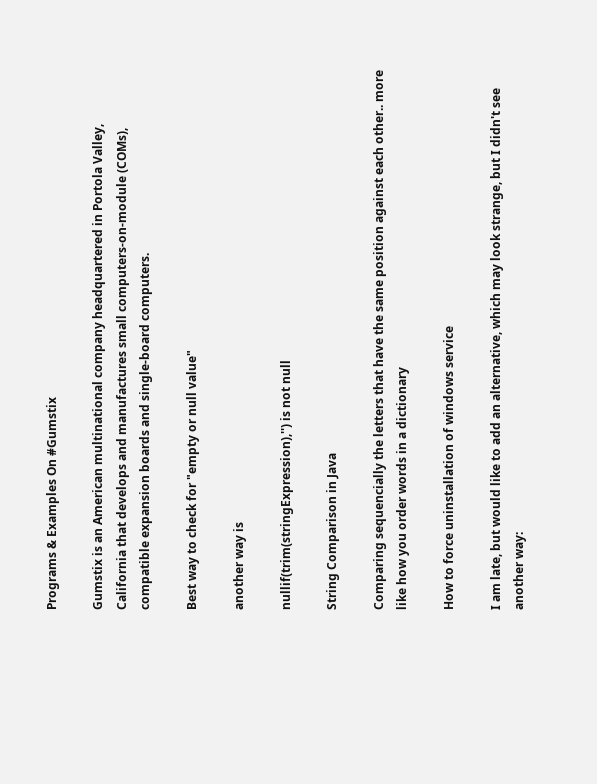Programs & Examples On #Gumstix

Gumstix is an American multinational company headquartered in Portola Valley, California that develops and manufactures small computers-on-module (COMs), compatible expansion boards and single-board computers.

Best way to check for "empty or null value"

another way is

nullif(trim(stringExpression),'') is not null

String Comparison in Java

Comparing sequencially the letters that have the same position against each other.. more like how you order words in a dictionary

How to force uninstallation of windows service

I am late, but would like to add an alternative, which may look strange, but I didn't see another way: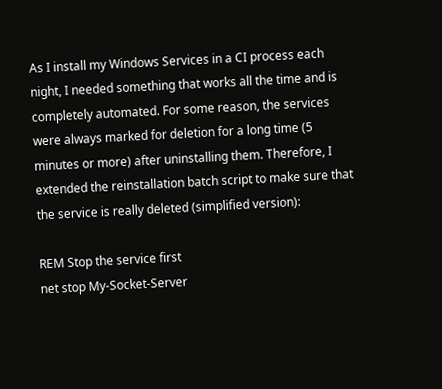As I install my Windows Services in a CI process each night, I needed something that works all the time and is completely automated. For some reason, the services were always marked for deletion for a long time (5 minutes or more) after uninstalling them. Therefore, I extended the reinstallation batch script to make sure that the service is really deleted (simplified version):

REM Stop the service first
net stop My-Socket-Server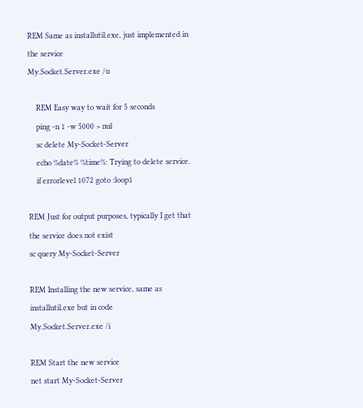REM Same as installutil.exe, just implemented in the service
My.Socket.Server.exe /u

    REM Easy way to wait for 5 seconds
    ping -n 1 -w 5000 > nul
    sc delete My-Socket-Server
    echo %date% %time%: Trying to delete service.
    if errorlevel 1072 goto :loop1

REM Just for output purposes, typically I get that the service does not exist
sc query My-Socket-Server

REM Installing the new service, same as installutil.exe but in code
My.Socket.Server.exe /i

REM Start the new service
net start My-Socket-Server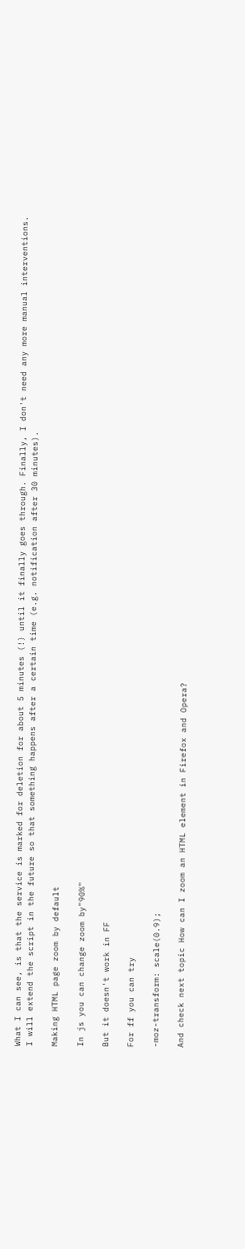What I can see, is that the service is marked for deletion for about 5 minutes (!) until it finally goes through. Finally, I don't need any more manual interventions. I will extend the script in the future so that something happens after a certain time (e.g. notification after 30 minutes).

Making HTML page zoom by default

In js you can change zoom by"90%"

But it doesn't work in FF

For ff you can try

-moz-transform: scale(0.9);

And check next topic How can I zoom an HTML element in Firefox and Opera?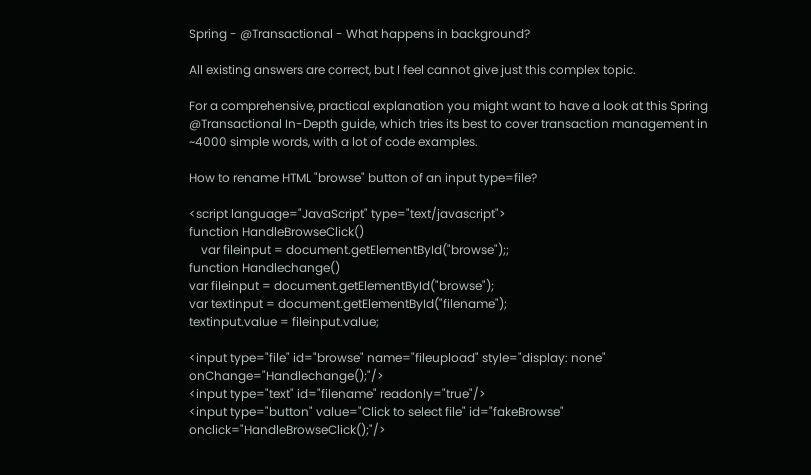Spring - @Transactional - What happens in background?

All existing answers are correct, but I feel cannot give just this complex topic.

For a comprehensive, practical explanation you might want to have a look at this Spring @Transactional In-Depth guide, which tries its best to cover transaction management in ~4000 simple words, with a lot of code examples.

How to rename HTML "browse" button of an input type=file?

<script language="JavaScript" type="text/javascript">
function HandleBrowseClick()
    var fileinput = document.getElementById("browse");;
function Handlechange()
var fileinput = document.getElementById("browse");
var textinput = document.getElementById("filename");
textinput.value = fileinput.value;

<input type="file" id="browse" name="fileupload" style="display: none" onChange="Handlechange();"/>
<input type="text" id="filename" readonly="true"/>
<input type="button" value="Click to select file" id="fakeBrowse" onclick="HandleBrowseClick();"/>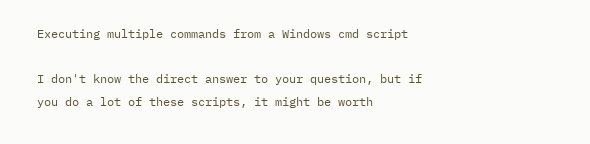Executing multiple commands from a Windows cmd script

I don't know the direct answer to your question, but if you do a lot of these scripts, it might be worth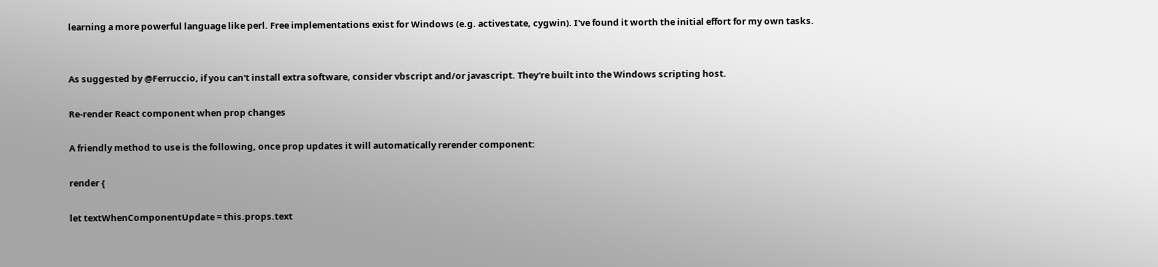learning a more powerful language like perl. Free implementations exist for Windows (e.g. activestate, cygwin). I've found it worth the initial effort for my own tasks.


As suggested by @Ferruccio, if you can't install extra software, consider vbscript and/or javascript. They're built into the Windows scripting host.

Re-render React component when prop changes

A friendly method to use is the following, once prop updates it will automatically rerender component:

render {

let textWhenComponentUpdate = this.props.text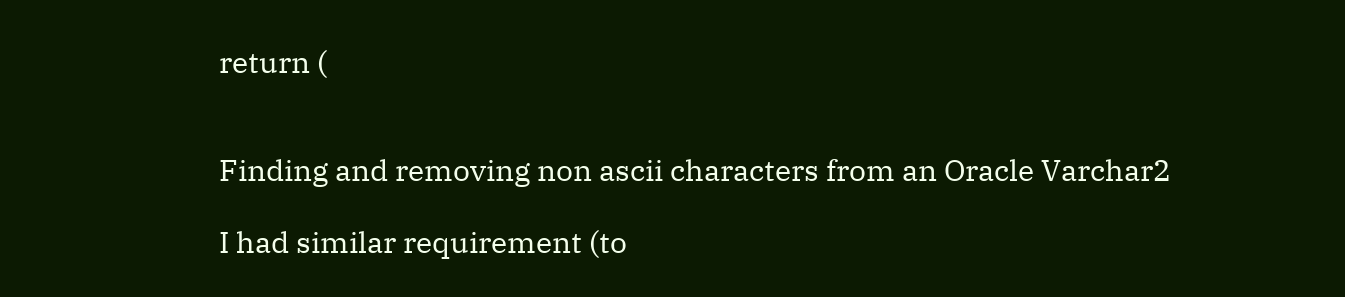return (


Finding and removing non ascii characters from an Oracle Varchar2

I had similar requirement (to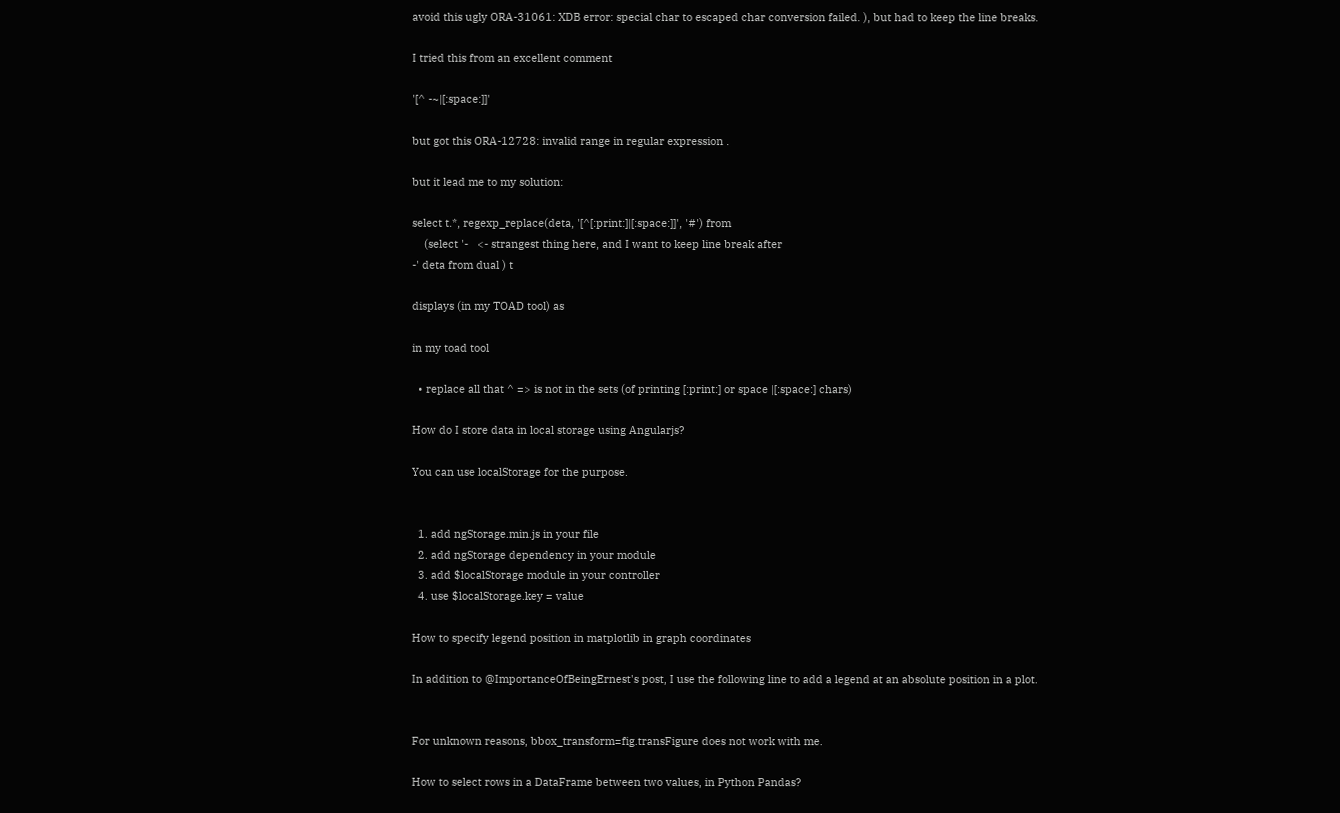avoid this ugly ORA-31061: XDB error: special char to escaped char conversion failed. ), but had to keep the line breaks.

I tried this from an excellent comment

'[^ -~|[:space:]]'

but got this ORA-12728: invalid range in regular expression .

but it lead me to my solution:

select t.*, regexp_replace(deta, '[^[:print:]|[:space:]]', '#') from
    (select '-   <- strangest thing here, and I want to keep line break after
-' deta from dual ) t

displays (in my TOAD tool) as

in my toad tool

  • replace all that ^ => is not in the sets (of printing [:print:] or space |[:space:] chars)

How do I store data in local storage using Angularjs?

You can use localStorage for the purpose.


  1. add ngStorage.min.js in your file
  2. add ngStorage dependency in your module
  3. add $localStorage module in your controller
  4. use $localStorage.key = value

How to specify legend position in matplotlib in graph coordinates

In addition to @ImportanceOfBeingErnest's post, I use the following line to add a legend at an absolute position in a plot.


For unknown reasons, bbox_transform=fig.transFigure does not work with me.

How to select rows in a DataFrame between two values, in Python Pandas?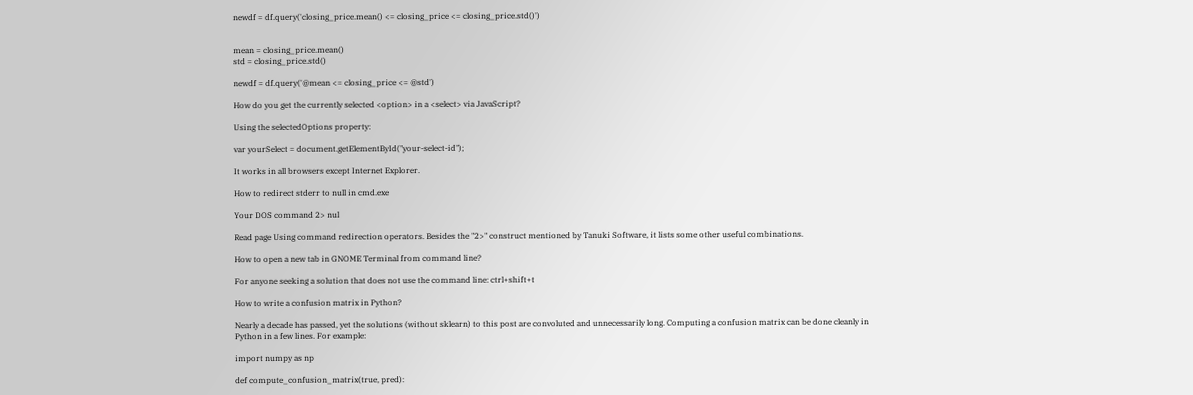newdf = df.query('closing_price.mean() <= closing_price <= closing_price.std()')


mean = closing_price.mean()
std = closing_price.std()

newdf = df.query('@mean <= closing_price <= @std')

How do you get the currently selected <option> in a <select> via JavaScript?

Using the selectedOptions property:

var yourSelect = document.getElementById("your-select-id");

It works in all browsers except Internet Explorer.

How to redirect stderr to null in cmd.exe

Your DOS command 2> nul

Read page Using command redirection operators. Besides the "2>" construct mentioned by Tanuki Software, it lists some other useful combinations.

How to open a new tab in GNOME Terminal from command line?

For anyone seeking a solution that does not use the command line: ctrl+shift+t

How to write a confusion matrix in Python?

Nearly a decade has passed, yet the solutions (without sklearn) to this post are convoluted and unnecessarily long. Computing a confusion matrix can be done cleanly in Python in a few lines. For example:

import numpy as np

def compute_confusion_matrix(true, pred):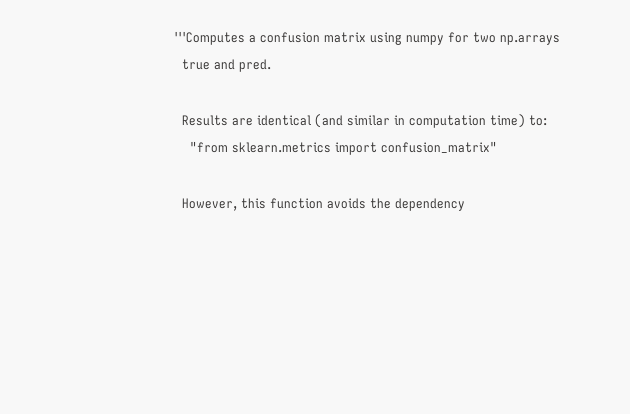'''Computes a confusion matrix using numpy for two np.arrays
  true and pred.

  Results are identical (and similar in computation time) to:
    "from sklearn.metrics import confusion_matrix"

  However, this function avoids the dependency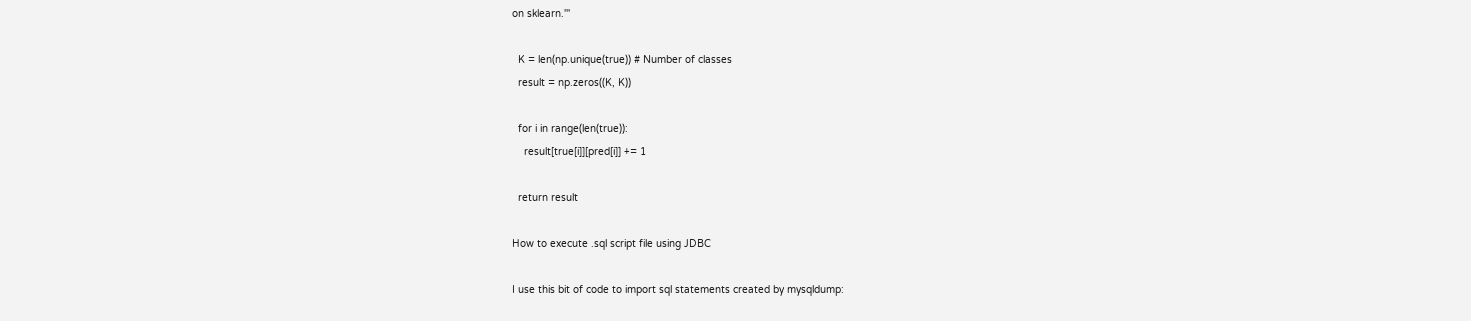on sklearn.'''

  K = len(np.unique(true)) # Number of classes
  result = np.zeros((K, K))

  for i in range(len(true)):
    result[true[i]][pred[i]] += 1

  return result

How to execute .sql script file using JDBC

I use this bit of code to import sql statements created by mysqldump: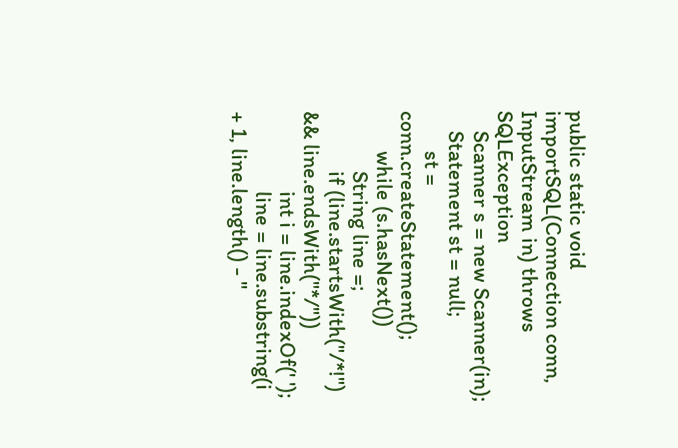public static void importSQL(Connection conn, InputStream in) throws SQLException
    Scanner s = new Scanner(in);
    Statement st = null;
        st = conn.createStatement();
        while (s.hasNext())
            String line =;
            if (line.startsWith("/*!") && line.endsWith("*/"))
                int i = line.indexOf(' ');
                line = line.substring(i + 1, line.length() - "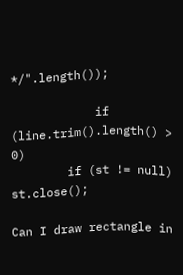*/".length());

            if (line.trim().length() > 0)
        if (st != null) st.close();

Can I draw rectangle in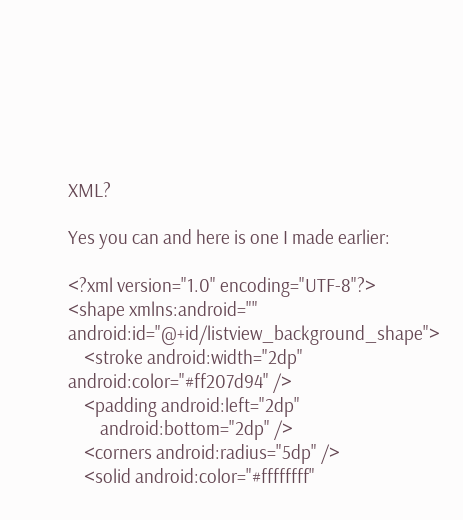XML?

Yes you can and here is one I made earlier:

<?xml version="1.0" encoding="UTF-8"?>
<shape xmlns:android="" android:id="@+id/listview_background_shape">
    <stroke android:width="2dp" android:color="#ff207d94" />
    <padding android:left="2dp"
        android:bottom="2dp" />
    <corners android:radius="5dp" />
    <solid android:color="#ffffffff"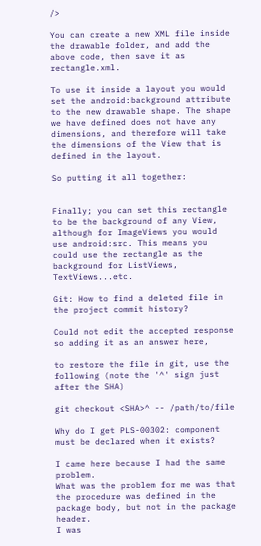/>

You can create a new XML file inside the drawable folder, and add the above code, then save it as rectangle.xml.

To use it inside a layout you would set the android:background attribute to the new drawable shape. The shape we have defined does not have any dimensions, and therefore will take the dimensions of the View that is defined in the layout.

So putting it all together:


Finally; you can set this rectangle to be the background of any View, although for ImageViews you would use android:src. This means you could use the rectangle as the background for ListViews, TextViews...etc.

Git: How to find a deleted file in the project commit history?

Could not edit the accepted response so adding it as an answer here,

to restore the file in git, use the following (note the '^' sign just after the SHA)

git checkout <SHA>^ -- /path/to/file

Why do I get PLS-00302: component must be declared when it exists?

I came here because I had the same problem.
What was the problem for me was that the procedure was defined in the package body, but not in the package header.
I was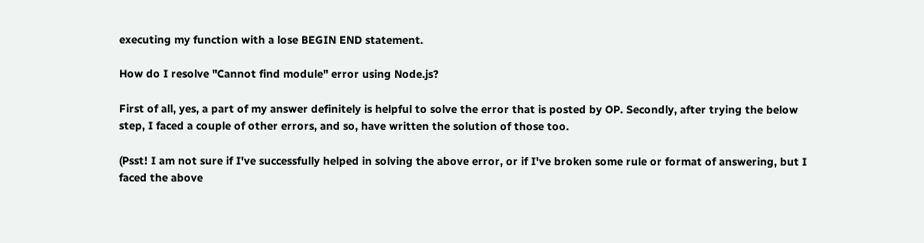executing my function with a lose BEGIN END statement.

How do I resolve "Cannot find module" error using Node.js?

First of all, yes, a part of my answer definitely is helpful to solve the error that is posted by OP. Secondly, after trying the below step, I faced a couple of other errors, and so, have written the solution of those too.

(Psst! I am not sure if I've successfully helped in solving the above error, or if I've broken some rule or format of answering, but I faced the above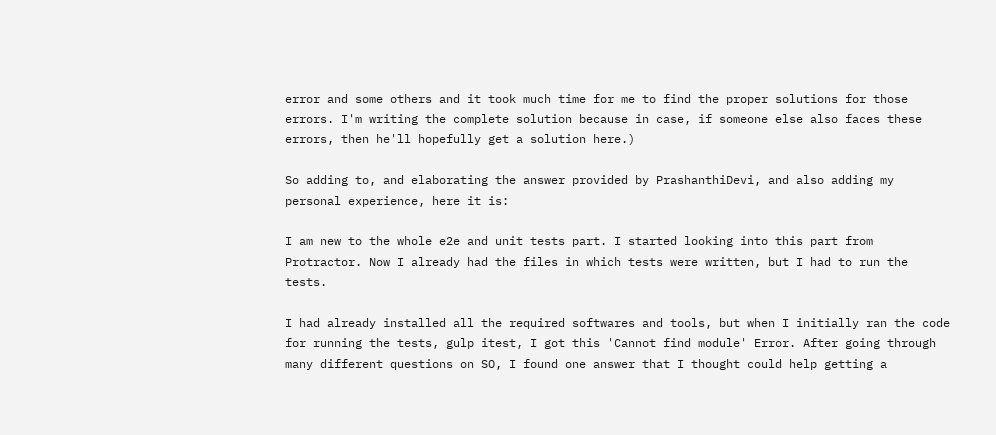error and some others and it took much time for me to find the proper solutions for those errors. I'm writing the complete solution because in case, if someone else also faces these errors, then he'll hopefully get a solution here.)

So adding to, and elaborating the answer provided by PrashanthiDevi, and also adding my personal experience, here it is:

I am new to the whole e2e and unit tests part. I started looking into this part from Protractor. Now I already had the files in which tests were written, but I had to run the tests.

I had already installed all the required softwares and tools, but when I initially ran the code for running the tests, gulp itest, I got this 'Cannot find module' Error. After going through many different questions on SO, I found one answer that I thought could help getting a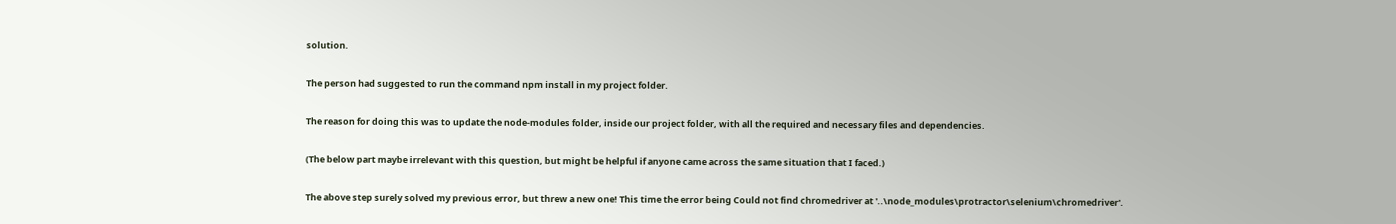solution.

The person had suggested to run the command npm install in my project folder.

The reason for doing this was to update the node-modules folder, inside our project folder, with all the required and necessary files and dependencies.

(The below part maybe irrelevant with this question, but might be helpful if anyone came across the same situation that I faced.)

The above step surely solved my previous error, but threw a new one! This time the error being Could not find chromedriver at '..\node_modules\protractor\selenium\chromedriver'.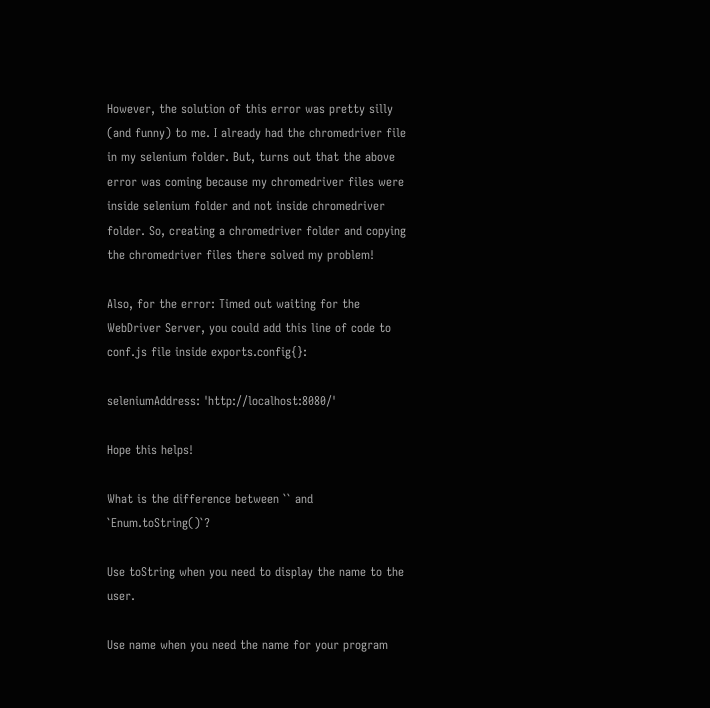However, the solution of this error was pretty silly (and funny) to me. I already had the chromedriver file in my selenium folder. But, turns out that the above error was coming because my chromedriver files were inside selenium folder and not inside chromedriver folder. So, creating a chromedriver folder and copying the chromedriver files there solved my problem!

Also, for the error: Timed out waiting for the WebDriver Server, you could add this line of code to conf.js file inside exports.config{}:

seleniumAddress: 'http://localhost:8080/'

Hope this helps!

What is the difference between `` and `Enum.toString()`?

Use toString when you need to display the name to the user.

Use name when you need the name for your program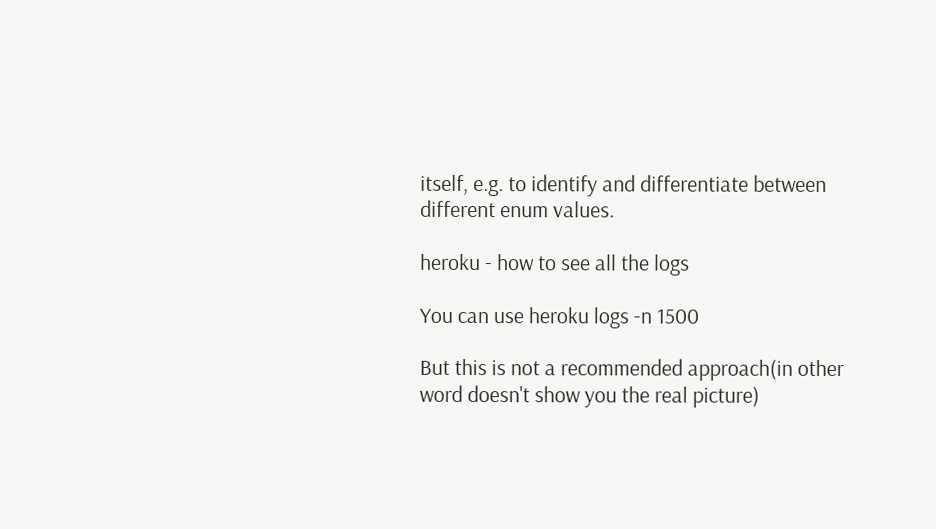itself, e.g. to identify and differentiate between different enum values.

heroku - how to see all the logs

You can use heroku logs -n 1500

But this is not a recommended approach(in other word doesn't show you the real picture)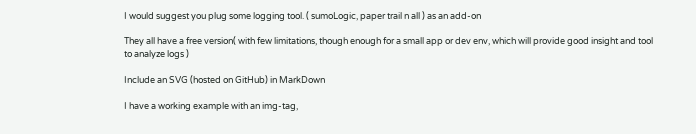I would suggest you plug some logging tool. ( sumoLogic, paper trail n all ) as an add-on

They all have a free version( with few limitations, though enough for a small app or dev env, which will provide good insight and tool to analyze logs )

Include an SVG (hosted on GitHub) in MarkDown

I have a working example with an img-tag,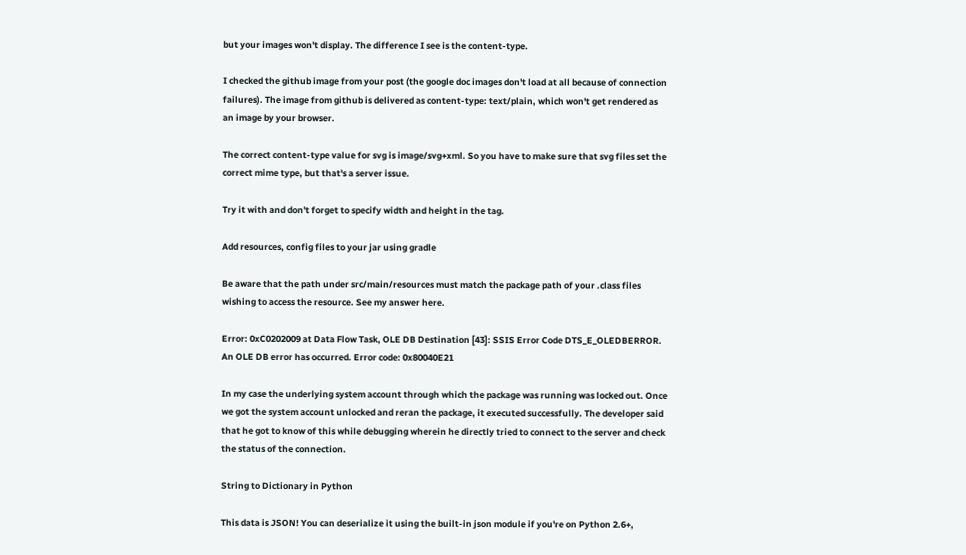but your images won't display. The difference I see is the content-type.

I checked the github image from your post (the google doc images don't load at all because of connection failures). The image from github is delivered as content-type: text/plain, which won't get rendered as an image by your browser.

The correct content-type value for svg is image/svg+xml. So you have to make sure that svg files set the correct mime type, but that's a server issue.

Try it with and don't forget to specify width and height in the tag.

Add resources, config files to your jar using gradle

Be aware that the path under src/main/resources must match the package path of your .class files wishing to access the resource. See my answer here.

Error: 0xC0202009 at Data Flow Task, OLE DB Destination [43]: SSIS Error Code DTS_E_OLEDBERROR. An OLE DB error has occurred. Error code: 0x80040E21

In my case the underlying system account through which the package was running was locked out. Once we got the system account unlocked and reran the package, it executed successfully. The developer said that he got to know of this while debugging wherein he directly tried to connect to the server and check the status of the connection.

String to Dictionary in Python

This data is JSON! You can deserialize it using the built-in json module if you're on Python 2.6+,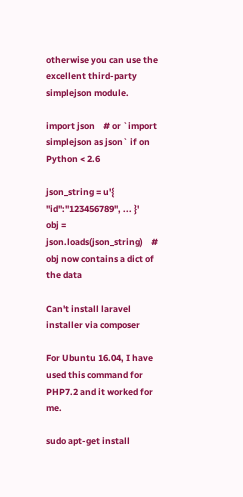otherwise you can use the excellent third-party simplejson module.

import json    # or `import simplejson as json` if on Python < 2.6

json_string = u'{ "id":"123456789", ... }'
obj = json.loads(json_string)    # obj now contains a dict of the data

Can't install laravel installer via composer

For Ubuntu 16.04, I have used this command for PHP7.2 and it worked for me.

sudo apt-get install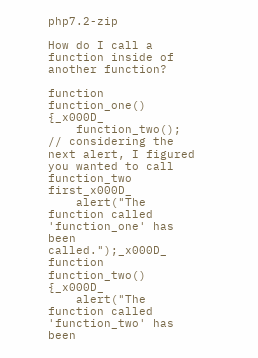php7.2-zip

How do I call a function inside of another function?

function function_one() {_x000D_
    function_two(); // considering the next alert, I figured you wanted to call function_two first_x000D_
    alert("The function called 'function_one' has been called.");_x000D_
function function_two() {_x000D_
    alert("The function called 'function_two' has been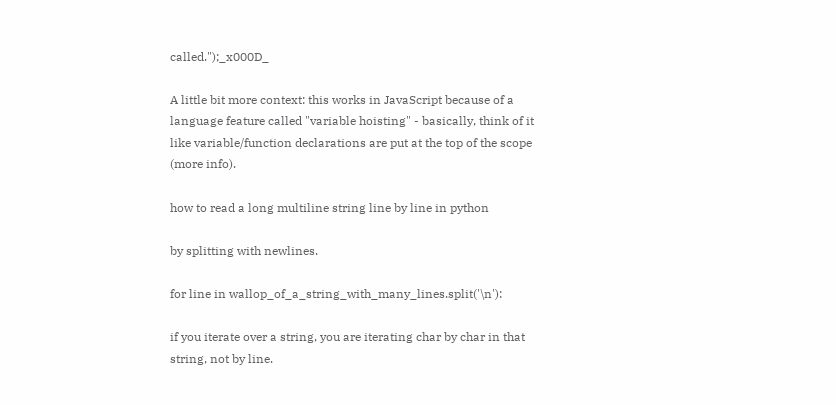called.");_x000D_

A little bit more context: this works in JavaScript because of a language feature called "variable hoisting" - basically, think of it like variable/function declarations are put at the top of the scope (more info).

how to read a long multiline string line by line in python

by splitting with newlines.

for line in wallop_of_a_string_with_many_lines.split('\n'):

if you iterate over a string, you are iterating char by char in that string, not by line.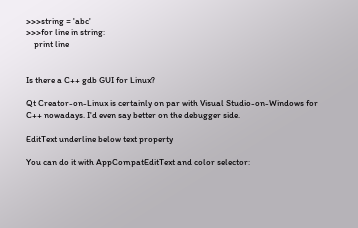>>>string = 'abc'
>>>for line in string:
    print line


Is there a C++ gdb GUI for Linux?

Qt Creator-on-Linux is certainly on par with Visual Studio-on-Windows for C++ nowadays. I'd even say better on the debugger side.

EditText underline below text property

You can do it with AppCompatEditText and color selector: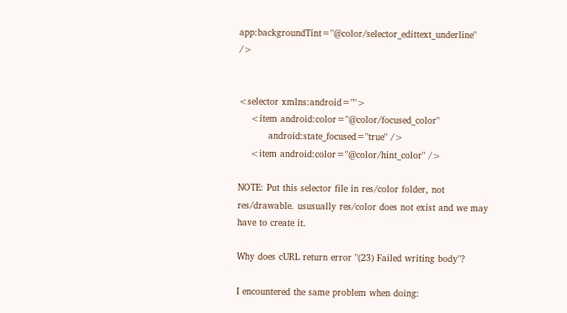app:backgroundTint="@color/selector_edittext_underline" />


<selector xmlns:android="">
    <item android:color="@color/focused_color"
          android:state_focused="true" />
    <item android:color="@color/hint_color" />

NOTE: Put this selector file in res/color folder, not res/drawable. ususually res/color does not exist and we may have to create it.

Why does cURL return error "(23) Failed writing body"?

I encountered the same problem when doing: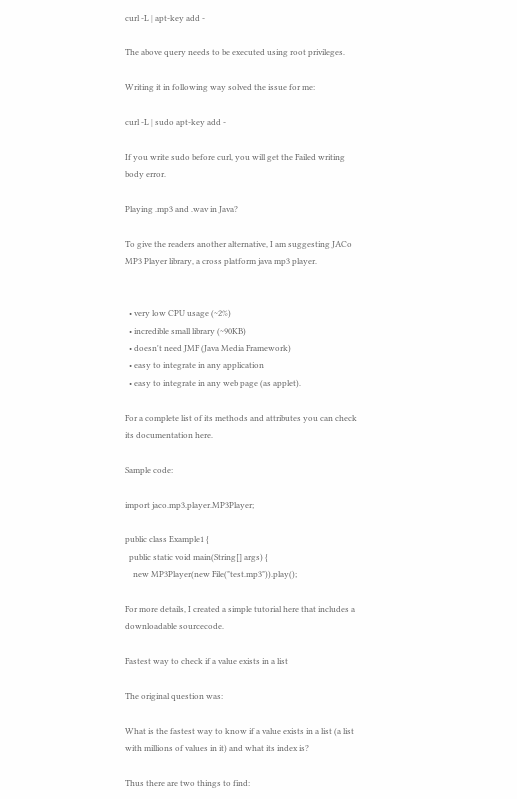curl -L | apt-key add -

The above query needs to be executed using root privileges.

Writing it in following way solved the issue for me:

curl -L | sudo apt-key add -

If you write sudo before curl, you will get the Failed writing body error.

Playing .mp3 and .wav in Java?

To give the readers another alternative, I am suggesting JACo MP3 Player library, a cross platform java mp3 player.


  • very low CPU usage (~2%)
  • incredible small library (~90KB)
  • doesn't need JMF (Java Media Framework)
  • easy to integrate in any application
  • easy to integrate in any web page (as applet).

For a complete list of its methods and attributes you can check its documentation here.

Sample code:

import jaco.mp3.player.MP3Player;

public class Example1 {
  public static void main(String[] args) {
    new MP3Player(new File("test.mp3")).play();

For more details, I created a simple tutorial here that includes a downloadable sourcecode.

Fastest way to check if a value exists in a list

The original question was:

What is the fastest way to know if a value exists in a list (a list with millions of values in it) and what its index is?

Thus there are two things to find: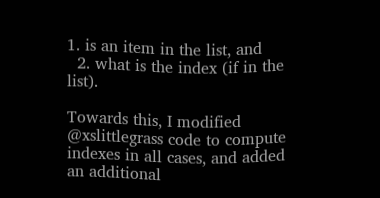1. is an item in the list, and
  2. what is the index (if in the list).

Towards this, I modified @xslittlegrass code to compute indexes in all cases, and added an additional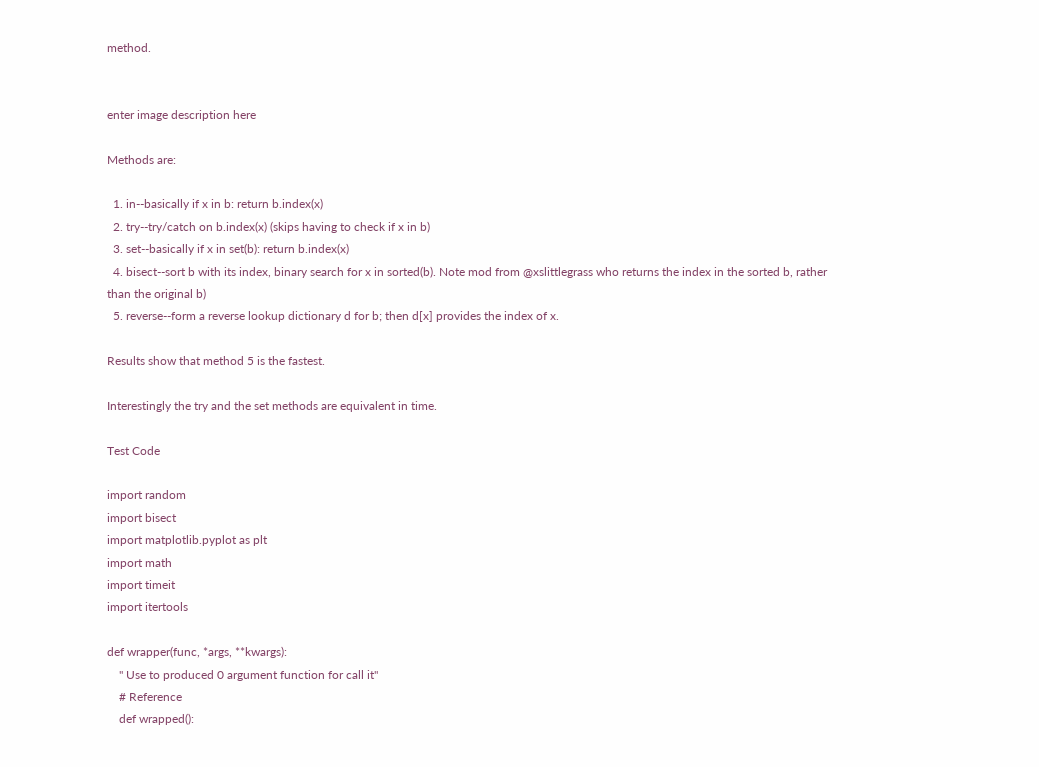method.


enter image description here

Methods are:

  1. in--basically if x in b: return b.index(x)
  2. try--try/catch on b.index(x) (skips having to check if x in b)
  3. set--basically if x in set(b): return b.index(x)
  4. bisect--sort b with its index, binary search for x in sorted(b). Note mod from @xslittlegrass who returns the index in the sorted b, rather than the original b)
  5. reverse--form a reverse lookup dictionary d for b; then d[x] provides the index of x.

Results show that method 5 is the fastest.

Interestingly the try and the set methods are equivalent in time.

Test Code

import random
import bisect
import matplotlib.pyplot as plt
import math
import timeit
import itertools

def wrapper(func, *args, **kwargs):
    " Use to produced 0 argument function for call it"
    # Reference
    def wrapped():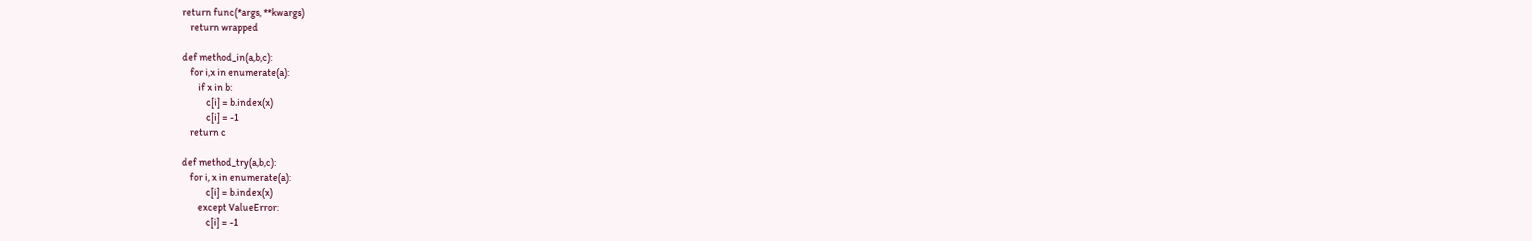return func(*args, **kwargs)
    return wrapped

def method_in(a,b,c):
    for i,x in enumerate(a):
        if x in b:
            c[i] = b.index(x)
            c[i] = -1
    return c

def method_try(a,b,c):
    for i, x in enumerate(a):
            c[i] = b.index(x)
        except ValueError:
            c[i] = -1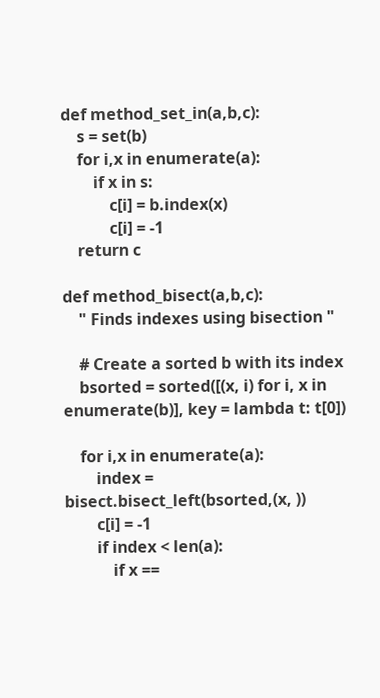def method_set_in(a,b,c):
    s = set(b)
    for i,x in enumerate(a):
        if x in s:
            c[i] = b.index(x)
            c[i] = -1
    return c

def method_bisect(a,b,c):
    " Finds indexes using bisection "

    # Create a sorted b with its index
    bsorted = sorted([(x, i) for i, x in enumerate(b)], key = lambda t: t[0])

    for i,x in enumerate(a):
        index = bisect.bisect_left(bsorted,(x, ))
        c[i] = -1
        if index < len(a):
            if x ==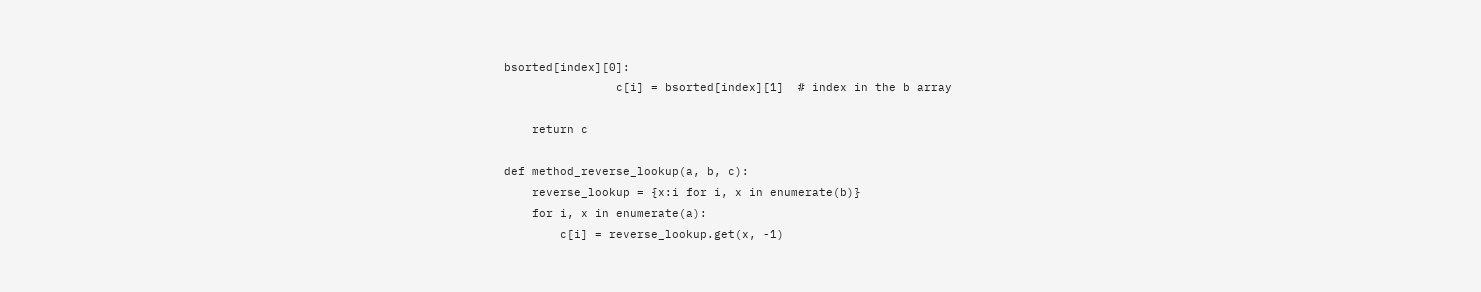bsorted[index][0]:
                c[i] = bsorted[index][1]  # index in the b array

    return c

def method_reverse_lookup(a, b, c):
    reverse_lookup = {x:i for i, x in enumerate(b)}
    for i, x in enumerate(a):
        c[i] = reverse_lookup.get(x, -1)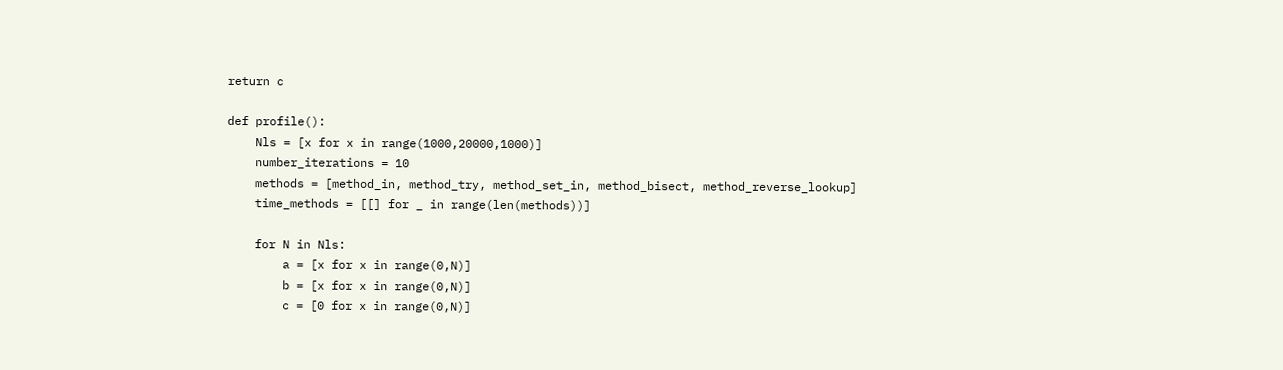return c

def profile():
    Nls = [x for x in range(1000,20000,1000)]
    number_iterations = 10
    methods = [method_in, method_try, method_set_in, method_bisect, method_reverse_lookup]
    time_methods = [[] for _ in range(len(methods))]

    for N in Nls:
        a = [x for x in range(0,N)]
        b = [x for x in range(0,N)]
        c = [0 for x in range(0,N)]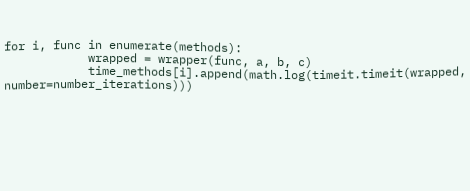for i, func in enumerate(methods):
            wrapped = wrapper(func, a, b, c)
            time_methods[i].append(math.log(timeit.timeit(wrapped, number=number_iterations)))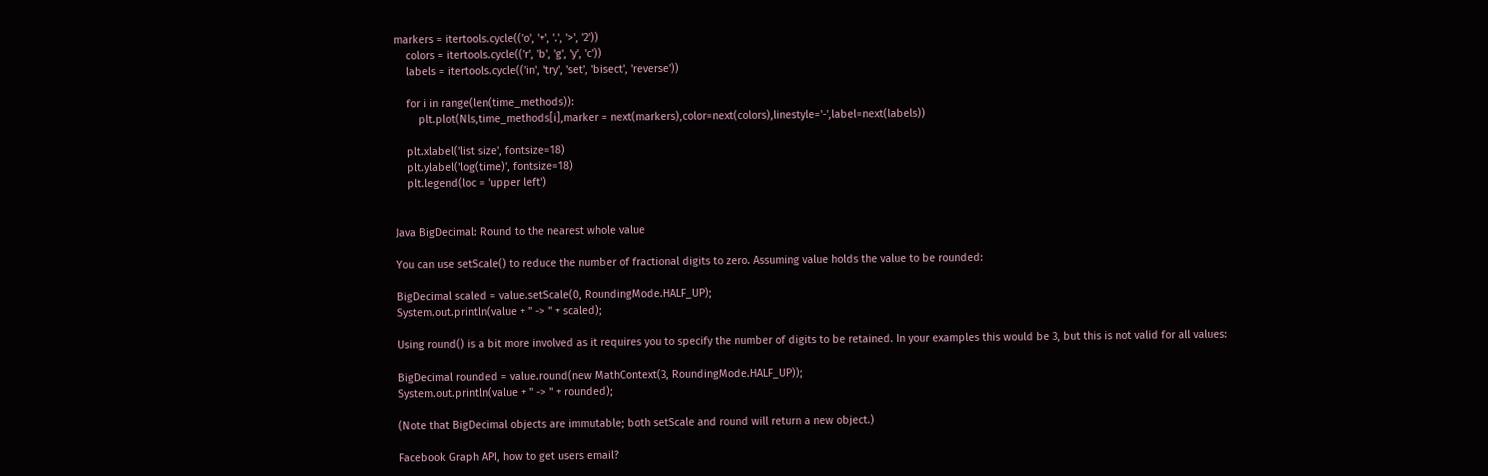markers = itertools.cycle(('o', '+', '.', '>', '2'))
    colors = itertools.cycle(('r', 'b', 'g', 'y', 'c'))
    labels = itertools.cycle(('in', 'try', 'set', 'bisect', 'reverse'))

    for i in range(len(time_methods)):
        plt.plot(Nls,time_methods[i],marker = next(markers),color=next(colors),linestyle='-',label=next(labels))

    plt.xlabel('list size', fontsize=18)
    plt.ylabel('log(time)', fontsize=18)
    plt.legend(loc = 'upper left')


Java BigDecimal: Round to the nearest whole value

You can use setScale() to reduce the number of fractional digits to zero. Assuming value holds the value to be rounded:

BigDecimal scaled = value.setScale(0, RoundingMode.HALF_UP);
System.out.println(value + " -> " + scaled);

Using round() is a bit more involved as it requires you to specify the number of digits to be retained. In your examples this would be 3, but this is not valid for all values:

BigDecimal rounded = value.round(new MathContext(3, RoundingMode.HALF_UP));
System.out.println(value + " -> " + rounded);

(Note that BigDecimal objects are immutable; both setScale and round will return a new object.)

Facebook Graph API, how to get users email?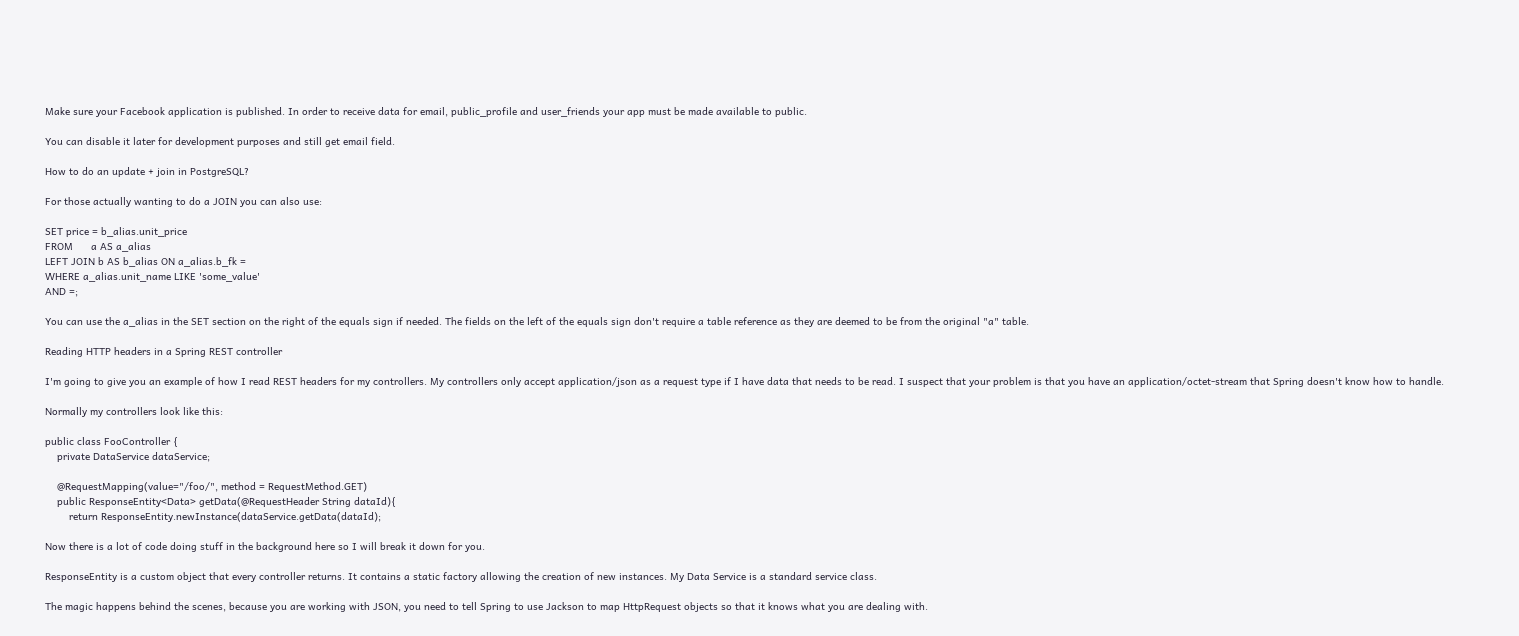Make sure your Facebook application is published. In order to receive data for email, public_profile and user_friends your app must be made available to public.

You can disable it later for development purposes and still get email field.

How to do an update + join in PostgreSQL?

For those actually wanting to do a JOIN you can also use:

SET price = b_alias.unit_price
FROM      a AS a_alias
LEFT JOIN b AS b_alias ON a_alias.b_fk =
WHERE a_alias.unit_name LIKE 'some_value'
AND =;

You can use the a_alias in the SET section on the right of the equals sign if needed. The fields on the left of the equals sign don't require a table reference as they are deemed to be from the original "a" table.

Reading HTTP headers in a Spring REST controller

I'm going to give you an example of how I read REST headers for my controllers. My controllers only accept application/json as a request type if I have data that needs to be read. I suspect that your problem is that you have an application/octet-stream that Spring doesn't know how to handle.

Normally my controllers look like this:

public class FooController {
    private DataService dataService;

    @RequestMapping(value="/foo/", method = RequestMethod.GET)
    public ResponseEntity<Data> getData(@RequestHeader String dataId){
        return ResponseEntity.newInstance(dataService.getData(dataId);

Now there is a lot of code doing stuff in the background here so I will break it down for you.

ResponseEntity is a custom object that every controller returns. It contains a static factory allowing the creation of new instances. My Data Service is a standard service class.

The magic happens behind the scenes, because you are working with JSON, you need to tell Spring to use Jackson to map HttpRequest objects so that it knows what you are dealing with.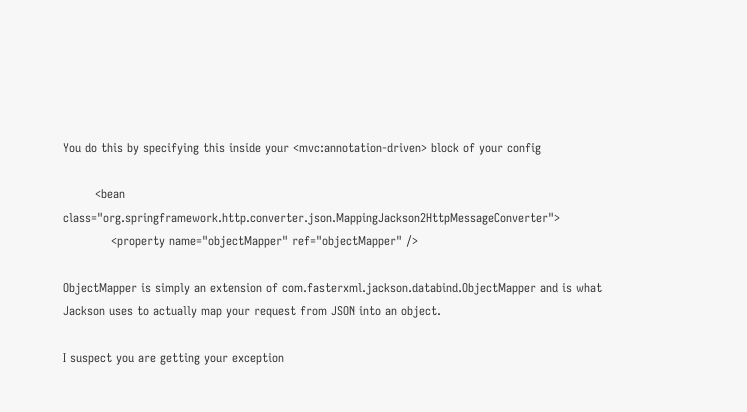You do this by specifying this inside your <mvc:annotation-driven> block of your config

        <bean class="org.springframework.http.converter.json.MappingJackson2HttpMessageConverter">
            <property name="objectMapper" ref="objectMapper" />

ObjectMapper is simply an extension of com.fasterxml.jackson.databind.ObjectMapper and is what Jackson uses to actually map your request from JSON into an object.

I suspect you are getting your exception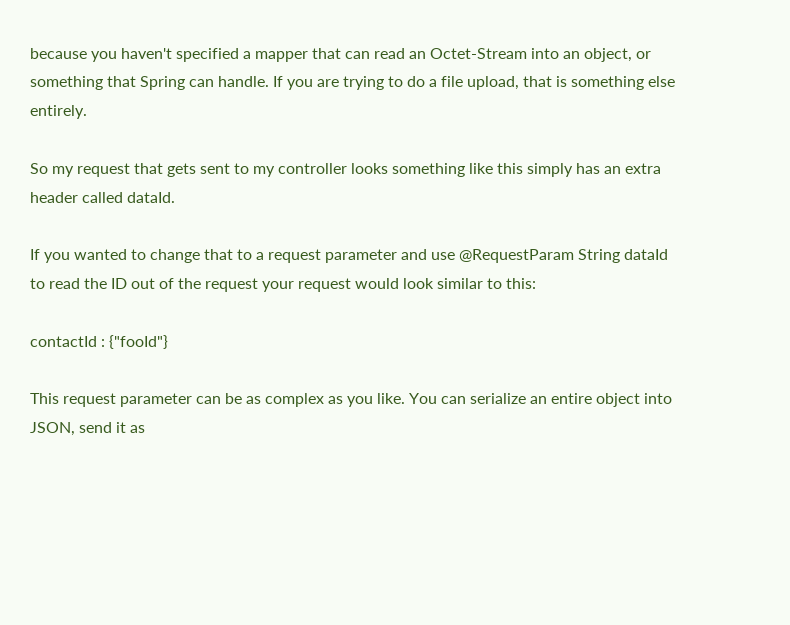because you haven't specified a mapper that can read an Octet-Stream into an object, or something that Spring can handle. If you are trying to do a file upload, that is something else entirely.

So my request that gets sent to my controller looks something like this simply has an extra header called dataId.

If you wanted to change that to a request parameter and use @RequestParam String dataId to read the ID out of the request your request would look similar to this:

contactId : {"fooId"}

This request parameter can be as complex as you like. You can serialize an entire object into JSON, send it as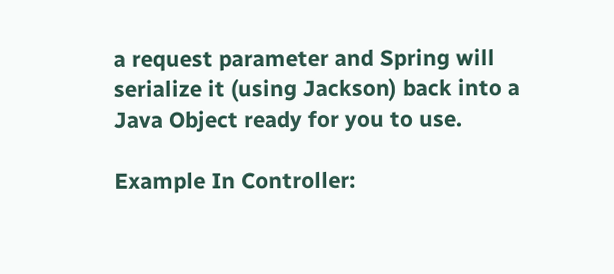a request parameter and Spring will serialize it (using Jackson) back into a Java Object ready for you to use.

Example In Controller: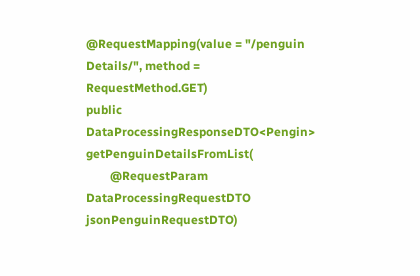@RequestMapping(value = "/penguin Details/", method = RequestMethod.GET)
public DataProcessingResponseDTO<Pengin> getPenguinDetailsFromList(
        @RequestParam DataProcessingRequestDTO jsonPenguinRequestDTO)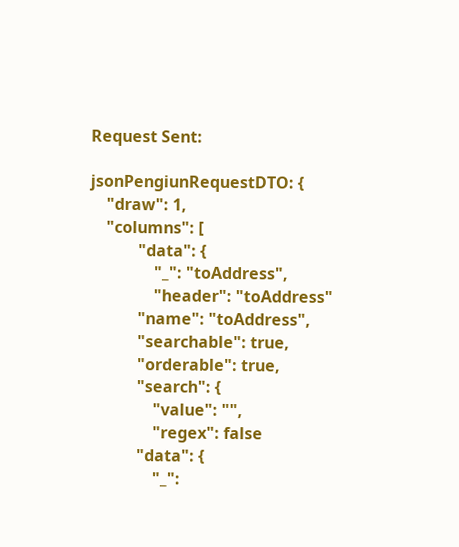Request Sent:

jsonPengiunRequestDTO: {
    "draw": 1,
    "columns": [
            "data": {
                "_": "toAddress",
                "header": "toAddress"
            "name": "toAddress",
            "searchable": true,
            "orderable": true,
            "search": {
                "value": "",
                "regex": false
            "data": {
                "_":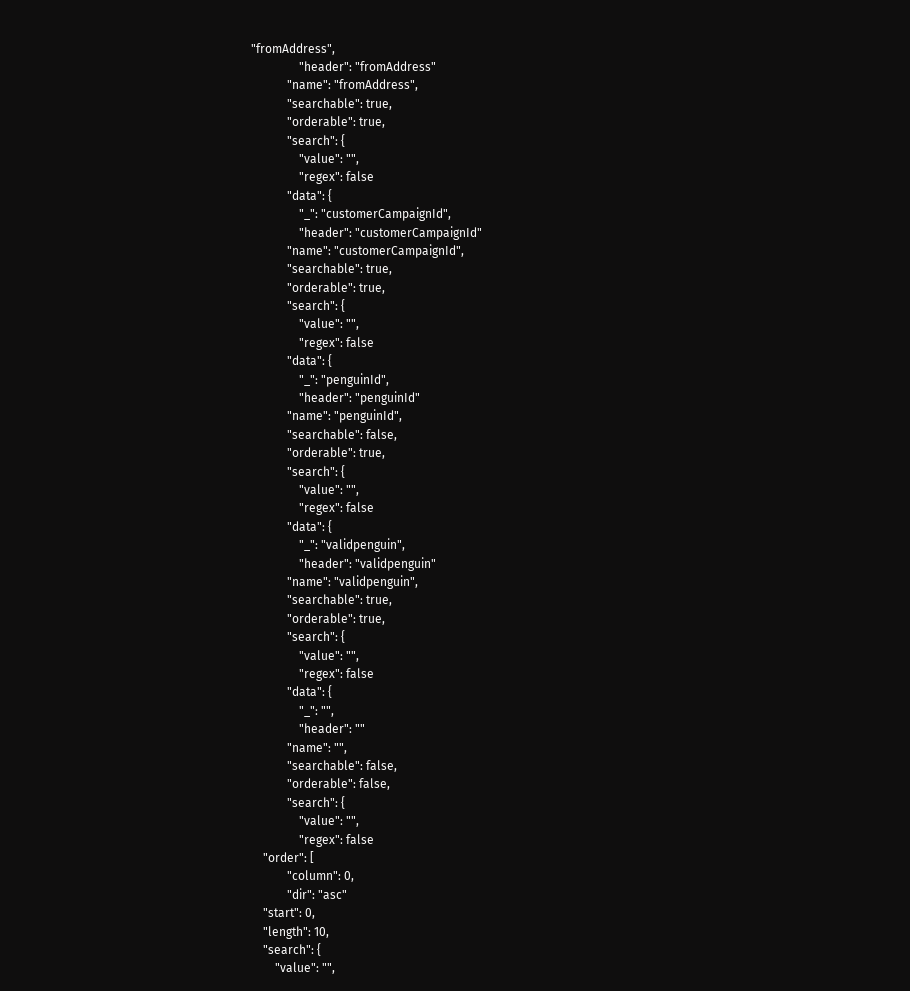"fromAddress",
                "header": "fromAddress"
            "name": "fromAddress",
            "searchable": true,
            "orderable": true,
            "search": {
                "value": "",
                "regex": false
            "data": {
                "_": "customerCampaignId",
                "header": "customerCampaignId"
            "name": "customerCampaignId",
            "searchable": true,
            "orderable": true,
            "search": {
                "value": "",
                "regex": false
            "data": {
                "_": "penguinId",
                "header": "penguinId"
            "name": "penguinId",
            "searchable": false,
            "orderable": true,
            "search": {
                "value": "",
                "regex": false
            "data": {
                "_": "validpenguin",
                "header": "validpenguin"
            "name": "validpenguin",
            "searchable": true,
            "orderable": true,
            "search": {
                "value": "",
                "regex": false
            "data": {
                "_": "",
                "header": ""
            "name": "",
            "searchable": false,
            "orderable": false,
            "search": {
                "value": "",
                "regex": false
    "order": [
            "column": 0,
            "dir": "asc"
    "start": 0,
    "length": 10,
    "search": {
        "value": "",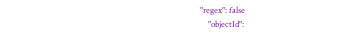"regex": false
    "objectId":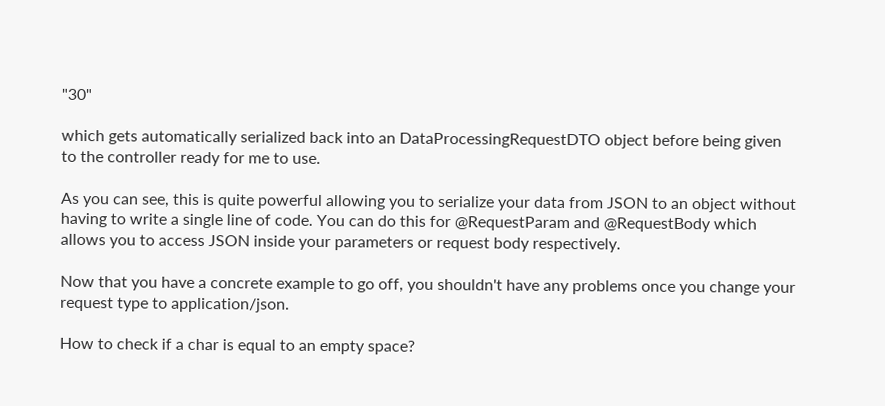"30"

which gets automatically serialized back into an DataProcessingRequestDTO object before being given to the controller ready for me to use.

As you can see, this is quite powerful allowing you to serialize your data from JSON to an object without having to write a single line of code. You can do this for @RequestParam and @RequestBody which allows you to access JSON inside your parameters or request body respectively.

Now that you have a concrete example to go off, you shouldn't have any problems once you change your request type to application/json.

How to check if a char is equal to an empty space?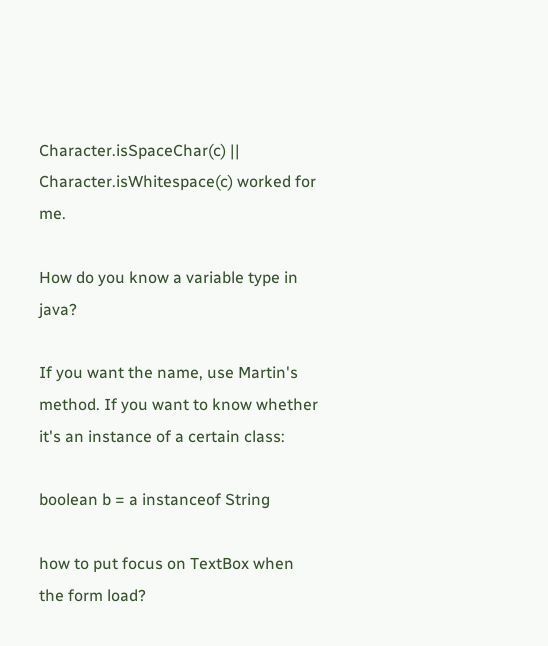Character.isSpaceChar(c) || Character.isWhitespace(c) worked for me.

How do you know a variable type in java?

If you want the name, use Martin's method. If you want to know whether it's an instance of a certain class:

boolean b = a instanceof String

how to put focus on TextBox when the form load?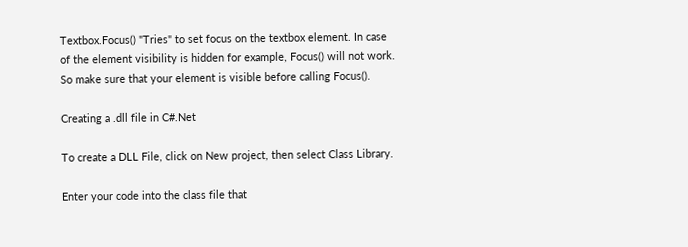Textbox.Focus() "Tries" to set focus on the textbox element. In case of the element visibility is hidden for example, Focus() will not work. So make sure that your element is visible before calling Focus().

Creating a .dll file in C#.Net

To create a DLL File, click on New project, then select Class Library.

Enter your code into the class file that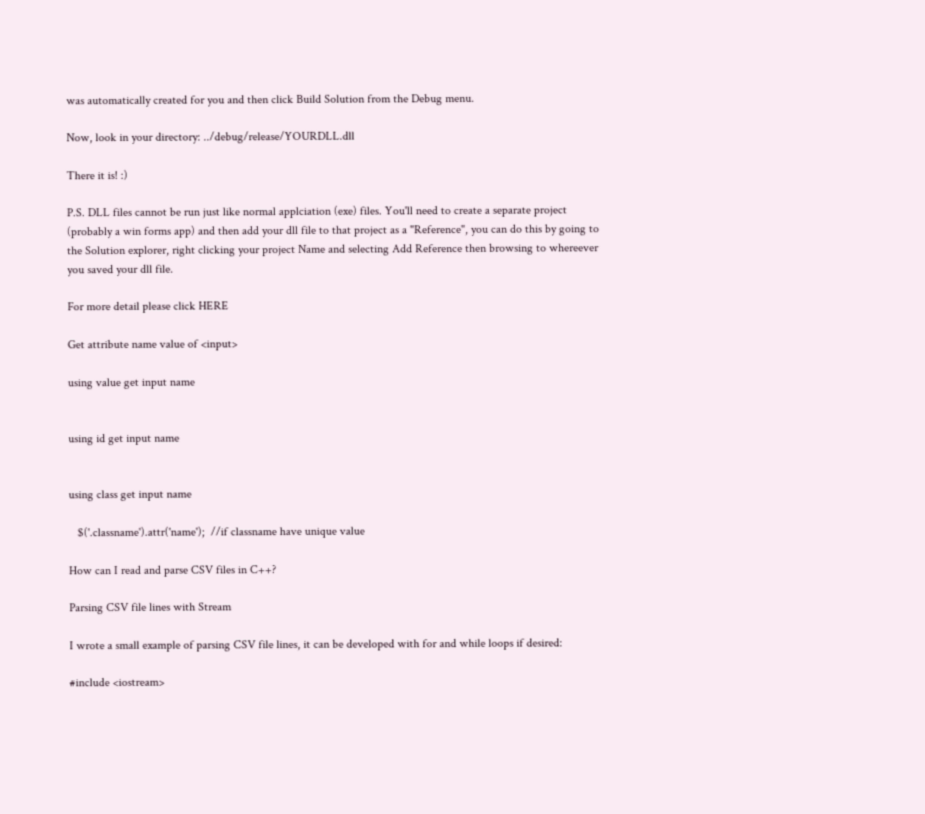was automatically created for you and then click Build Solution from the Debug menu.

Now, look in your directory: ../debug/release/YOURDLL.dll

There it is! :)

P.S. DLL files cannot be run just like normal applciation (exe) files. You'll need to create a separate project (probably a win forms app) and then add your dll file to that project as a "Reference", you can do this by going to the Solution explorer, right clicking your project Name and selecting Add Reference then browsing to whereever you saved your dll file.

For more detail please click HERE

Get attribute name value of <input>

using value get input name


using id get input name


using class get input name

   $('.classname').attr('name');  //if classname have unique value

How can I read and parse CSV files in C++?

Parsing CSV file lines with Stream

I wrote a small example of parsing CSV file lines, it can be developed with for and while loops if desired:

#include <iostream>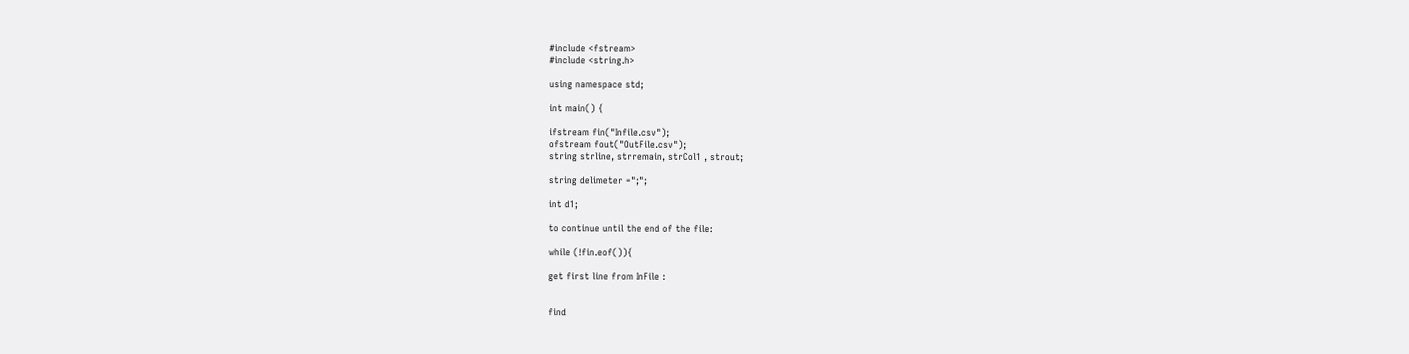#include <fstream>
#include <string.h>

using namespace std;

int main() {

ifstream fin("Infile.csv");
ofstream fout("OutFile.csv");
string strline, strremain, strCol1 , strout;

string delimeter =";";

int d1;

to continue until the end of the file:

while (!fin.eof()){

get first line from InFile :


find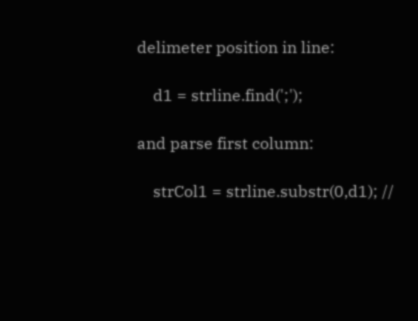delimeter position in line:

    d1 = strline.find(';');

and parse first column:

    strCol1 = strline.substr(0,d1); //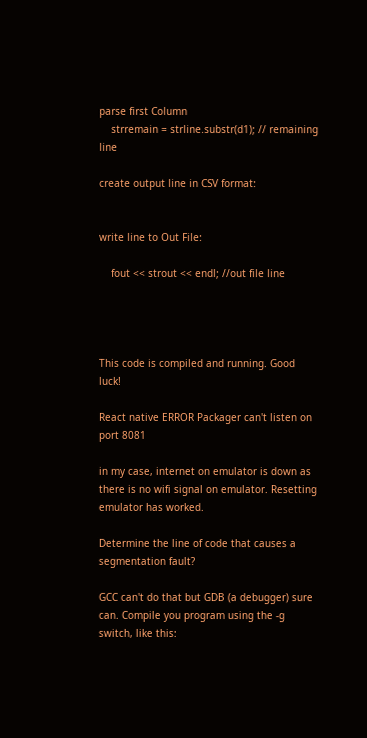parse first Column
    strremain = strline.substr(d1); // remaining line

create output line in CSV format:


write line to Out File:

    fout << strout << endl; //out file line




This code is compiled and running. Good luck!

React native ERROR Packager can't listen on port 8081

in my case, internet on emulator is down as there is no wifi signal on emulator. Resetting emulator has worked.

Determine the line of code that causes a segmentation fault?

GCC can't do that but GDB (a debugger) sure can. Compile you program using the -g switch, like this: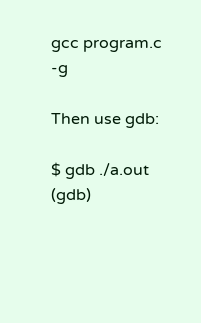gcc program.c -g

Then use gdb:

$ gdb ./a.out
(gdb)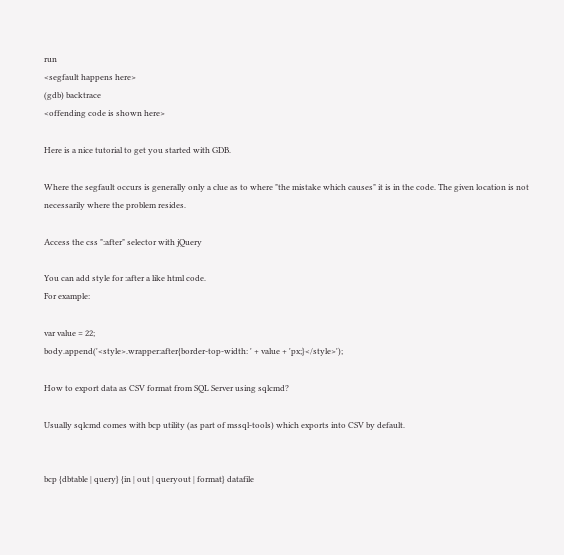run
<segfault happens here>
(gdb) backtrace
<offending code is shown here>

Here is a nice tutorial to get you started with GDB.

Where the segfault occurs is generally only a clue as to where "the mistake which causes" it is in the code. The given location is not necessarily where the problem resides.

Access the css ":after" selector with jQuery

You can add style for :after a like html code.
For example:

var value = 22;
body.append('<style>.wrapper:after{border-top-width: ' + value + 'px;}</style>');

How to export data as CSV format from SQL Server using sqlcmd?

Usually sqlcmd comes with bcp utility (as part of mssql-tools) which exports into CSV by default.


bcp {dbtable | query} {in | out | queryout | format} datafile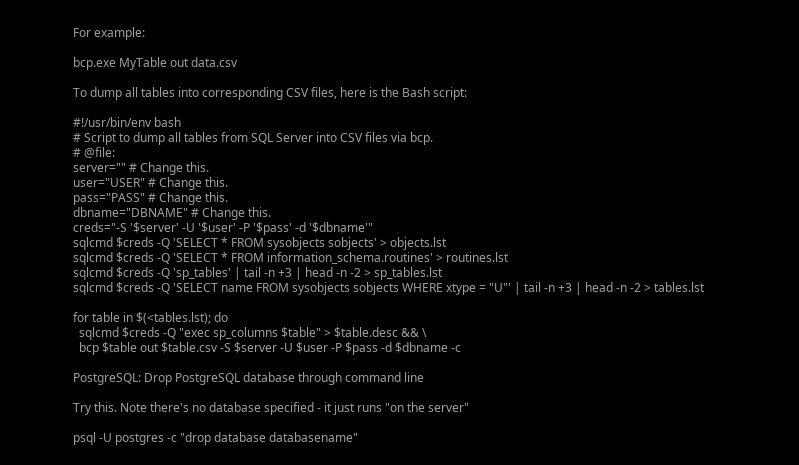For example:

bcp.exe MyTable out data.csv

To dump all tables into corresponding CSV files, here is the Bash script:

#!/usr/bin/env bash
# Script to dump all tables from SQL Server into CSV files via bcp.
# @file:
server="" # Change this.
user="USER" # Change this.
pass="PASS" # Change this.
dbname="DBNAME" # Change this.
creds="-S '$server' -U '$user' -P '$pass' -d '$dbname'"
sqlcmd $creds -Q 'SELECT * FROM sysobjects sobjects' > objects.lst
sqlcmd $creds -Q 'SELECT * FROM information_schema.routines' > routines.lst
sqlcmd $creds -Q 'sp_tables' | tail -n +3 | head -n -2 > sp_tables.lst
sqlcmd $creds -Q 'SELECT name FROM sysobjects sobjects WHERE xtype = "U"' | tail -n +3 | head -n -2 > tables.lst

for table in $(<tables.lst); do
  sqlcmd $creds -Q "exec sp_columns $table" > $table.desc && \
  bcp $table out $table.csv -S $server -U $user -P $pass -d $dbname -c

PostgreSQL: Drop PostgreSQL database through command line

Try this. Note there's no database specified - it just runs "on the server"

psql -U postgres -c "drop database databasename"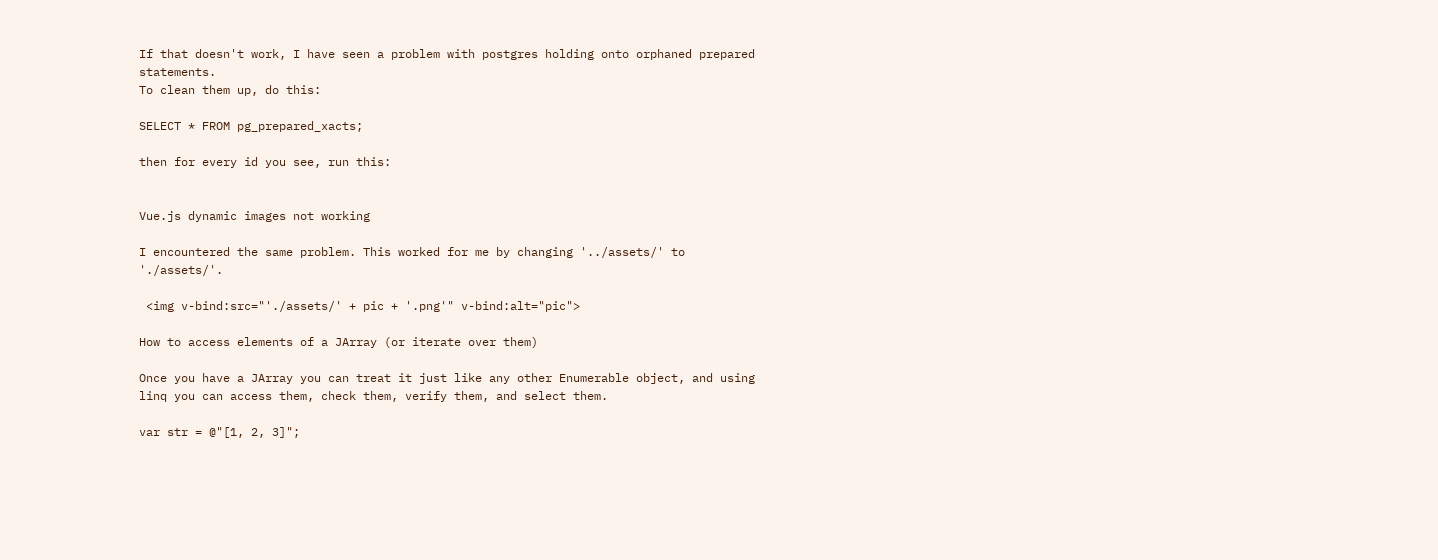If that doesn't work, I have seen a problem with postgres holding onto orphaned prepared statements.
To clean them up, do this:

SELECT * FROM pg_prepared_xacts;

then for every id you see, run this:


Vue.js dynamic images not working

I encountered the same problem. This worked for me by changing '../assets/' to './assets/'.

 <img v-bind:src="'./assets/' + pic + '.png'" v-bind:alt="pic">

How to access elements of a JArray (or iterate over them)

Once you have a JArray you can treat it just like any other Enumerable object, and using linq you can access them, check them, verify them, and select them.

var str = @"[1, 2, 3]";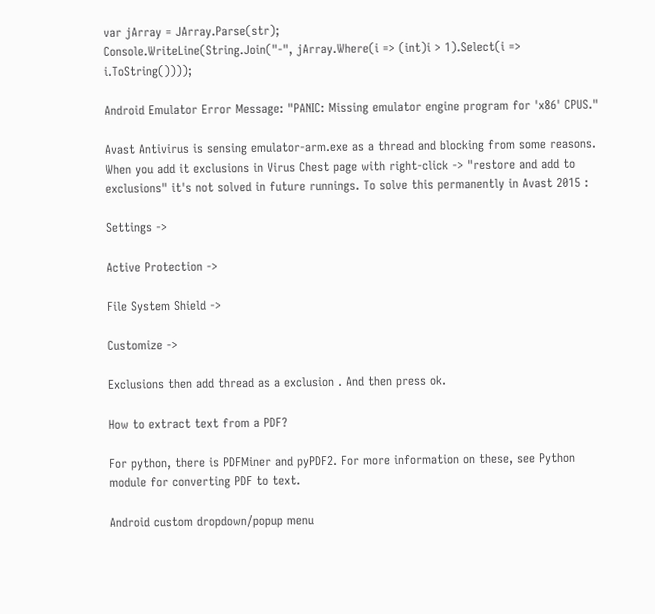var jArray = JArray.Parse(str);
Console.WriteLine(String.Join("-", jArray.Where(i => (int)i > 1).Select(i => i.ToString())));

Android Emulator Error Message: "PANIC: Missing emulator engine program for 'x86' CPUS."

Avast Antivirus is sensing emulator-arm.exe as a thread and blocking from some reasons. When you add it exclusions in Virus Chest page with right-click -> "restore and add to exclusions" it's not solved in future runnings. To solve this permanently in Avast 2015 :

Settings ->

Active Protection ->

File System Shield ->

Customize ->

Exclusions then add thread as a exclusion . And then press ok.

How to extract text from a PDF?

For python, there is PDFMiner and pyPDF2. For more information on these, see Python module for converting PDF to text.

Android custom dropdown/popup menu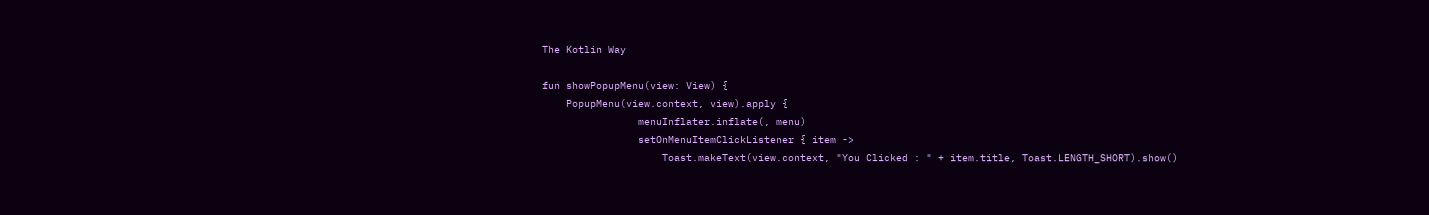The Kotlin Way

fun showPopupMenu(view: View) {
    PopupMenu(view.context, view).apply {
                menuInflater.inflate(, menu)
                setOnMenuItemClickListener { item ->
                    Toast.makeText(view.context, "You Clicked : " + item.title, Toast.LENGTH_SHORT).show()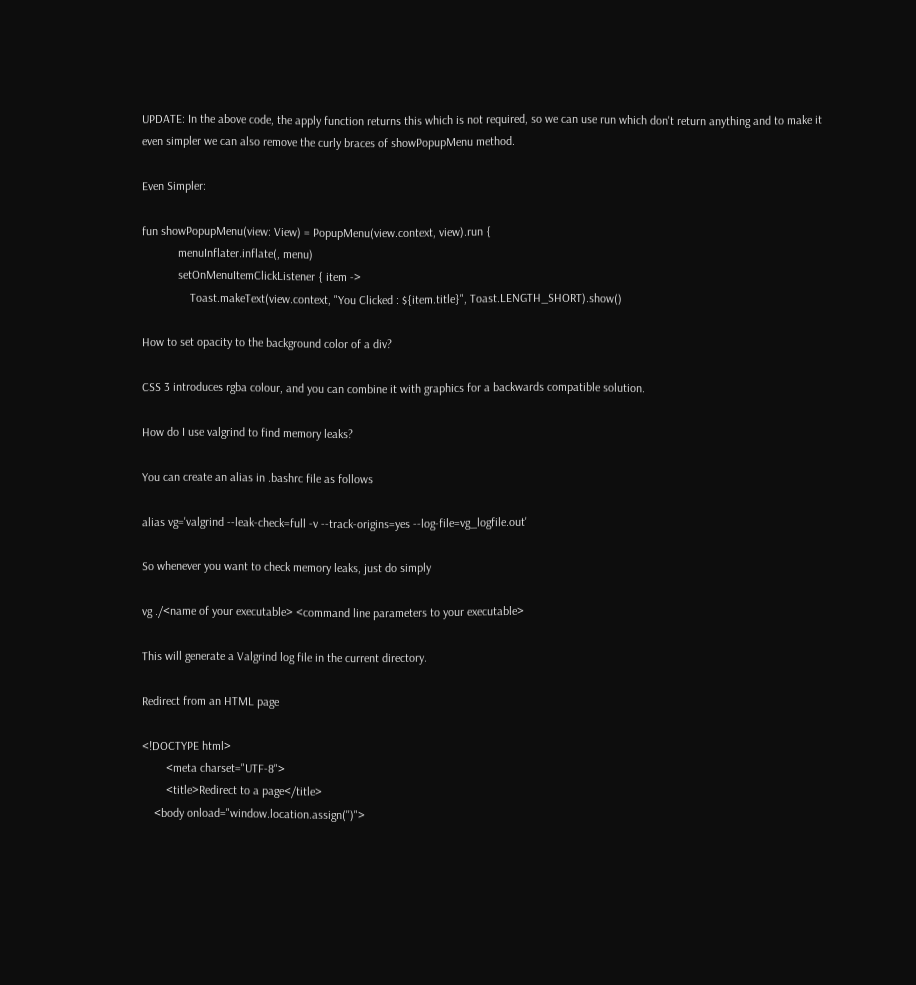UPDATE: In the above code, the apply function returns this which is not required, so we can use run which don't return anything and to make it even simpler we can also remove the curly braces of showPopupMenu method.

Even Simpler:

fun showPopupMenu(view: View) = PopupMenu(view.context, view).run {
            menuInflater.inflate(, menu)
            setOnMenuItemClickListener { item ->
                Toast.makeText(view.context, "You Clicked : ${item.title}", Toast.LENGTH_SHORT).show()

How to set opacity to the background color of a div?

CSS 3 introduces rgba colour, and you can combine it with graphics for a backwards compatible solution.

How do I use valgrind to find memory leaks?

You can create an alias in .bashrc file as follows

alias vg='valgrind --leak-check=full -v --track-origins=yes --log-file=vg_logfile.out'

So whenever you want to check memory leaks, just do simply

vg ./<name of your executable> <command line parameters to your executable>

This will generate a Valgrind log file in the current directory.

Redirect from an HTML page

<!DOCTYPE html>
        <meta charset="UTF-8">
        <title>Redirect to a page</title>
    <body onload="window.location.assign('')">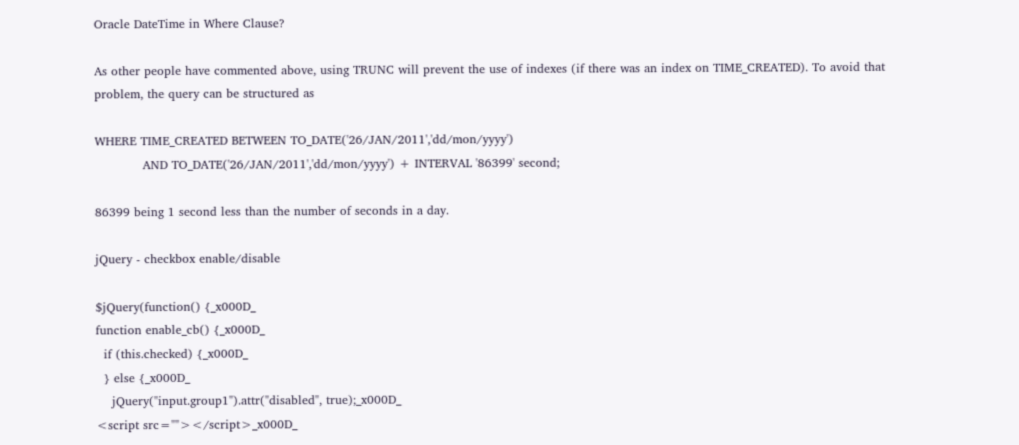Oracle DateTime in Where Clause?

As other people have commented above, using TRUNC will prevent the use of indexes (if there was an index on TIME_CREATED). To avoid that problem, the query can be structured as

WHERE TIME_CREATED BETWEEN TO_DATE('26/JAN/2011','dd/mon/yyyy')
            AND TO_DATE('26/JAN/2011','dd/mon/yyyy') + INTERVAL '86399' second;

86399 being 1 second less than the number of seconds in a day.

jQuery - checkbox enable/disable

$jQuery(function() {_x000D_
function enable_cb() {_x000D_
  if (this.checked) {_x000D_
  } else {_x000D_
    jQuery("input.group1").attr("disabled", true);_x000D_
<script src=""></script>_x000D_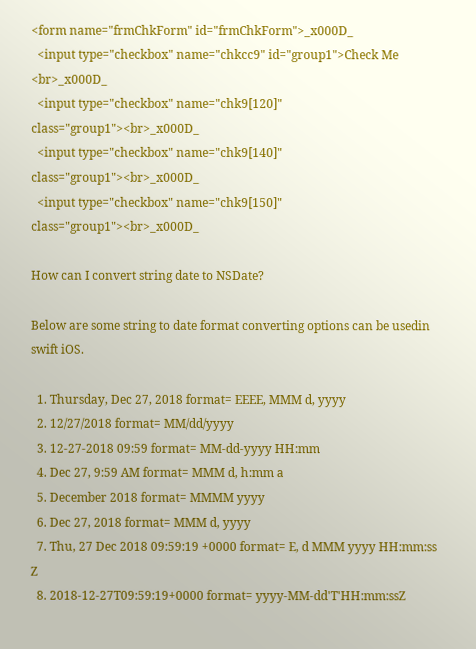<form name="frmChkForm" id="frmChkForm">_x000D_
  <input type="checkbox" name="chkcc9" id="group1">Check Me <br>_x000D_
  <input type="checkbox" name="chk9[120]" class="group1"><br>_x000D_
  <input type="checkbox" name="chk9[140]" class="group1"><br>_x000D_
  <input type="checkbox" name="chk9[150]" class="group1"><br>_x000D_

How can I convert string date to NSDate?

Below are some string to date format converting options can be usedin swift iOS.

  1. Thursday, Dec 27, 2018 format= EEEE, MMM d, yyyy
  2. 12/27/2018 format= MM/dd/yyyy
  3. 12-27-2018 09:59 format= MM-dd-yyyy HH:mm
  4. Dec 27, 9:59 AM format= MMM d, h:mm a
  5. December 2018 format= MMMM yyyy
  6. Dec 27, 2018 format= MMM d, yyyy
  7. Thu, 27 Dec 2018 09:59:19 +0000 format= E, d MMM yyyy HH:mm:ss Z
  8. 2018-12-27T09:59:19+0000 format= yyyy-MM-dd'T'HH:mm:ssZ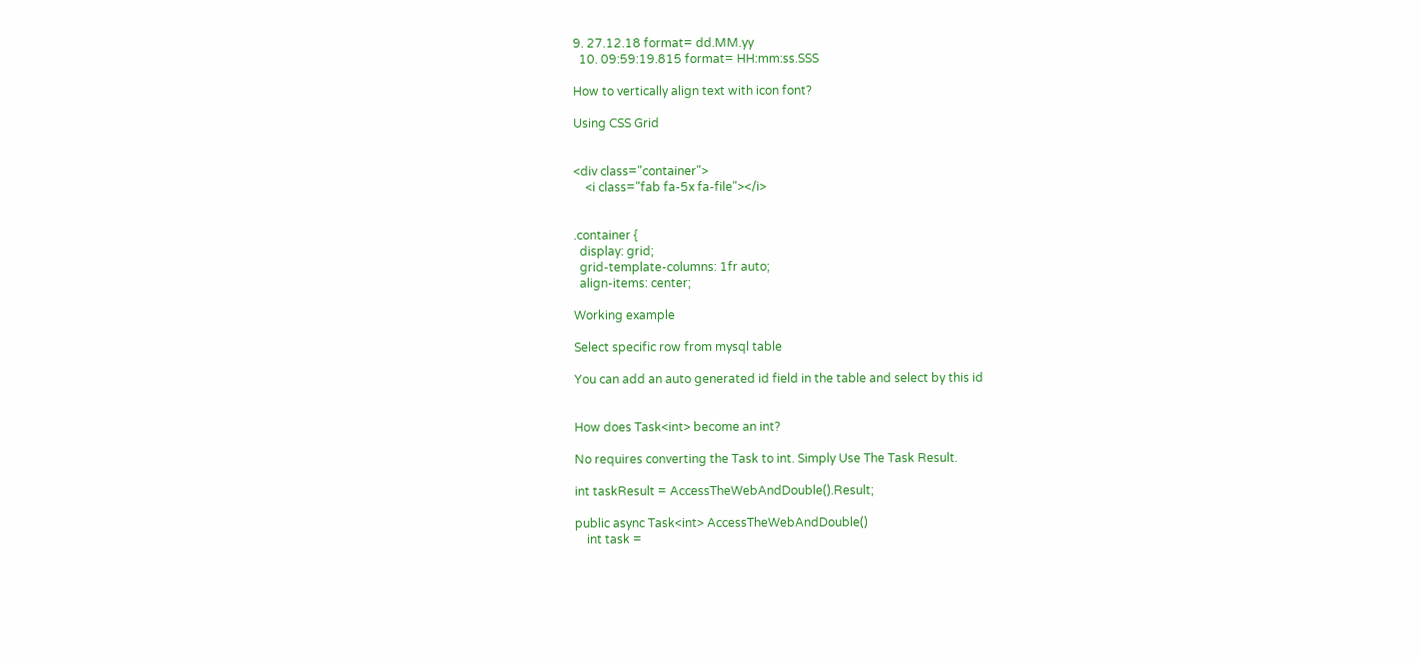9. 27.12.18 format= dd.MM.yy
  10. 09:59:19.815 format= HH:mm:ss.SSS

How to vertically align text with icon font?

Using CSS Grid


<div class="container">
    <i class="fab fa-5x fa-file"></i>


.container {
  display: grid;
  grid-template-columns: 1fr auto;
  align-items: center;

Working example

Select specific row from mysql table

You can add an auto generated id field in the table and select by this id


How does Task<int> become an int?

No requires converting the Task to int. Simply Use The Task Result.

int taskResult = AccessTheWebAndDouble().Result;

public async Task<int> AccessTheWebAndDouble()
    int task =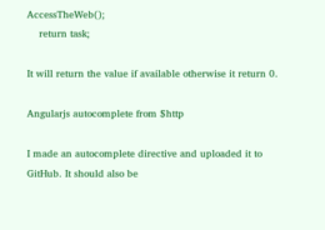AccessTheWeb();
    return task;

It will return the value if available otherwise it return 0.

Angularjs autocomplete from $http

I made an autocomplete directive and uploaded it to GitHub. It should also be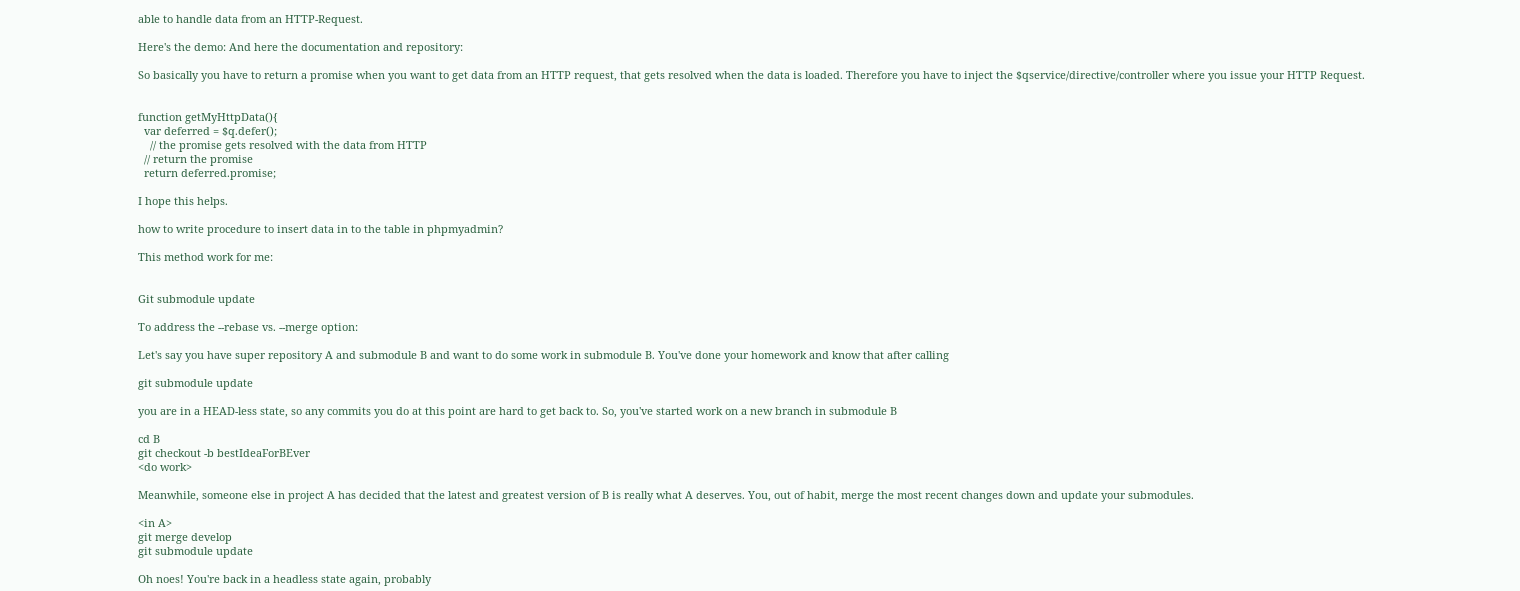able to handle data from an HTTP-Request.

Here's the demo: And here the documentation and repository:

So basically you have to return a promise when you want to get data from an HTTP request, that gets resolved when the data is loaded. Therefore you have to inject the $qservice/directive/controller where you issue your HTTP Request.


function getMyHttpData(){
  var deferred = $q.defer();
    // the promise gets resolved with the data from HTTP
  // return the promise
  return deferred.promise;

I hope this helps.

how to write procedure to insert data in to the table in phpmyadmin?

This method work for me:


Git submodule update

To address the --rebase vs. --merge option:

Let's say you have super repository A and submodule B and want to do some work in submodule B. You've done your homework and know that after calling

git submodule update

you are in a HEAD-less state, so any commits you do at this point are hard to get back to. So, you've started work on a new branch in submodule B

cd B
git checkout -b bestIdeaForBEver
<do work>

Meanwhile, someone else in project A has decided that the latest and greatest version of B is really what A deserves. You, out of habit, merge the most recent changes down and update your submodules.

<in A>
git merge develop
git submodule update

Oh noes! You're back in a headless state again, probably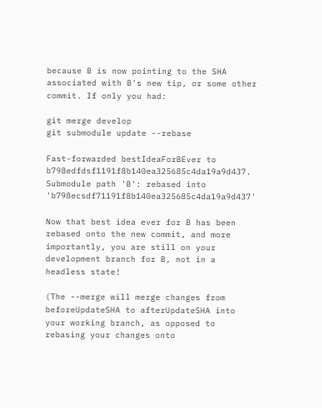because B is now pointing to the SHA associated with B's new tip, or some other commit. If only you had:

git merge develop
git submodule update --rebase

Fast-forwarded bestIdeaForBEver to b798edfdsf1191f8b140ea325685c4da19a9d437.
Submodule path 'B': rebased into 'b798ecsdf71191f8b140ea325685c4da19a9d437'

Now that best idea ever for B has been rebased onto the new commit, and more importantly, you are still on your development branch for B, not in a headless state!

(The --merge will merge changes from beforeUpdateSHA to afterUpdateSHA into your working branch, as opposed to rebasing your changes onto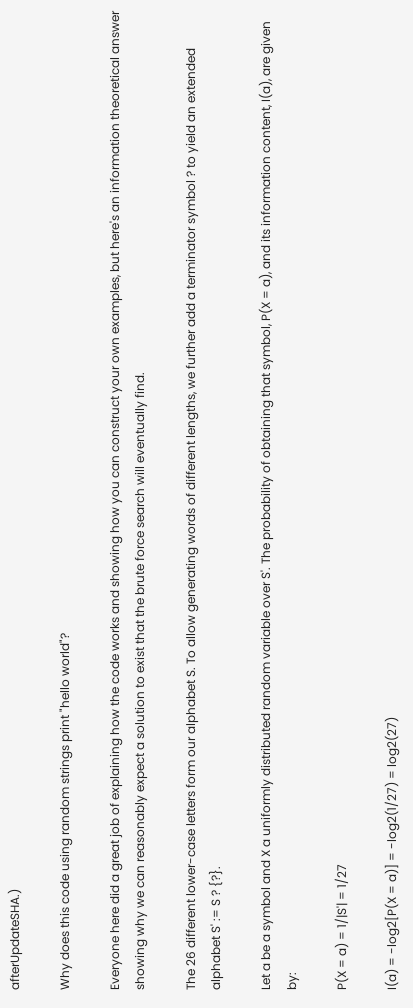afterUpdateSHA.)

Why does this code using random strings print "hello world"?

Everyone here did a great job of explaining how the code works and showing how you can construct your own examples, but here's an information theoretical answer showing why we can reasonably expect a solution to exist that the brute force search will eventually find.

The 26 different lower-case letters form our alphabet S. To allow generating words of different lengths, we further add a terminator symbol ? to yield an extended alphabet S' := S ? {?}.

Let a be a symbol and X a uniformly distributed random variable over S'. The probability of obtaining that symbol, P(X = a), and its information content, I(a), are given by:

P(X = a) = 1/|S'| = 1/27

I(a) = -log2[P(X = a)] = -log2(1/27) = log2(27)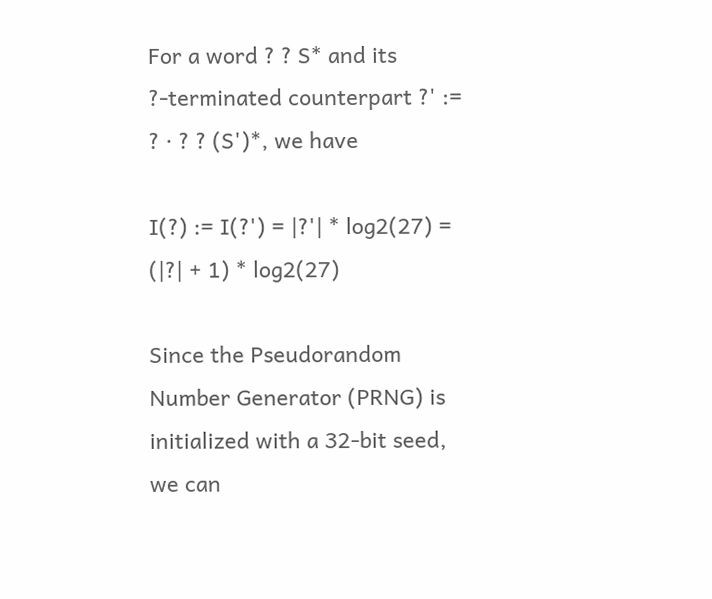For a word ? ? S* and its ?-terminated counterpart ?' := ? · ? ? (S')*, we have

I(?) := I(?') = |?'| * log2(27) = (|?| + 1) * log2(27)

Since the Pseudorandom Number Generator (PRNG) is initialized with a 32-bit seed, we can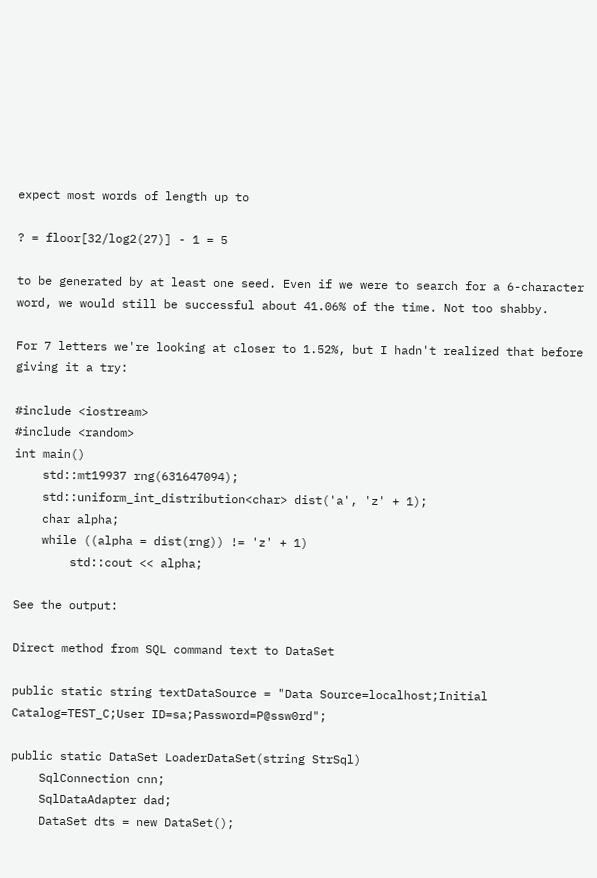expect most words of length up to

? = floor[32/log2(27)] - 1 = 5

to be generated by at least one seed. Even if we were to search for a 6-character word, we would still be successful about 41.06% of the time. Not too shabby.

For 7 letters we're looking at closer to 1.52%, but I hadn't realized that before giving it a try:

#include <iostream>
#include <random>
int main()
    std::mt19937 rng(631647094);
    std::uniform_int_distribution<char> dist('a', 'z' + 1);
    char alpha;
    while ((alpha = dist(rng)) != 'z' + 1)
        std::cout << alpha;

See the output:

Direct method from SQL command text to DataSet

public static string textDataSource = "Data Source=localhost;Initial Catalog=TEST_C;User ID=sa;Password=P@ssw0rd";

public static DataSet LoaderDataSet(string StrSql)
    SqlConnection cnn;
    SqlDataAdapter dad;
    DataSet dts = new DataSet();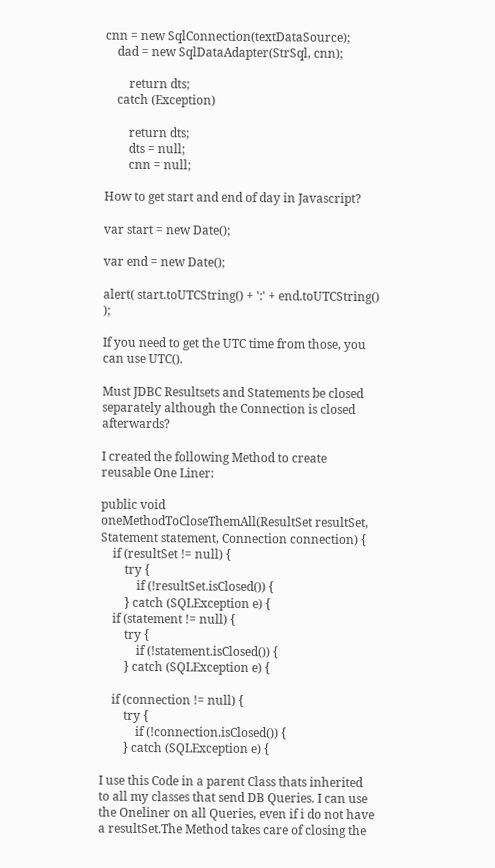cnn = new SqlConnection(textDataSource);
    dad = new SqlDataAdapter(StrSql, cnn);

        return dts;
    catch (Exception)

        return dts;
        dts = null;
        cnn = null;

How to get start and end of day in Javascript?

var start = new Date();

var end = new Date();

alert( start.toUTCString() + ':' + end.toUTCString() );

If you need to get the UTC time from those, you can use UTC().

Must JDBC Resultsets and Statements be closed separately although the Connection is closed afterwards?

I created the following Method to create reusable One Liner:

public void oneMethodToCloseThemAll(ResultSet resultSet, Statement statement, Connection connection) {
    if (resultSet != null) {
        try {
            if (!resultSet.isClosed()) {
        } catch (SQLException e) {
    if (statement != null) {
        try {
            if (!statement.isClosed()) {
        } catch (SQLException e) {

    if (connection != null) {
        try {
            if (!connection.isClosed()) {
        } catch (SQLException e) {

I use this Code in a parent Class thats inherited to all my classes that send DB Queries. I can use the Oneliner on all Queries, even if i do not have a resultSet.The Method takes care of closing the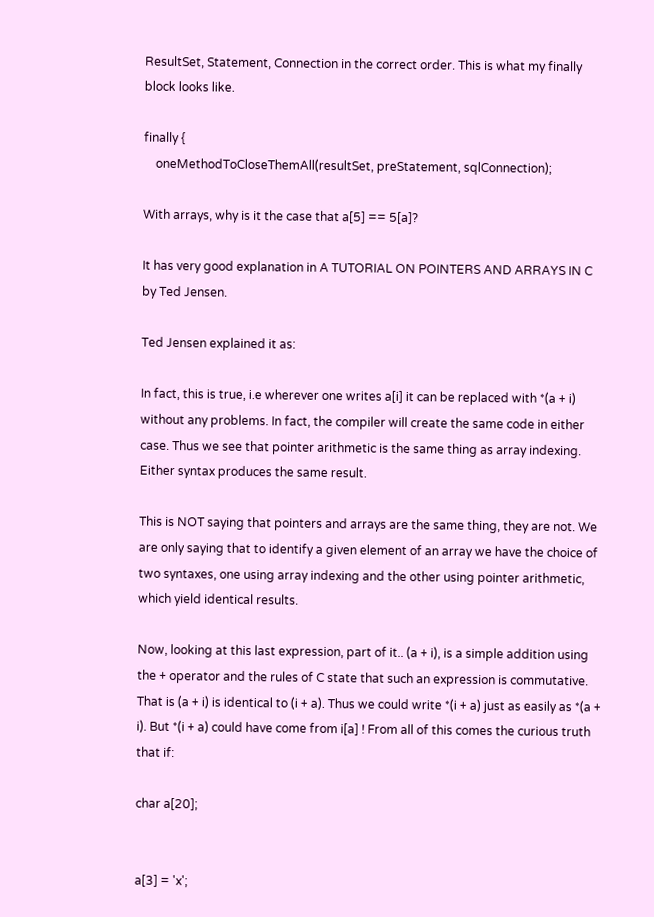ResultSet, Statement, Connection in the correct order. This is what my finally block looks like.

finally {
    oneMethodToCloseThemAll(resultSet, preStatement, sqlConnection);

With arrays, why is it the case that a[5] == 5[a]?

It has very good explanation in A TUTORIAL ON POINTERS AND ARRAYS IN C by Ted Jensen.

Ted Jensen explained it as:

In fact, this is true, i.e wherever one writes a[i] it can be replaced with *(a + i) without any problems. In fact, the compiler will create the same code in either case. Thus we see that pointer arithmetic is the same thing as array indexing. Either syntax produces the same result.

This is NOT saying that pointers and arrays are the same thing, they are not. We are only saying that to identify a given element of an array we have the choice of two syntaxes, one using array indexing and the other using pointer arithmetic, which yield identical results.

Now, looking at this last expression, part of it.. (a + i), is a simple addition using the + operator and the rules of C state that such an expression is commutative. That is (a + i) is identical to (i + a). Thus we could write *(i + a) just as easily as *(a + i). But *(i + a) could have come from i[a] ! From all of this comes the curious truth that if:

char a[20];


a[3] = 'x';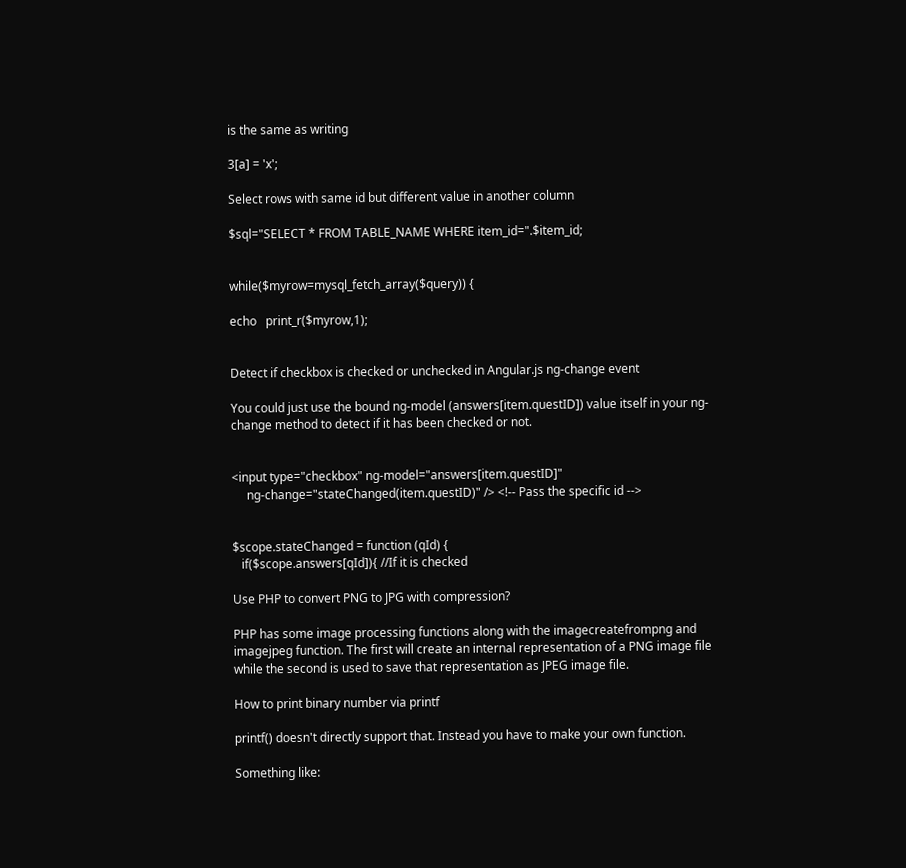is the same as writing

3[a] = 'x';

Select rows with same id but different value in another column

$sql="SELECT * FROM TABLE_NAME WHERE item_id=".$item_id;


while($myrow=mysql_fetch_array($query)) {

echo   print_r($myrow,1);


Detect if checkbox is checked or unchecked in Angular.js ng-change event

You could just use the bound ng-model (answers[item.questID]) value itself in your ng-change method to detect if it has been checked or not.


<input type="checkbox" ng-model="answers[item.questID]"
     ng-change="stateChanged(item.questID)" /> <!-- Pass the specific id -->


$scope.stateChanged = function (qId) {
   if($scope.answers[qId]){ //If it is checked

Use PHP to convert PNG to JPG with compression?

PHP has some image processing functions along with the imagecreatefrompng and imagejpeg function. The first will create an internal representation of a PNG image file while the second is used to save that representation as JPEG image file.

How to print binary number via printf

printf() doesn't directly support that. Instead you have to make your own function.

Something like: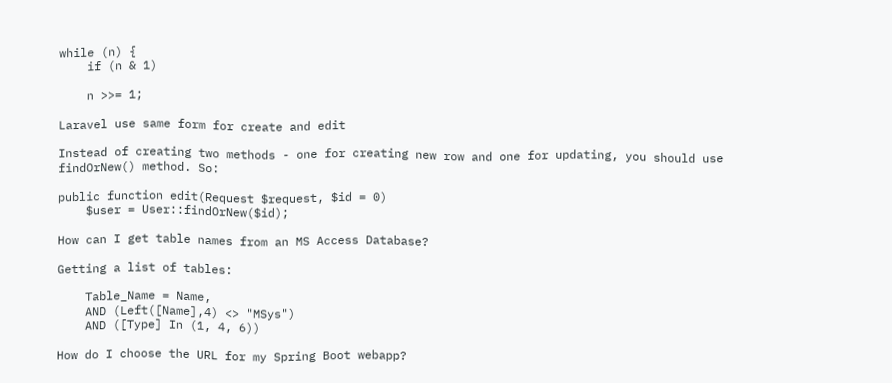while (n) {
    if (n & 1)

    n >>= 1;

Laravel use same form for create and edit

Instead of creating two methods - one for creating new row and one for updating, you should use findOrNew() method. So:

public function edit(Request $request, $id = 0)
    $user = User::findOrNew($id);

How can I get table names from an MS Access Database?

Getting a list of tables:

    Table_Name = Name,
    AND (Left([Name],4) <> "MSys")
    AND ([Type] In (1, 4, 6))

How do I choose the URL for my Spring Boot webapp?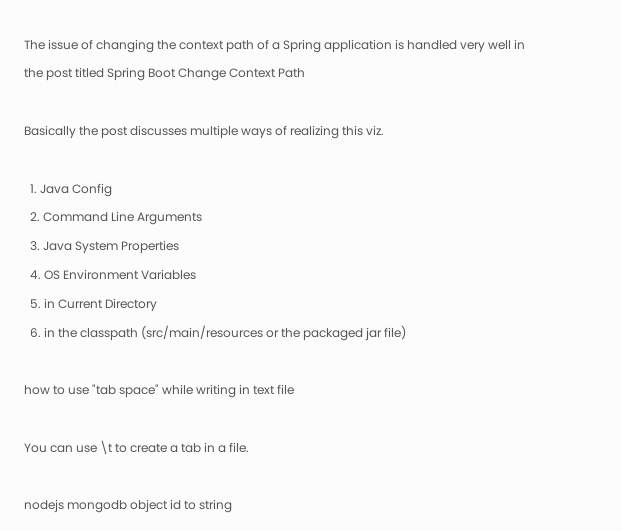The issue of changing the context path of a Spring application is handled very well in the post titled Spring Boot Change Context Path

Basically the post discusses multiple ways of realizing this viz.

  1. Java Config
  2. Command Line Arguments
  3. Java System Properties
  4. OS Environment Variables
  5. in Current Directory
  6. in the classpath (src/main/resources or the packaged jar file)

how to use "tab space" while writing in text file

You can use \t to create a tab in a file.

nodejs mongodb object id to string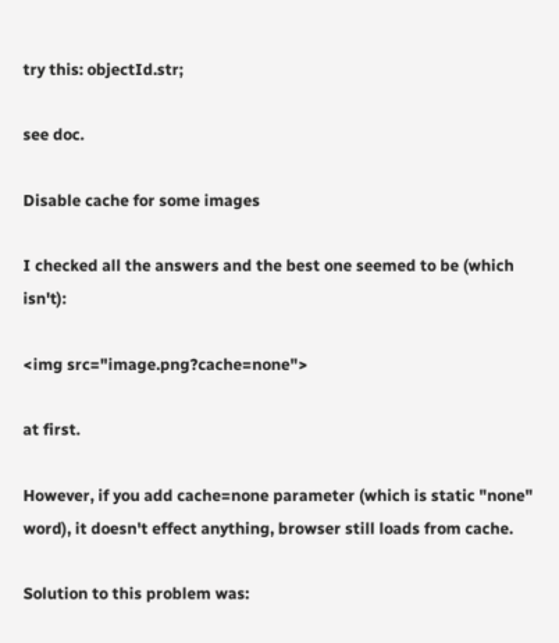try this: objectId.str;

see doc.

Disable cache for some images

I checked all the answers and the best one seemed to be (which isn't):

<img src="image.png?cache=none">

at first.

However, if you add cache=none parameter (which is static "none" word), it doesn't effect anything, browser still loads from cache.

Solution to this problem was: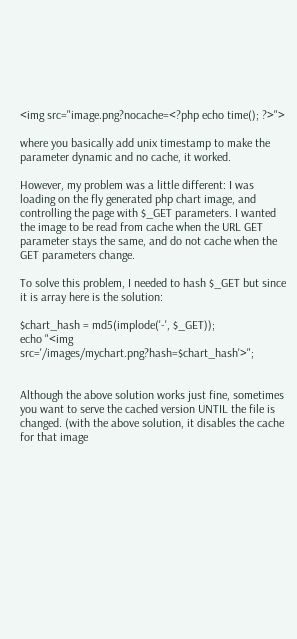<img src="image.png?nocache=<?php echo time(); ?>">

where you basically add unix timestamp to make the parameter dynamic and no cache, it worked.

However, my problem was a little different: I was loading on the fly generated php chart image, and controlling the page with $_GET parameters. I wanted the image to be read from cache when the URL GET parameter stays the same, and do not cache when the GET parameters change.

To solve this problem, I needed to hash $_GET but since it is array here is the solution:

$chart_hash = md5(implode('-', $_GET));
echo "<img src='/images/mychart.png?hash=$chart_hash'>";


Although the above solution works just fine, sometimes you want to serve the cached version UNTIL the file is changed. (with the above solution, it disables the cache for that image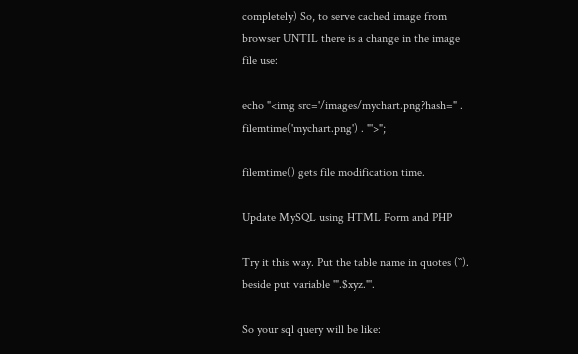completely) So, to serve cached image from browser UNTIL there is a change in the image file use:

echo "<img src='/images/mychart.png?hash=" . filemtime('mychart.png') . "'>";

filemtime() gets file modification time.

Update MySQL using HTML Form and PHP

Try it this way. Put the table name in quotes (``). beside put variable '".$xyz."'.

So your sql query will be like: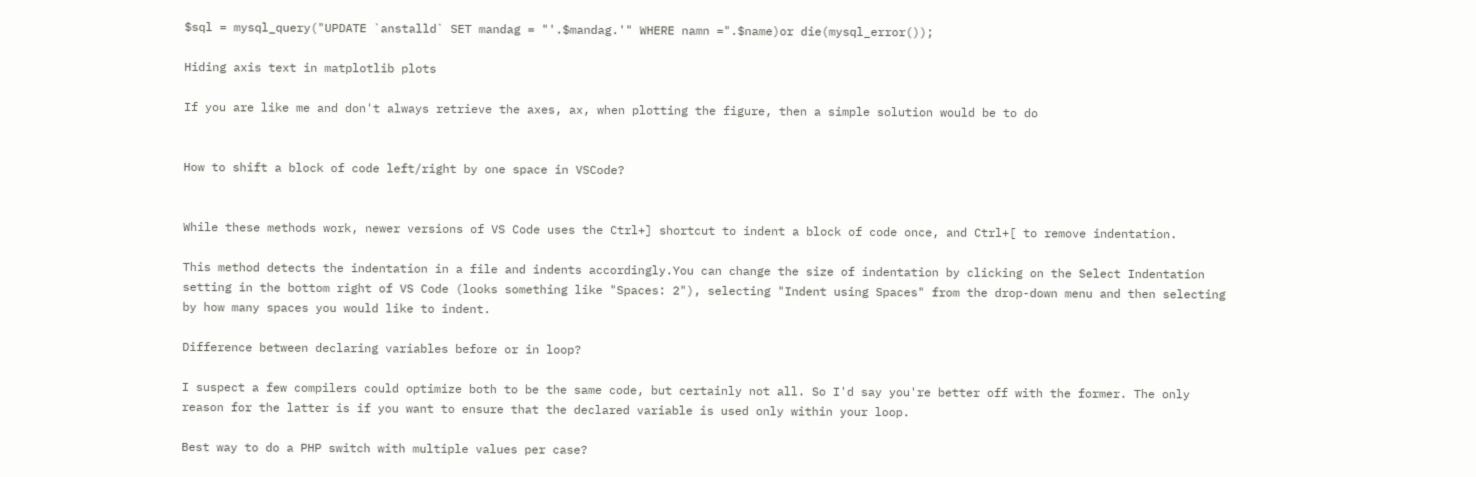$sql = mysql_query("UPDATE `anstalld` SET mandag = "'.$mandag.'" WHERE namn =".$name)or die(mysql_error());

Hiding axis text in matplotlib plots

If you are like me and don't always retrieve the axes, ax, when plotting the figure, then a simple solution would be to do


How to shift a block of code left/right by one space in VSCode?


While these methods work, newer versions of VS Code uses the Ctrl+] shortcut to indent a block of code once, and Ctrl+[ to remove indentation.

This method detects the indentation in a file and indents accordingly.You can change the size of indentation by clicking on the Select Indentation setting in the bottom right of VS Code (looks something like "Spaces: 2"), selecting "Indent using Spaces" from the drop-down menu and then selecting by how many spaces you would like to indent.

Difference between declaring variables before or in loop?

I suspect a few compilers could optimize both to be the same code, but certainly not all. So I'd say you're better off with the former. The only reason for the latter is if you want to ensure that the declared variable is used only within your loop.

Best way to do a PHP switch with multiple values per case?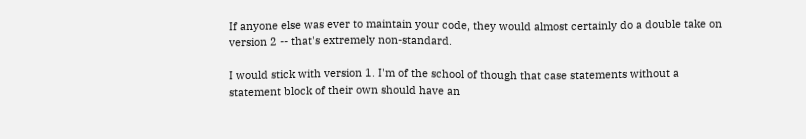If anyone else was ever to maintain your code, they would almost certainly do a double take on version 2 -- that's extremely non-standard.

I would stick with version 1. I'm of the school of though that case statements without a statement block of their own should have an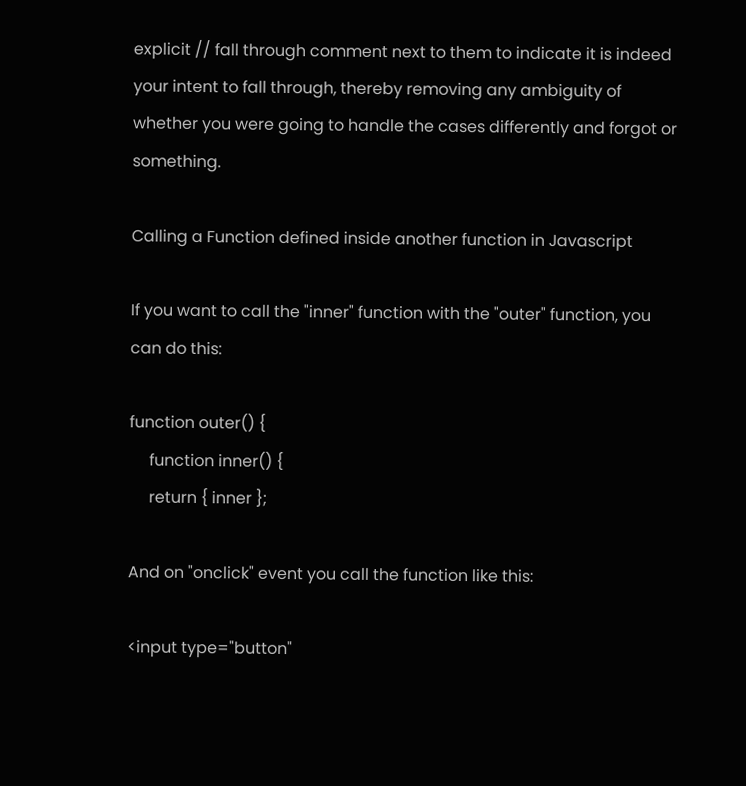explicit // fall through comment next to them to indicate it is indeed your intent to fall through, thereby removing any ambiguity of whether you were going to handle the cases differently and forgot or something.

Calling a Function defined inside another function in Javascript

If you want to call the "inner" function with the "outer" function, you can do this:

function outer() {
     function inner() {
     return { inner };

And on "onclick" event you call the function like this:

<input type="button"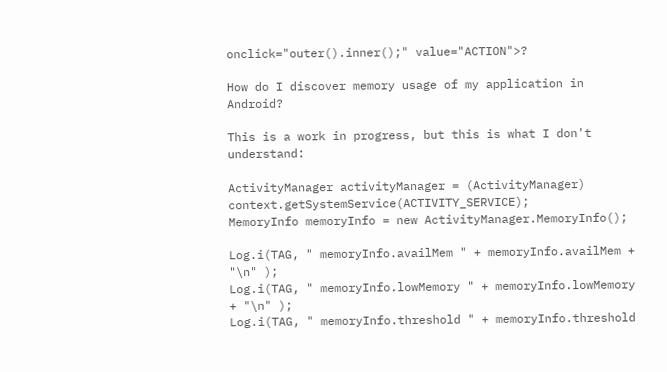onclick="outer().inner();" value="ACTION">?

How do I discover memory usage of my application in Android?

This is a work in progress, but this is what I don't understand:

ActivityManager activityManager = (ActivityManager) context.getSystemService(ACTIVITY_SERVICE);
MemoryInfo memoryInfo = new ActivityManager.MemoryInfo();

Log.i(TAG, " memoryInfo.availMem " + memoryInfo.availMem + "\n" );
Log.i(TAG, " memoryInfo.lowMemory " + memoryInfo.lowMemory + "\n" );
Log.i(TAG, " memoryInfo.threshold " + memoryInfo.threshold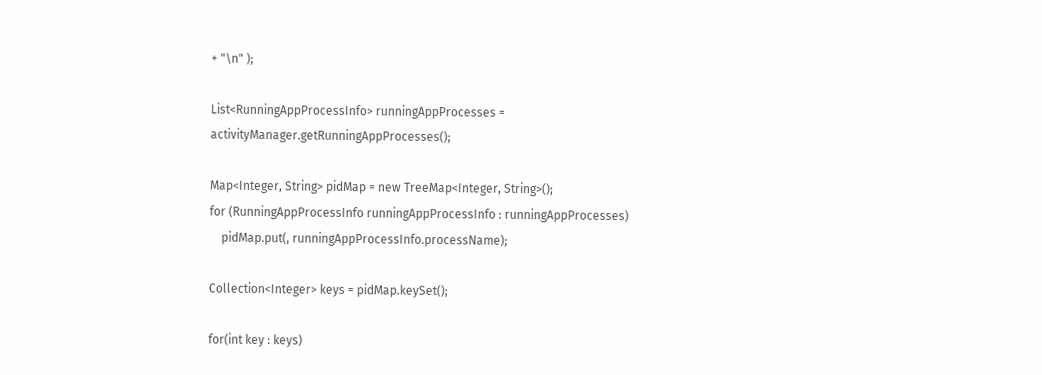+ "\n" );

List<RunningAppProcessInfo> runningAppProcesses = activityManager.getRunningAppProcesses();

Map<Integer, String> pidMap = new TreeMap<Integer, String>();
for (RunningAppProcessInfo runningAppProcessInfo : runningAppProcesses)
    pidMap.put(, runningAppProcessInfo.processName);

Collection<Integer> keys = pidMap.keySet();

for(int key : keys)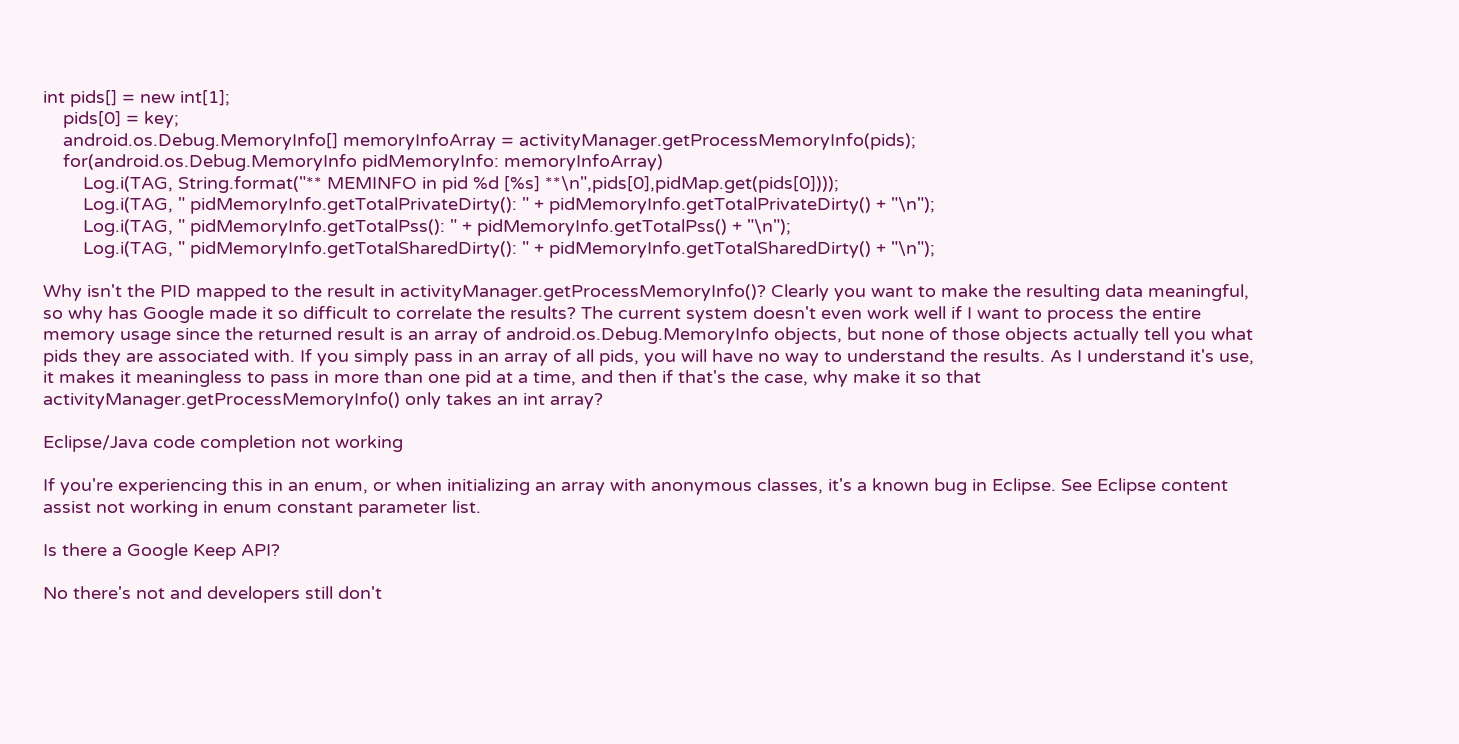int pids[] = new int[1];
    pids[0] = key;
    android.os.Debug.MemoryInfo[] memoryInfoArray = activityManager.getProcessMemoryInfo(pids);
    for(android.os.Debug.MemoryInfo pidMemoryInfo: memoryInfoArray)
        Log.i(TAG, String.format("** MEMINFO in pid %d [%s] **\n",pids[0],pidMap.get(pids[0])));
        Log.i(TAG, " pidMemoryInfo.getTotalPrivateDirty(): " + pidMemoryInfo.getTotalPrivateDirty() + "\n");
        Log.i(TAG, " pidMemoryInfo.getTotalPss(): " + pidMemoryInfo.getTotalPss() + "\n");
        Log.i(TAG, " pidMemoryInfo.getTotalSharedDirty(): " + pidMemoryInfo.getTotalSharedDirty() + "\n");

Why isn't the PID mapped to the result in activityManager.getProcessMemoryInfo()? Clearly you want to make the resulting data meaningful, so why has Google made it so difficult to correlate the results? The current system doesn't even work well if I want to process the entire memory usage since the returned result is an array of android.os.Debug.MemoryInfo objects, but none of those objects actually tell you what pids they are associated with. If you simply pass in an array of all pids, you will have no way to understand the results. As I understand it's use, it makes it meaningless to pass in more than one pid at a time, and then if that's the case, why make it so that activityManager.getProcessMemoryInfo() only takes an int array?

Eclipse/Java code completion not working

If you're experiencing this in an enum, or when initializing an array with anonymous classes, it's a known bug in Eclipse. See Eclipse content assist not working in enum constant parameter list.

Is there a Google Keep API?

No there's not and developers still don't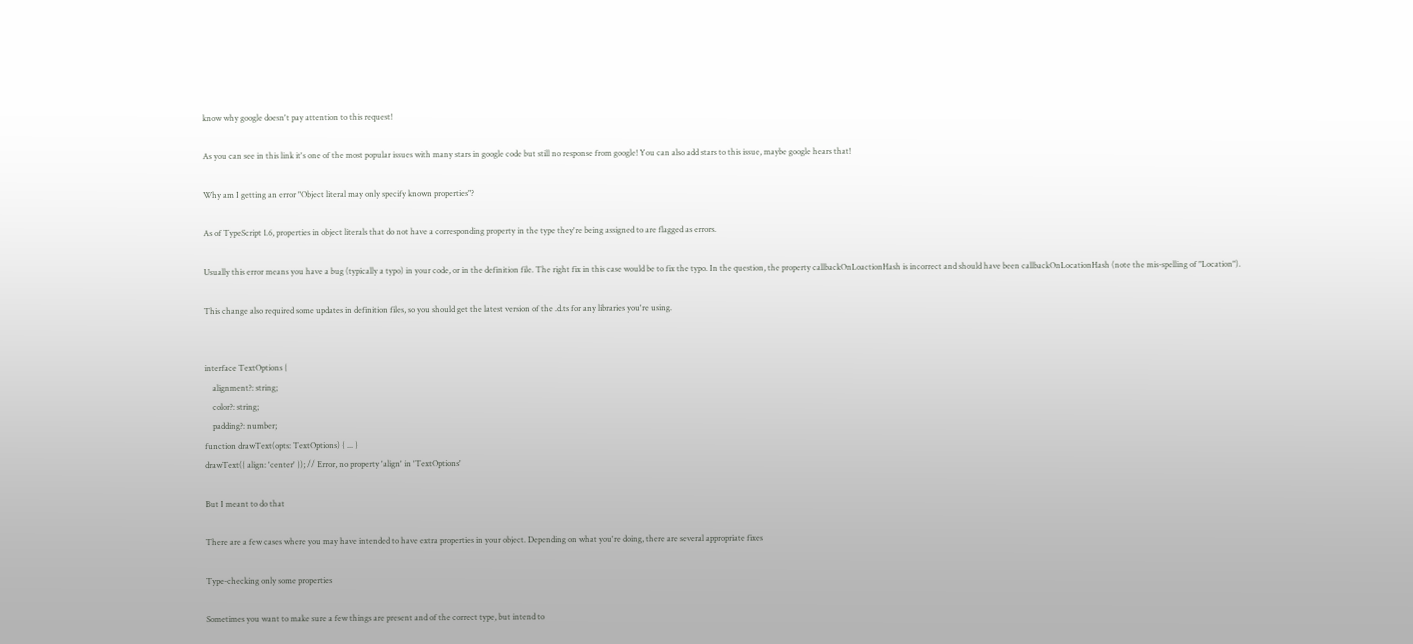know why google doesn't pay attention to this request!

As you can see in this link it's one of the most popular issues with many stars in google code but still no response from google! You can also add stars to this issue, maybe google hears that!

Why am I getting an error "Object literal may only specify known properties"?

As of TypeScript 1.6, properties in object literals that do not have a corresponding property in the type they're being assigned to are flagged as errors.

Usually this error means you have a bug (typically a typo) in your code, or in the definition file. The right fix in this case would be to fix the typo. In the question, the property callbackOnLoactionHash is incorrect and should have been callbackOnLocationHash (note the mis-spelling of "Location").

This change also required some updates in definition files, so you should get the latest version of the .d.ts for any libraries you're using.


interface TextOptions {
    alignment?: string;
    color?: string;
    padding?: number;
function drawText(opts: TextOptions) { ... }
drawText({ align: 'center' }); // Error, no property 'align' in 'TextOptions'

But I meant to do that

There are a few cases where you may have intended to have extra properties in your object. Depending on what you're doing, there are several appropriate fixes

Type-checking only some properties

Sometimes you want to make sure a few things are present and of the correct type, but intend to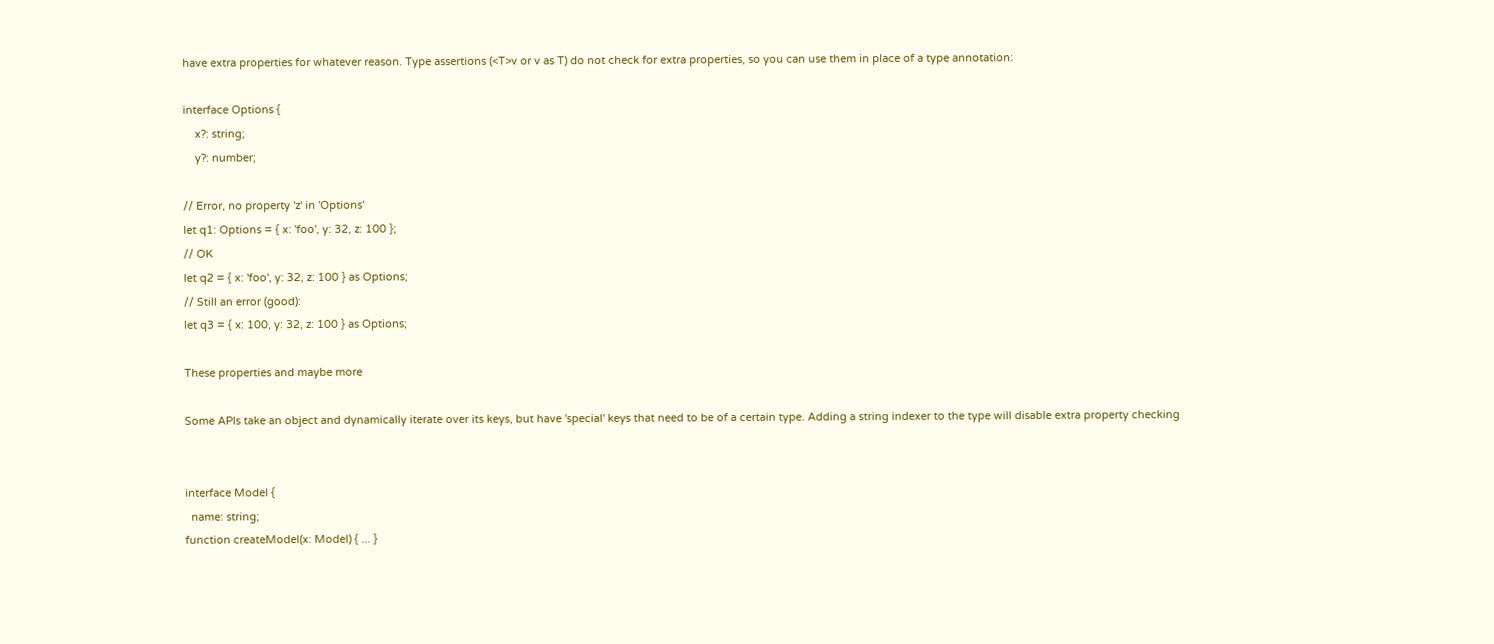have extra properties for whatever reason. Type assertions (<T>v or v as T) do not check for extra properties, so you can use them in place of a type annotation:

interface Options {
    x?: string;
    y?: number;

// Error, no property 'z' in 'Options'
let q1: Options = { x: 'foo', y: 32, z: 100 };
// OK
let q2 = { x: 'foo', y: 32, z: 100 } as Options;
// Still an error (good):
let q3 = { x: 100, y: 32, z: 100 } as Options;

These properties and maybe more

Some APIs take an object and dynamically iterate over its keys, but have 'special' keys that need to be of a certain type. Adding a string indexer to the type will disable extra property checking


interface Model {
  name: string;
function createModel(x: Model) { ... }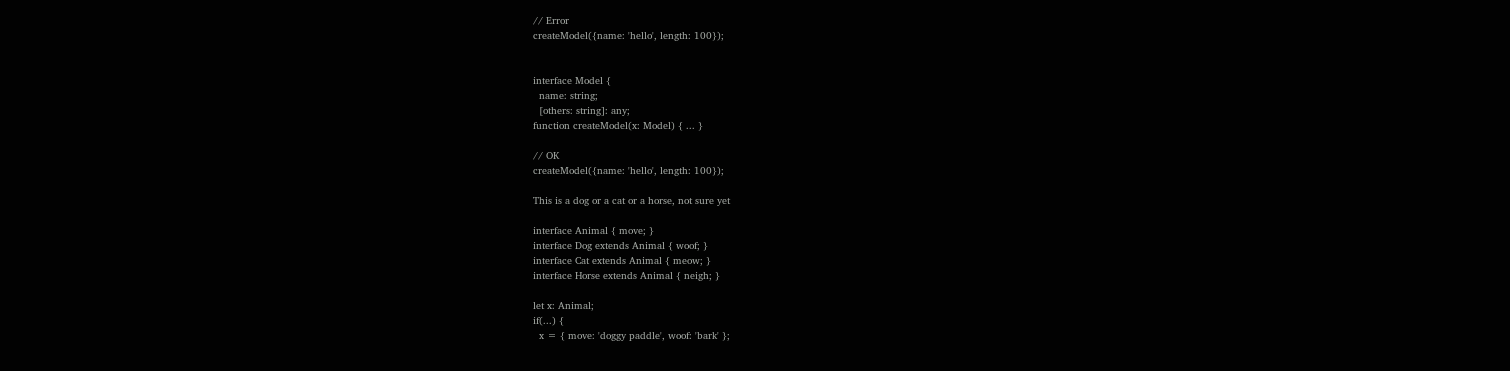// Error
createModel({name: 'hello', length: 100});


interface Model {
  name: string;
  [others: string]: any;
function createModel(x: Model) { ... }

// OK
createModel({name: 'hello', length: 100});

This is a dog or a cat or a horse, not sure yet

interface Animal { move; }
interface Dog extends Animal { woof; }
interface Cat extends Animal { meow; }
interface Horse extends Animal { neigh; }

let x: Animal;
if(...) {
  x = { move: 'doggy paddle', woof: 'bark' };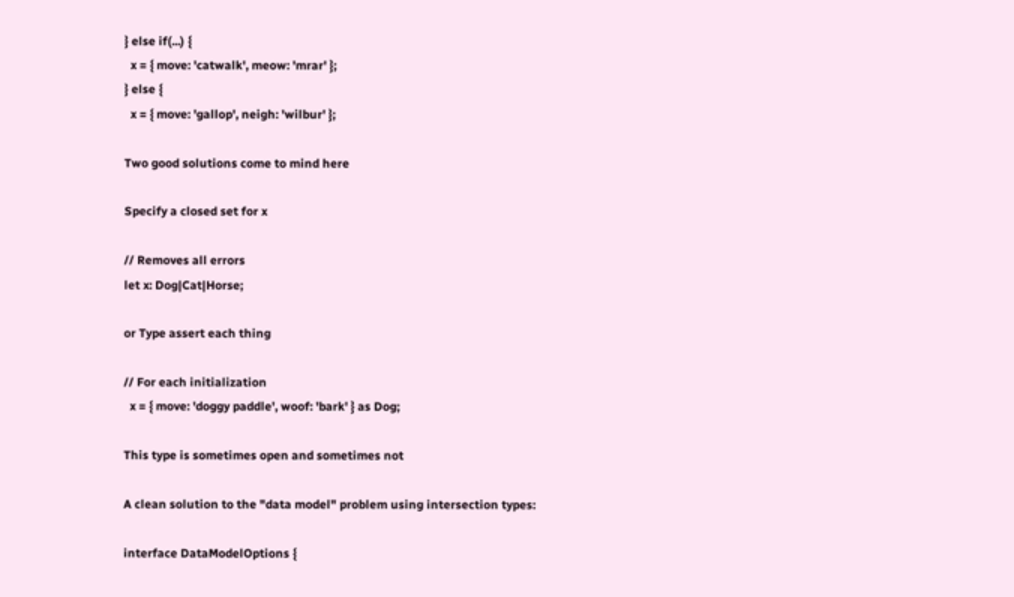} else if(...) {
  x = { move: 'catwalk', meow: 'mrar' };
} else {
  x = { move: 'gallop', neigh: 'wilbur' };

Two good solutions come to mind here

Specify a closed set for x

// Removes all errors
let x: Dog|Cat|Horse;

or Type assert each thing

// For each initialization
  x = { move: 'doggy paddle', woof: 'bark' } as Dog;

This type is sometimes open and sometimes not

A clean solution to the "data model" problem using intersection types:

interface DataModelOptions {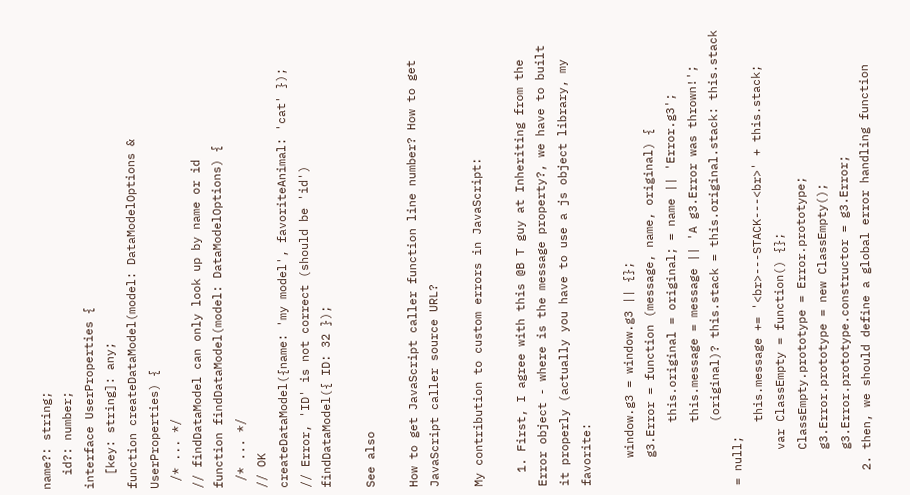name?: string;
  id?: number;
interface UserProperties {
  [key: string]: any;
function createDataModel(model: DataModelOptions & UserProperties) {
 /* ... */
// findDataModel can only look up by name or id
function findDataModel(model: DataModelOptions) {
 /* ... */
// OK
createDataModel({name: 'my model', favoriteAnimal: 'cat' });
// Error, 'ID' is not correct (should be 'id')
findDataModel({ ID: 32 });

See also

How to get JavaScript caller function line number? How to get JavaScript caller source URL?

My contribution to custom errors in JavaScript:

  1. First, I agree with this @B T guy at Inheriting from the Error object - where is the message property?, we have to built it properly (actually you have to use a js object library, my favorite:

    window.g3 = window.g3 || {};
    g3.Error = function (message, name, original) {
         this.original = original; = name || 'Error.g3';
         this.message = message || 'A g3.Error was thrown!';
         (original)? this.stack = this.original.stack: this.stack = null;
         this.message += '<br>---STACK---<br>' + this.stack;
     var ClassEmpty = function() {};
     ClassEmpty.prototype = Error.prototype;
     g3.Error.prototype = new ClassEmpty();
     g3.Error.prototype.constructor = g3.Error;
  2. then, we should define a global error handling function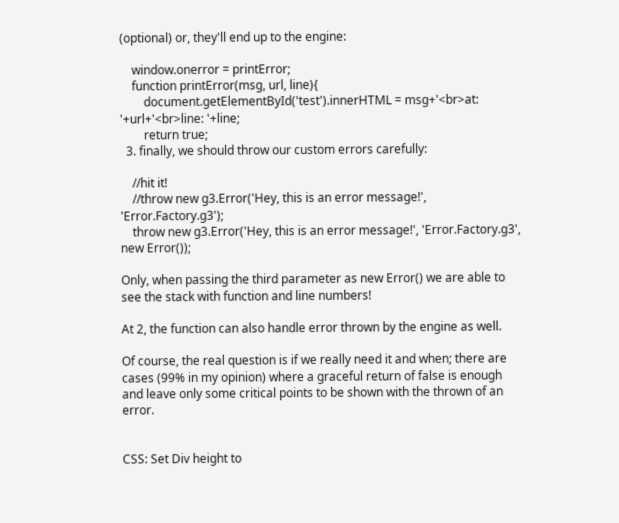(optional) or, they'll end up to the engine:

    window.onerror = printError;
    function printError(msg, url, line){
        document.getElementById('test').innerHTML = msg+'<br>at: '+url+'<br>line: '+line;
        return true;
  3. finally, we should throw our custom errors carefully:

    //hit it!
    //throw new g3.Error('Hey, this is an error message!', 'Error.Factory.g3');
    throw new g3.Error('Hey, this is an error message!', 'Error.Factory.g3', new Error());

Only, when passing the third parameter as new Error() we are able to see the stack with function and line numbers!

At 2, the function can also handle error thrown by the engine as well.

Of course, the real question is if we really need it and when; there are cases (99% in my opinion) where a graceful return of false is enough and leave only some critical points to be shown with the thrown of an error.


CSS: Set Div height to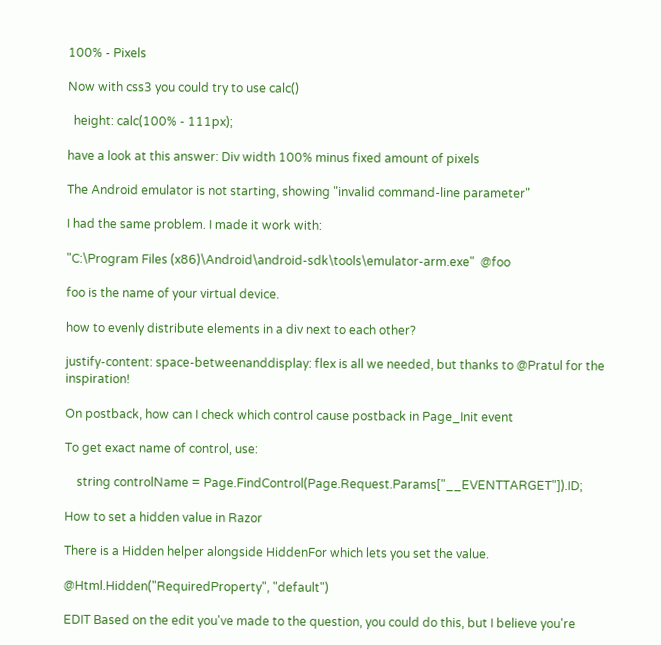100% - Pixels

Now with css3 you could try to use calc()

  height: calc(100% - 111px);

have a look at this answer: Div width 100% minus fixed amount of pixels

The Android emulator is not starting, showing "invalid command-line parameter"

I had the same problem. I made it work with:

"C:\Program Files (x86)\Android\android-sdk\tools\emulator-arm.exe"  @foo

foo is the name of your virtual device.

how to evenly distribute elements in a div next to each other?

justify-content: space-betweenanddisplay: flex is all we needed, but thanks to @Pratul for the inspiration!

On postback, how can I check which control cause postback in Page_Init event

To get exact name of control, use:

    string controlName = Page.FindControl(Page.Request.Params["__EVENTTARGET"]).ID;

How to set a hidden value in Razor

There is a Hidden helper alongside HiddenFor which lets you set the value.

@Html.Hidden("RequiredProperty", "default")

EDIT Based on the edit you've made to the question, you could do this, but I believe you're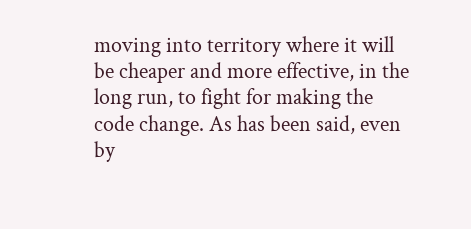moving into territory where it will be cheaper and more effective, in the long run, to fight for making the code change. As has been said, even by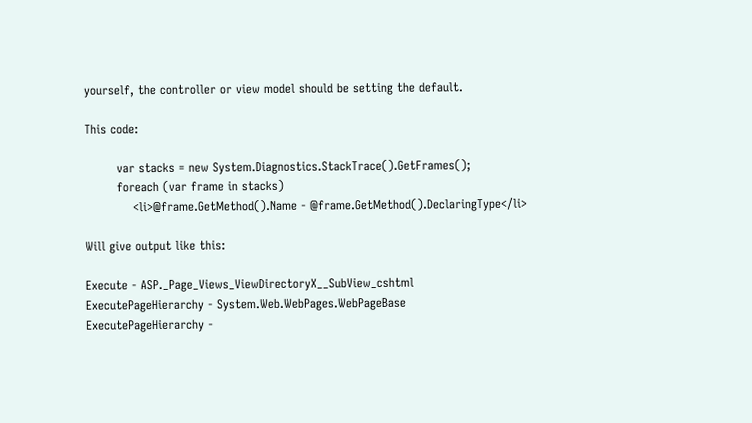yourself, the controller or view model should be setting the default.

This code:

        var stacks = new System.Diagnostics.StackTrace().GetFrames();
        foreach (var frame in stacks)
            <li>@frame.GetMethod().Name - @frame.GetMethod().DeclaringType</li>

Will give output like this:

Execute - ASP._Page_Views_ViewDirectoryX__SubView_cshtml
ExecutePageHierarchy - System.Web.WebPages.WebPageBase
ExecutePageHierarchy -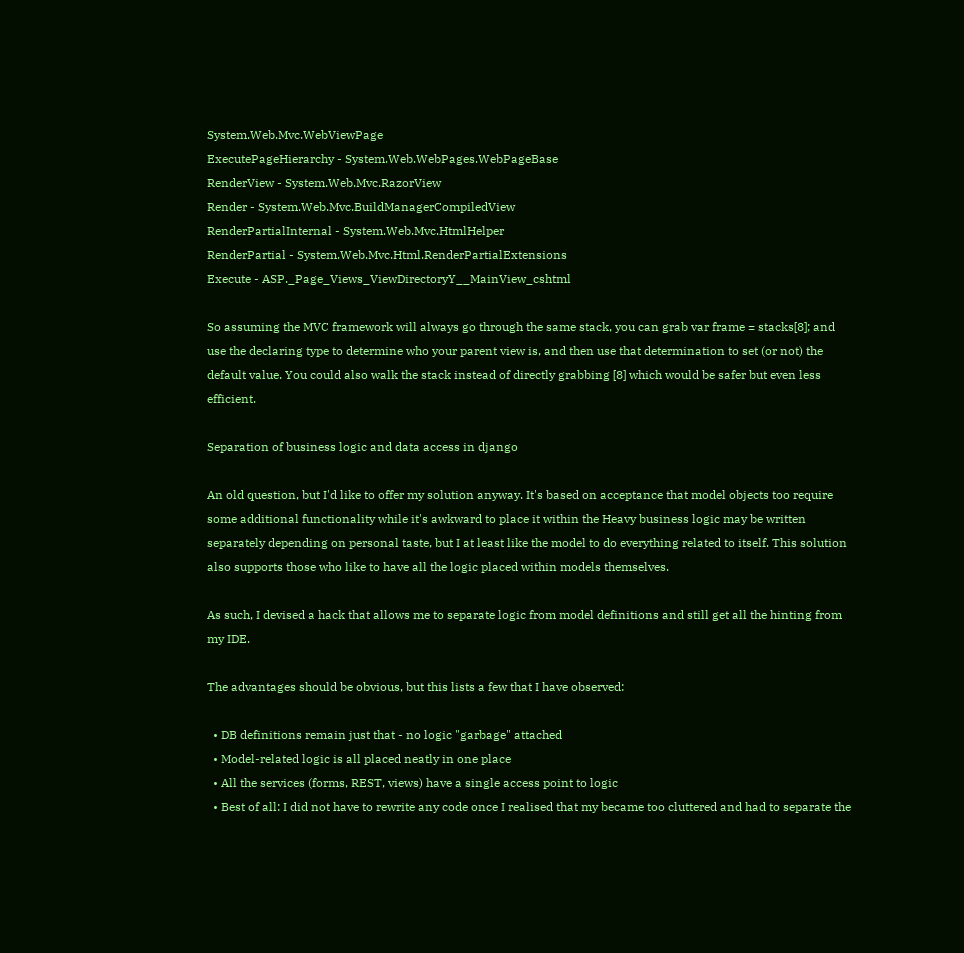System.Web.Mvc.WebViewPage
ExecutePageHierarchy - System.Web.WebPages.WebPageBase
RenderView - System.Web.Mvc.RazorView
Render - System.Web.Mvc.BuildManagerCompiledView
RenderPartialInternal - System.Web.Mvc.HtmlHelper
RenderPartial - System.Web.Mvc.Html.RenderPartialExtensions
Execute - ASP._Page_Views_ViewDirectoryY__MainView_cshtml

So assuming the MVC framework will always go through the same stack, you can grab var frame = stacks[8]; and use the declaring type to determine who your parent view is, and then use that determination to set (or not) the default value. You could also walk the stack instead of directly grabbing [8] which would be safer but even less efficient.

Separation of business logic and data access in django

An old question, but I'd like to offer my solution anyway. It's based on acceptance that model objects too require some additional functionality while it's awkward to place it within the Heavy business logic may be written separately depending on personal taste, but I at least like the model to do everything related to itself. This solution also supports those who like to have all the logic placed within models themselves.

As such, I devised a hack that allows me to separate logic from model definitions and still get all the hinting from my IDE.

The advantages should be obvious, but this lists a few that I have observed:

  • DB definitions remain just that - no logic "garbage" attached
  • Model-related logic is all placed neatly in one place
  • All the services (forms, REST, views) have a single access point to logic
  • Best of all: I did not have to rewrite any code once I realised that my became too cluttered and had to separate the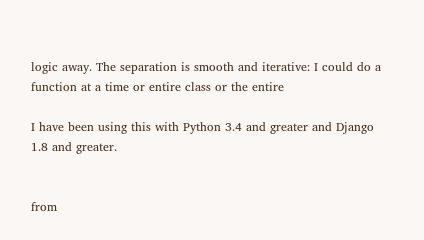logic away. The separation is smooth and iterative: I could do a function at a time or entire class or the entire

I have been using this with Python 3.4 and greater and Django 1.8 and greater.


from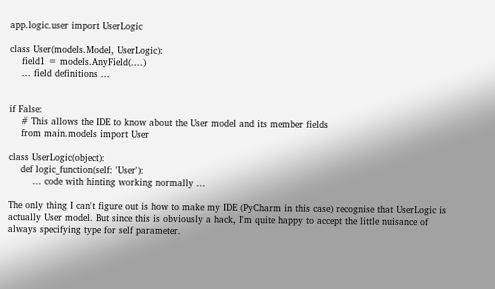app.logic.user import UserLogic

class User(models.Model, UserLogic):
    field1 = models.AnyField(....)
    ... field definitions ...


if False:
    # This allows the IDE to know about the User model and its member fields
    from main.models import User

class UserLogic(object):
    def logic_function(self: 'User'):
        ... code with hinting working normally ...

The only thing I can't figure out is how to make my IDE (PyCharm in this case) recognise that UserLogic is actually User model. But since this is obviously a hack, I'm quite happy to accept the little nuisance of always specifying type for self parameter.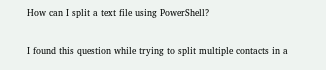How can I split a text file using PowerShell?

I found this question while trying to split multiple contacts in a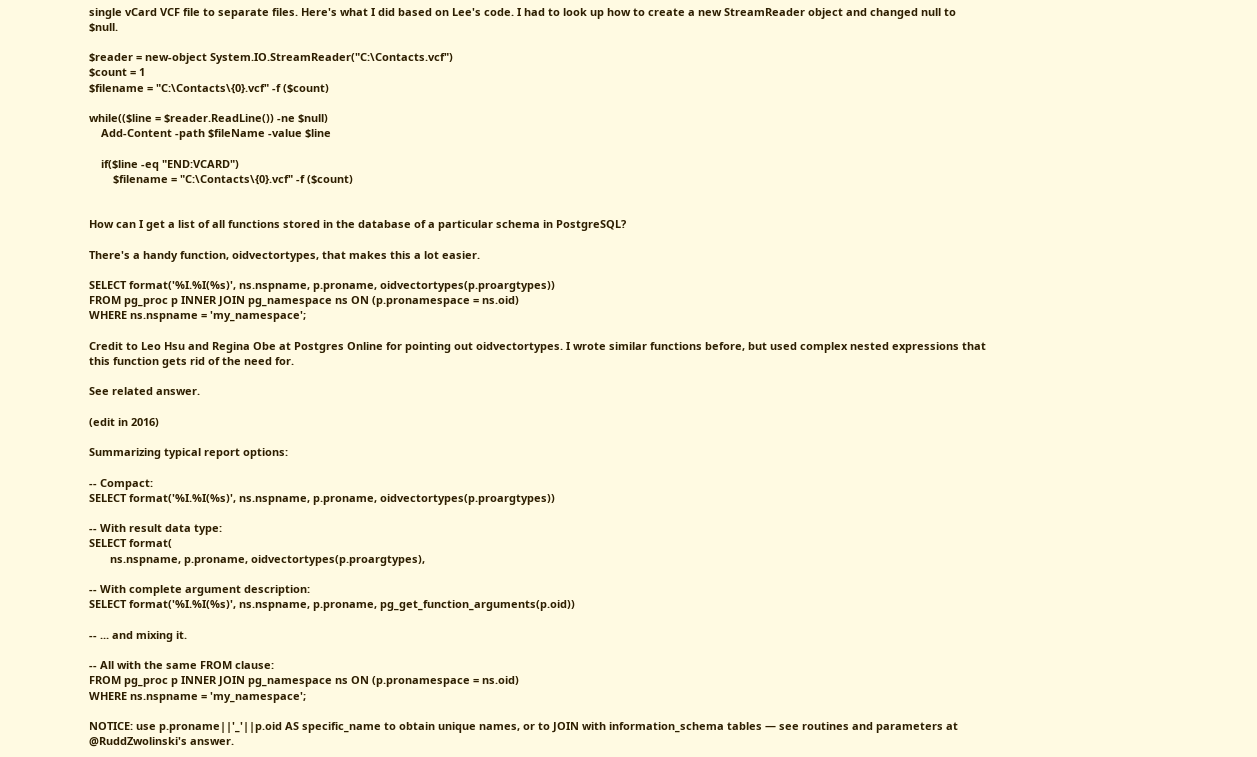single vCard VCF file to separate files. Here's what I did based on Lee's code. I had to look up how to create a new StreamReader object and changed null to $null.

$reader = new-object System.IO.StreamReader("C:\Contacts.vcf")
$count = 1
$filename = "C:\Contacts\{0}.vcf" -f ($count)

while(($line = $reader.ReadLine()) -ne $null)
    Add-Content -path $fileName -value $line

    if($line -eq "END:VCARD")
        $filename = "C:\Contacts\{0}.vcf" -f ($count)


How can I get a list of all functions stored in the database of a particular schema in PostgreSQL?

There's a handy function, oidvectortypes, that makes this a lot easier.

SELECT format('%I.%I(%s)', ns.nspname, p.proname, oidvectortypes(p.proargtypes))
FROM pg_proc p INNER JOIN pg_namespace ns ON (p.pronamespace = ns.oid)
WHERE ns.nspname = 'my_namespace';

Credit to Leo Hsu and Regina Obe at Postgres Online for pointing out oidvectortypes. I wrote similar functions before, but used complex nested expressions that this function gets rid of the need for.

See related answer.

(edit in 2016)

Summarizing typical report options:

-- Compact:
SELECT format('%I.%I(%s)', ns.nspname, p.proname, oidvectortypes(p.proargtypes))

-- With result data type:
SELECT format(
       ns.nspname, p.proname, oidvectortypes(p.proargtypes),

-- With complete argument description:
SELECT format('%I.%I(%s)', ns.nspname, p.proname, pg_get_function_arguments(p.oid))

-- ... and mixing it.

-- All with the same FROM clause:
FROM pg_proc p INNER JOIN pg_namespace ns ON (p.pronamespace = ns.oid)
WHERE ns.nspname = 'my_namespace';

NOTICE: use p.proname||'_'||p.oid AS specific_name to obtain unique names, or to JOIN with information_schema tables — see routines and parameters at @RuddZwolinski's answer.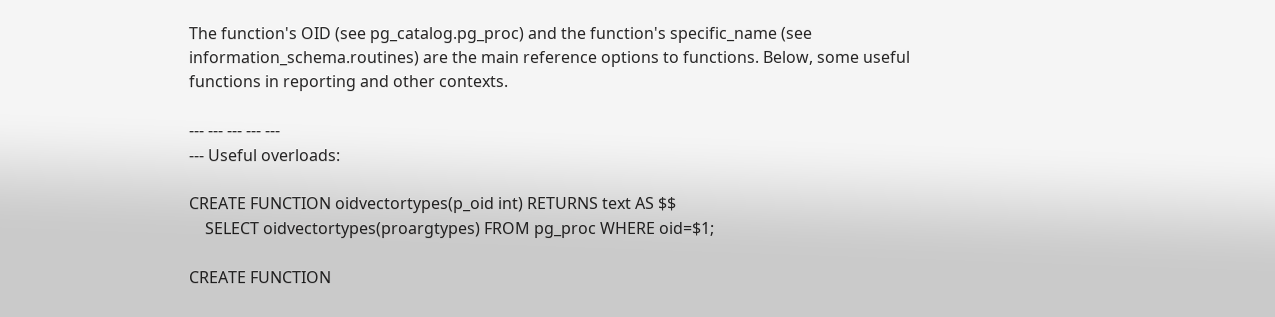The function's OID (see pg_catalog.pg_proc) and the function's specific_name (see information_schema.routines) are the main reference options to functions. Below, some useful functions in reporting and other contexts.

--- --- --- --- ---
--- Useful overloads:

CREATE FUNCTION oidvectortypes(p_oid int) RETURNS text AS $$
    SELECT oidvectortypes(proargtypes) FROM pg_proc WHERE oid=$1;

CREATE FUNCTION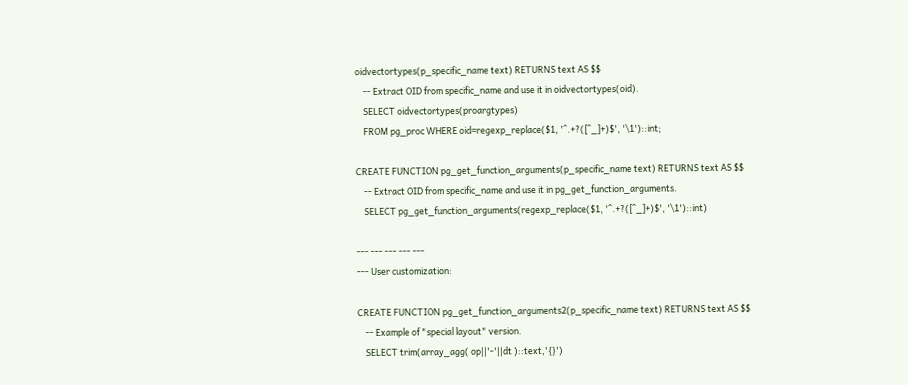oidvectortypes(p_specific_name text) RETURNS text AS $$
    -- Extract OID from specific_name and use it in oidvectortypes(oid).
    SELECT oidvectortypes(proargtypes)
    FROM pg_proc WHERE oid=regexp_replace($1, '^.+?([^_]+)$', '\1')::int;

CREATE FUNCTION pg_get_function_arguments(p_specific_name text) RETURNS text AS $$
    -- Extract OID from specific_name and use it in pg_get_function_arguments.
    SELECT pg_get_function_arguments(regexp_replace($1, '^.+?([^_]+)$', '\1')::int)

--- --- --- --- ---
--- User customization:

CREATE FUNCTION pg_get_function_arguments2(p_specific_name text) RETURNS text AS $$
    -- Example of "special layout" version.
    SELECT trim(array_agg( op||'-'||dt )::text,'{}')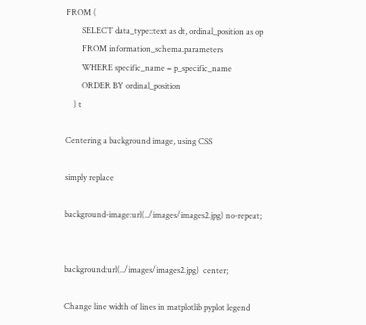FROM (
        SELECT data_type::text as dt, ordinal_position as op
        FROM information_schema.parameters
        WHERE specific_name = p_specific_name
        ORDER BY ordinal_position
    ) t

Centering a background image, using CSS

simply replace

background-image:url(../images/images2.jpg) no-repeat;


background:url(../images/images2.jpg)  center;

Change line width of lines in matplotlib pyplot legend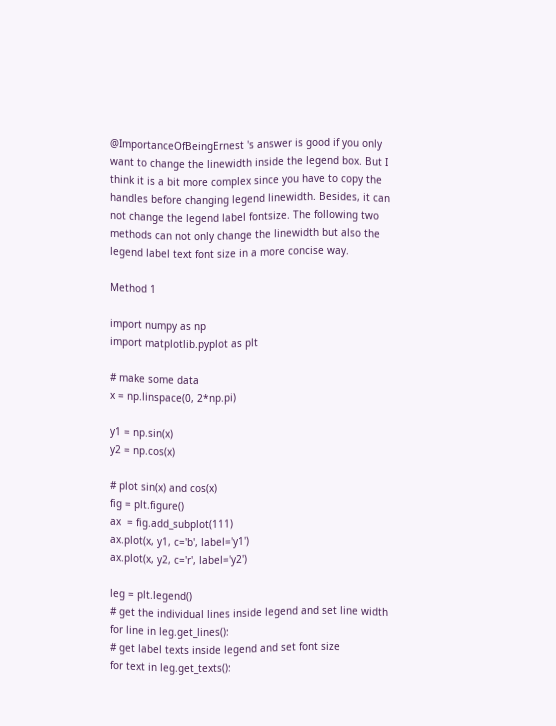@ImportanceOfBeingErnest 's answer is good if you only want to change the linewidth inside the legend box. But I think it is a bit more complex since you have to copy the handles before changing legend linewidth. Besides, it can not change the legend label fontsize. The following two methods can not only change the linewidth but also the legend label text font size in a more concise way.

Method 1

import numpy as np
import matplotlib.pyplot as plt

# make some data
x = np.linspace(0, 2*np.pi)

y1 = np.sin(x)
y2 = np.cos(x)

# plot sin(x) and cos(x)
fig = plt.figure()
ax  = fig.add_subplot(111)
ax.plot(x, y1, c='b', label='y1')
ax.plot(x, y2, c='r', label='y2')

leg = plt.legend()
# get the individual lines inside legend and set line width
for line in leg.get_lines():
# get label texts inside legend and set font size
for text in leg.get_texts():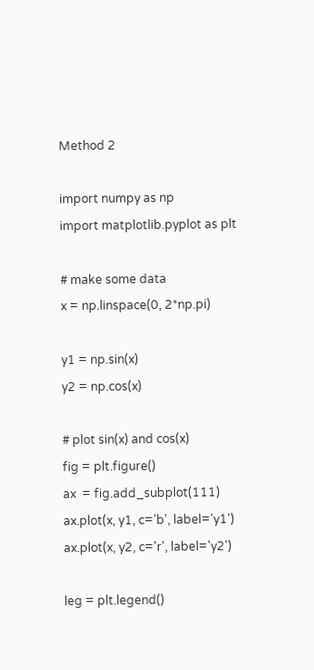Method 2

import numpy as np
import matplotlib.pyplot as plt

# make some data
x = np.linspace(0, 2*np.pi)

y1 = np.sin(x)
y2 = np.cos(x)

# plot sin(x) and cos(x)
fig = plt.figure()
ax  = fig.add_subplot(111)
ax.plot(x, y1, c='b', label='y1')
ax.plot(x, y2, c='r', label='y2')

leg = plt.legend()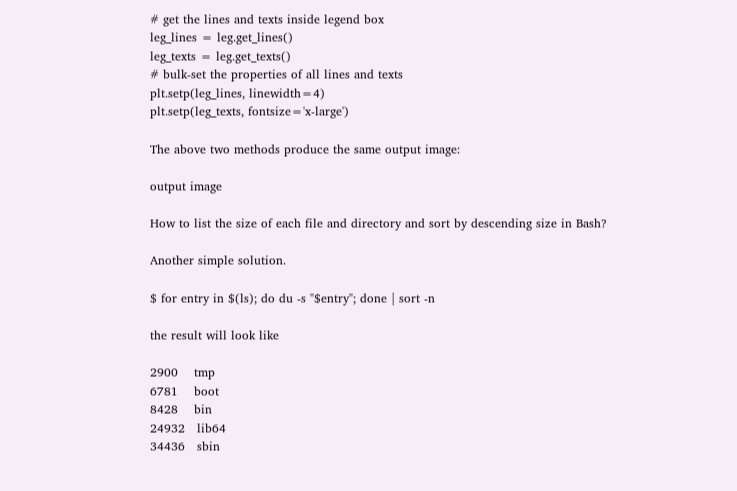# get the lines and texts inside legend box
leg_lines = leg.get_lines()
leg_texts = leg.get_texts()
# bulk-set the properties of all lines and texts
plt.setp(leg_lines, linewidth=4)
plt.setp(leg_texts, fontsize='x-large')

The above two methods produce the same output image:

output image

How to list the size of each file and directory and sort by descending size in Bash?

Another simple solution.

$ for entry in $(ls); do du -s "$entry"; done | sort -n

the result will look like

2900    tmp
6781    boot
8428    bin
24932   lib64
34436   sbin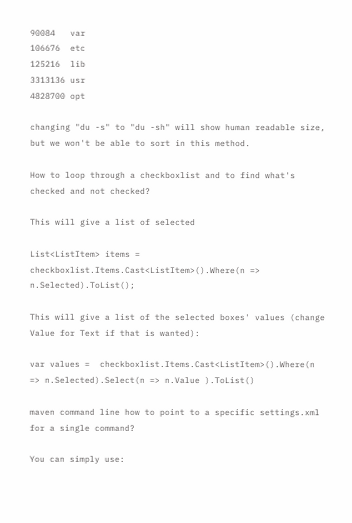90084   var
106676  etc
125216  lib
3313136 usr
4828700 opt

changing "du -s" to "du -sh" will show human readable size, but we won't be able to sort in this method.

How to loop through a checkboxlist and to find what's checked and not checked?

This will give a list of selected

List<ListItem> items =  checkboxlist.Items.Cast<ListItem>().Where(n => n.Selected).ToList();

This will give a list of the selected boxes' values (change Value for Text if that is wanted):

var values =  checkboxlist.Items.Cast<ListItem>().Where(n => n.Selected).Select(n => n.Value ).ToList()

maven command line how to point to a specific settings.xml for a single command?

You can simply use: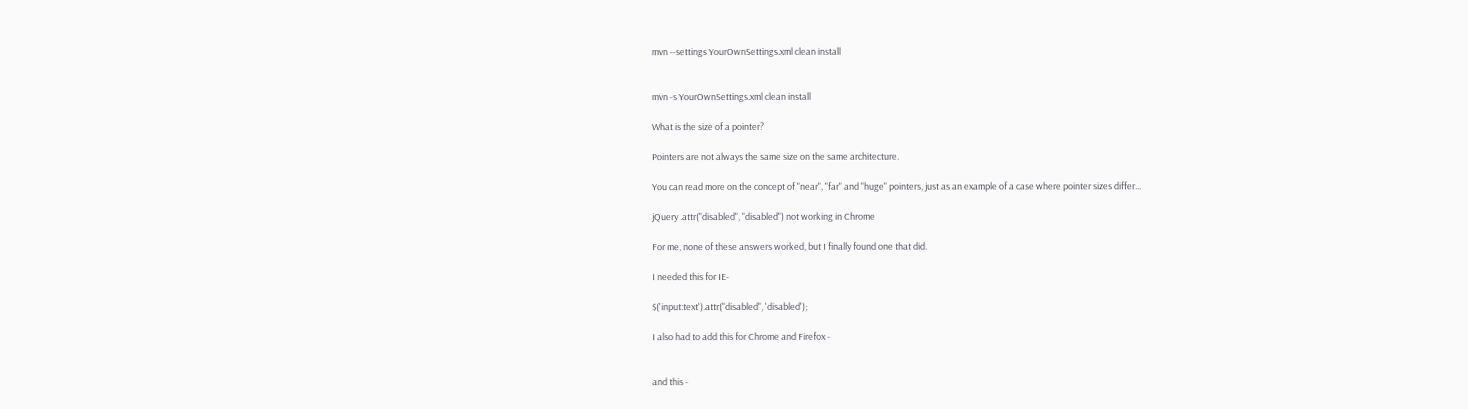mvn --settings YourOwnSettings.xml clean install


mvn -s YourOwnSettings.xml clean install

What is the size of a pointer?

Pointers are not always the same size on the same architecture.

You can read more on the concept of "near", "far" and "huge" pointers, just as an example of a case where pointer sizes differ...

jQuery .attr("disabled", "disabled") not working in Chrome

For me, none of these answers worked, but I finally found one that did.

I needed this for IE-

$('input:text').attr("disabled", 'disabled');

I also had to add this for Chrome and Firefox -


and this -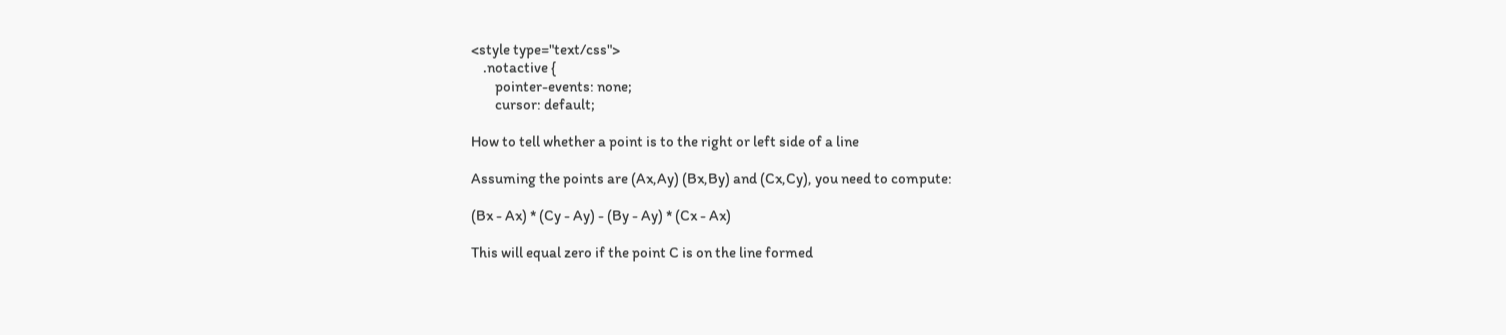<style type="text/css">
    .notactive {
        pointer-events: none;
        cursor: default;

How to tell whether a point is to the right or left side of a line

Assuming the points are (Ax,Ay) (Bx,By) and (Cx,Cy), you need to compute:

(Bx - Ax) * (Cy - Ay) - (By - Ay) * (Cx - Ax)

This will equal zero if the point C is on the line formed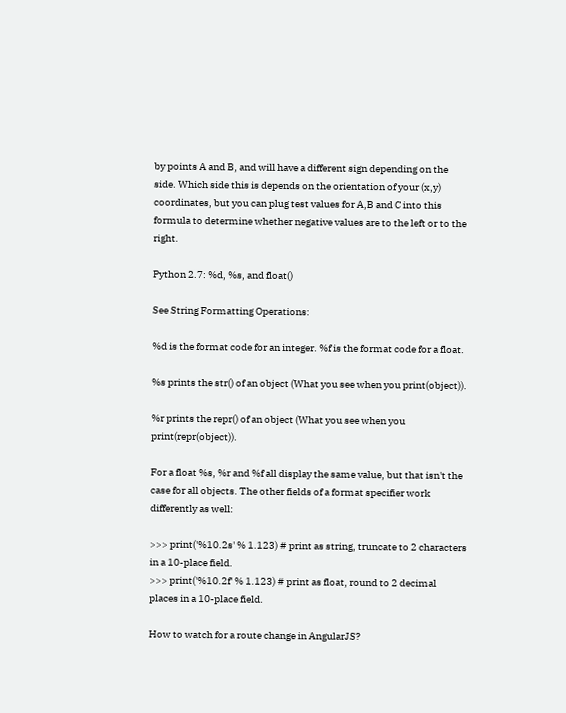by points A and B, and will have a different sign depending on the side. Which side this is depends on the orientation of your (x,y) coordinates, but you can plug test values for A,B and C into this formula to determine whether negative values are to the left or to the right.

Python 2.7: %d, %s, and float()

See String Formatting Operations:

%d is the format code for an integer. %f is the format code for a float.

%s prints the str() of an object (What you see when you print(object)).

%r prints the repr() of an object (What you see when you print(repr(object)).

For a float %s, %r and %f all display the same value, but that isn't the case for all objects. The other fields of a format specifier work differently as well:

>>> print('%10.2s' % 1.123) # print as string, truncate to 2 characters in a 10-place field.
>>> print('%10.2f' % 1.123) # print as float, round to 2 decimal places in a 10-place field.

How to watch for a route change in AngularJS?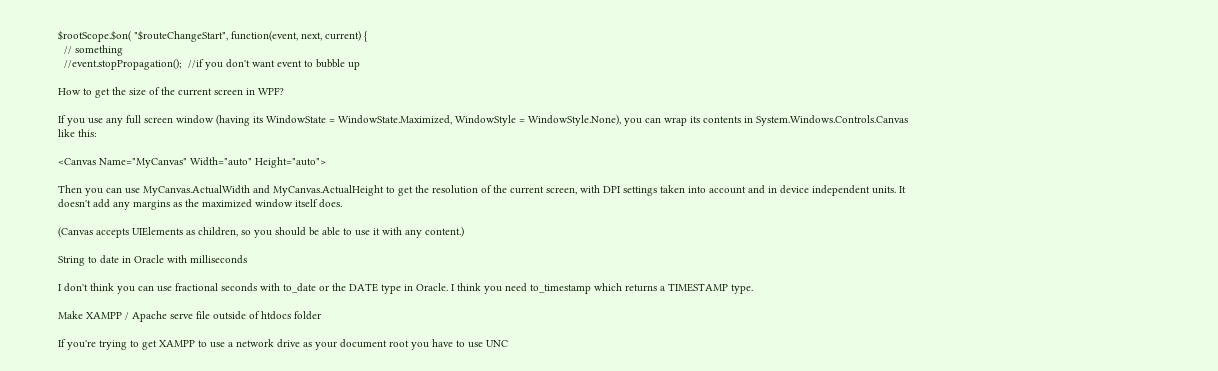$rootScope.$on( "$routeChangeStart", function(event, next, current) {
  // something
  //event.stopPropagation();  //if you don't want event to bubble up

How to get the size of the current screen in WPF?

If you use any full screen window (having its WindowState = WindowState.Maximized, WindowStyle = WindowStyle.None), you can wrap its contents in System.Windows.Controls.Canvas like this:

<Canvas Name="MyCanvas" Width="auto" Height="auto">

Then you can use MyCanvas.ActualWidth and MyCanvas.ActualHeight to get the resolution of the current screen, with DPI settings taken into account and in device independent units. It doesn't add any margins as the maximized window itself does.

(Canvas accepts UIElements as children, so you should be able to use it with any content.)

String to date in Oracle with milliseconds

I don't think you can use fractional seconds with to_date or the DATE type in Oracle. I think you need to_timestamp which returns a TIMESTAMP type.

Make XAMPP / Apache serve file outside of htdocs folder

If you're trying to get XAMPP to use a network drive as your document root you have to use UNC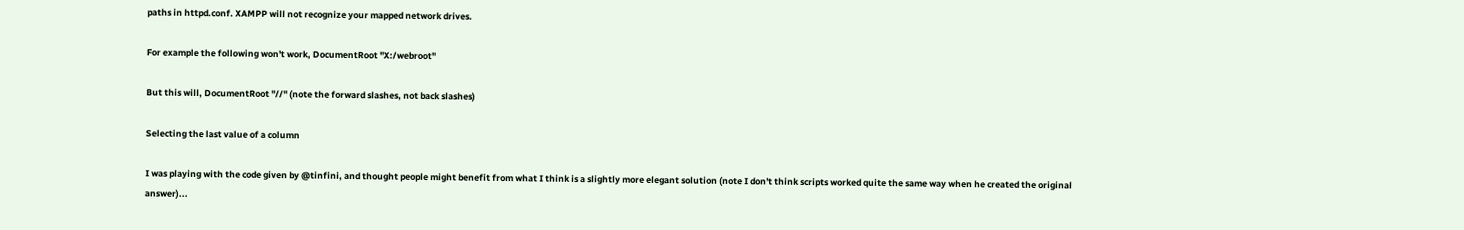paths in httpd.conf. XAMPP will not recognize your mapped network drives.

For example the following won't work, DocumentRoot "X:/webroot"

But this will, DocumentRoot "//" (note the forward slashes, not back slashes)

Selecting the last value of a column

I was playing with the code given by @tinfini, and thought people might benefit from what I think is a slightly more elegant solution (note I don't think scripts worked quite the same way when he created the original answer)...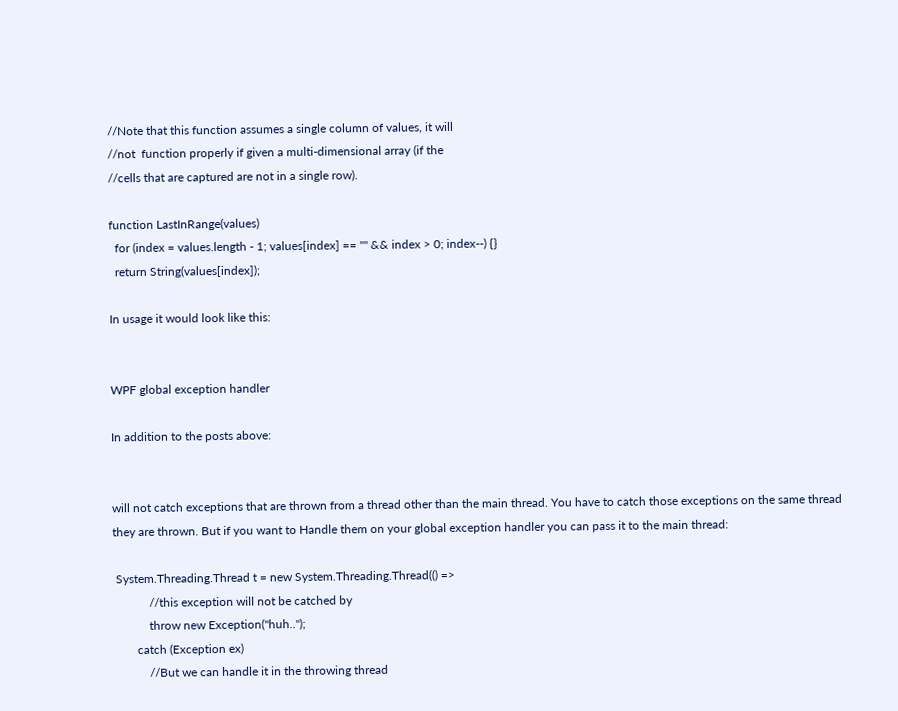//Note that this function assumes a single column of values, it will
//not  function properly if given a multi-dimensional array (if the
//cells that are captured are not in a single row).

function LastInRange(values)
  for (index = values.length - 1; values[index] == "" && index > 0; index--) {}
  return String(values[index]);

In usage it would look like this:


WPF global exception handler

In addition to the posts above:


will not catch exceptions that are thrown from a thread other than the main thread. You have to catch those exceptions on the same thread they are thrown. But if you want to Handle them on your global exception handler you can pass it to the main thread:

 System.Threading.Thread t = new System.Threading.Thread(() =>
            //this exception will not be catched by
            throw new Exception("huh..");
        catch (Exception ex)
            //But we can handle it in the throwing thread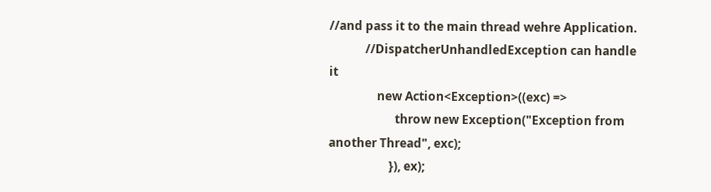//and pass it to the main thread wehre Application.
            //DispatcherUnhandledException can handle it
                new Action<Exception>((exc) =>
                      throw new Exception("Exception from another Thread", exc);
                    }), ex);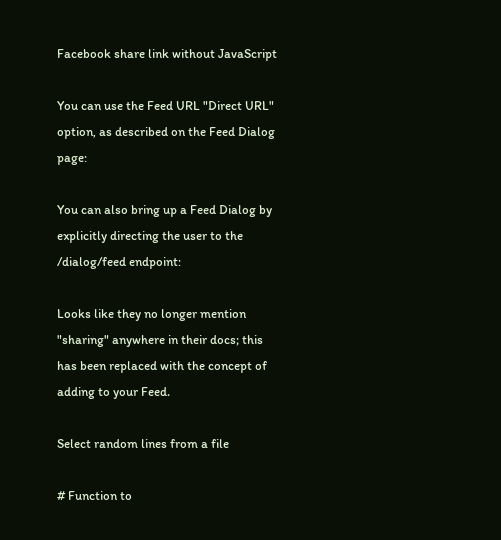Facebook share link without JavaScript

You can use the Feed URL "Direct URL" option, as described on the Feed Dialog page:

You can also bring up a Feed Dialog by explicitly directing the user to the /dialog/feed endpoint:

Looks like they no longer mention "sharing" anywhere in their docs; this has been replaced with the concept of adding to your Feed.

Select random lines from a file

# Function to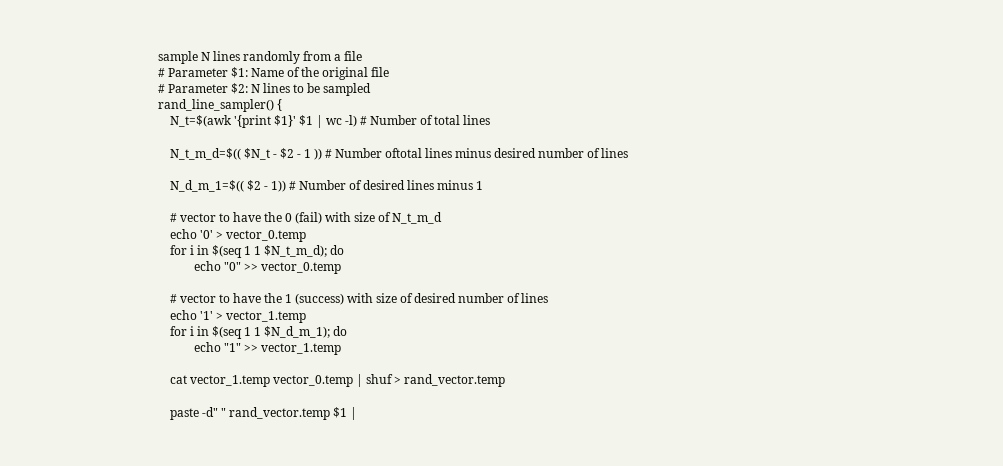sample N lines randomly from a file
# Parameter $1: Name of the original file
# Parameter $2: N lines to be sampled
rand_line_sampler() {
    N_t=$(awk '{print $1}' $1 | wc -l) # Number of total lines

    N_t_m_d=$(( $N_t - $2 - 1 )) # Number oftotal lines minus desired number of lines

    N_d_m_1=$(( $2 - 1)) # Number of desired lines minus 1

    # vector to have the 0 (fail) with size of N_t_m_d
    echo '0' > vector_0.temp
    for i in $(seq 1 1 $N_t_m_d); do
            echo "0" >> vector_0.temp

    # vector to have the 1 (success) with size of desired number of lines
    echo '1' > vector_1.temp
    for i in $(seq 1 1 $N_d_m_1); do
            echo "1" >> vector_1.temp

    cat vector_1.temp vector_0.temp | shuf > rand_vector.temp

    paste -d" " rand_vector.temp $1 |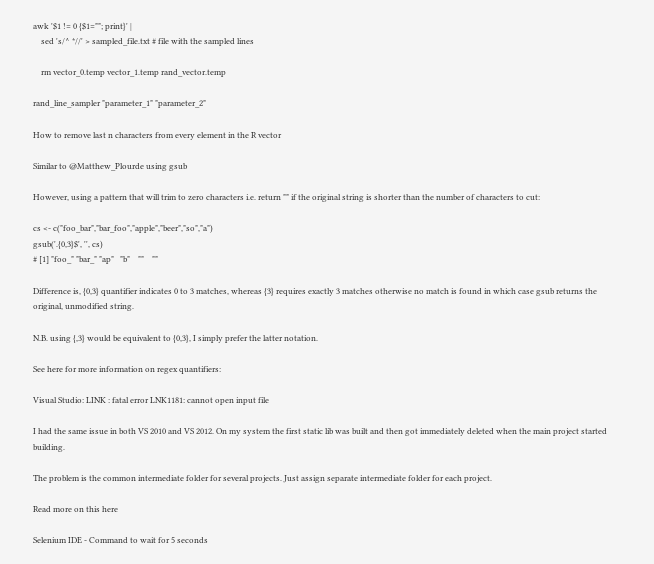awk '$1 != 0 {$1=""; print}' |
    sed 's/^ *//' > sampled_file.txt # file with the sampled lines

    rm vector_0.temp vector_1.temp rand_vector.temp

rand_line_sampler "parameter_1" "parameter_2"

How to remove last n characters from every element in the R vector

Similar to @Matthew_Plourde using gsub

However, using a pattern that will trim to zero characters i.e. return "" if the original string is shorter than the number of characters to cut:

cs <- c("foo_bar","bar_foo","apple","beer","so","a")
gsub('.{0,3}$', '', cs)
# [1] "foo_" "bar_" "ap"   "b"    ""    ""

Difference is, {0,3} quantifier indicates 0 to 3 matches, whereas {3} requires exactly 3 matches otherwise no match is found in which case gsub returns the original, unmodified string.

N.B. using {,3} would be equivalent to {0,3}, I simply prefer the latter notation.

See here for more information on regex quantifiers:

Visual Studio: LINK : fatal error LNK1181: cannot open input file

I had the same issue in both VS 2010 and VS 2012. On my system the first static lib was built and then got immediately deleted when the main project started building.

The problem is the common intermediate folder for several projects. Just assign separate intermediate folder for each project.

Read more on this here

Selenium IDE - Command to wait for 5 seconds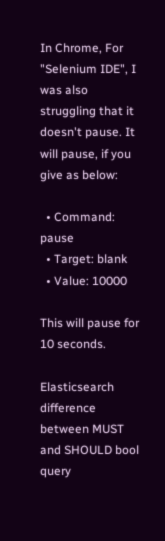In Chrome, For "Selenium IDE", I was also struggling that it doesn't pause. It will pause, if you give as below:

  • Command: pause
  • Target: blank
  • Value: 10000

This will pause for 10 seconds.

Elasticsearch difference between MUST and SHOULD bool query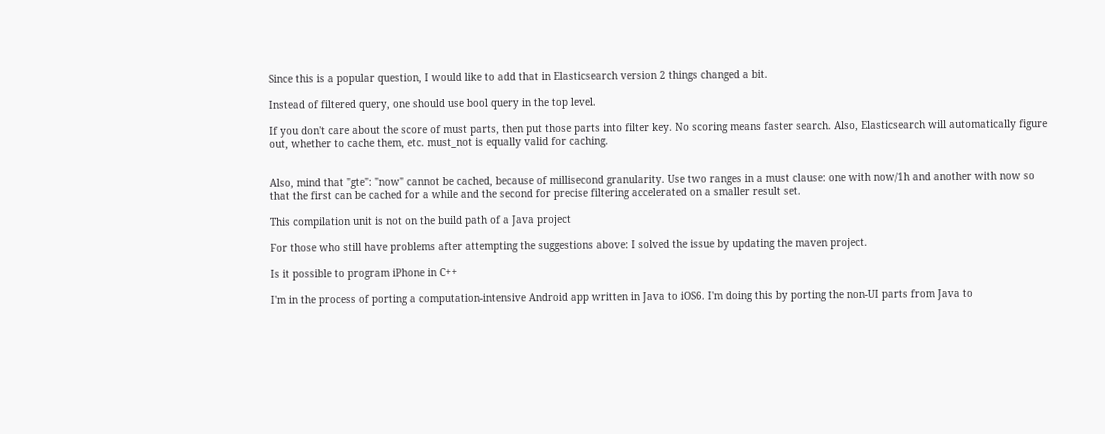Since this is a popular question, I would like to add that in Elasticsearch version 2 things changed a bit.

Instead of filtered query, one should use bool query in the top level.

If you don't care about the score of must parts, then put those parts into filter key. No scoring means faster search. Also, Elasticsearch will automatically figure out, whether to cache them, etc. must_not is equally valid for caching.


Also, mind that "gte": "now" cannot be cached, because of millisecond granularity. Use two ranges in a must clause: one with now/1h and another with now so that the first can be cached for a while and the second for precise filtering accelerated on a smaller result set.

This compilation unit is not on the build path of a Java project

For those who still have problems after attempting the suggestions above: I solved the issue by updating the maven project.

Is it possible to program iPhone in C++

I'm in the process of porting a computation-intensive Android app written in Java to iOS6. I'm doing this by porting the non-UI parts from Java to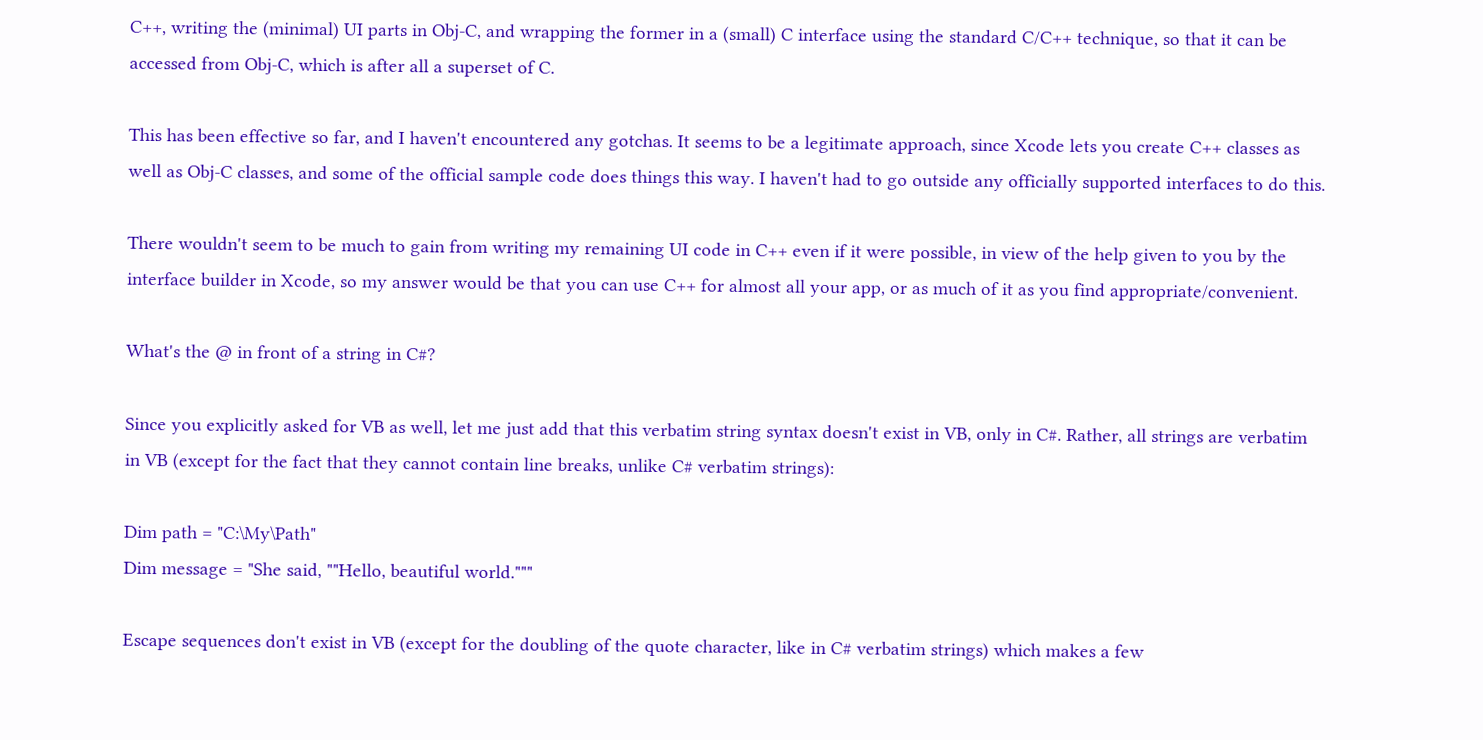C++, writing the (minimal) UI parts in Obj-C, and wrapping the former in a (small) C interface using the standard C/C++ technique, so that it can be accessed from Obj-C, which is after all a superset of C.

This has been effective so far, and I haven't encountered any gotchas. It seems to be a legitimate approach, since Xcode lets you create C++ classes as well as Obj-C classes, and some of the official sample code does things this way. I haven't had to go outside any officially supported interfaces to do this.

There wouldn't seem to be much to gain from writing my remaining UI code in C++ even if it were possible, in view of the help given to you by the interface builder in Xcode, so my answer would be that you can use C++ for almost all your app, or as much of it as you find appropriate/convenient.

What's the @ in front of a string in C#?

Since you explicitly asked for VB as well, let me just add that this verbatim string syntax doesn't exist in VB, only in C#. Rather, all strings are verbatim in VB (except for the fact that they cannot contain line breaks, unlike C# verbatim strings):

Dim path = "C:\My\Path"
Dim message = "She said, ""Hello, beautiful world."""

Escape sequences don't exist in VB (except for the doubling of the quote character, like in C# verbatim strings) which makes a few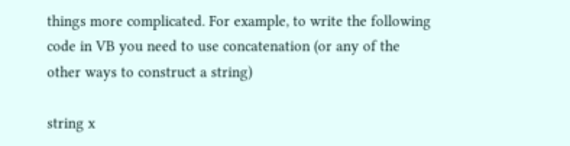things more complicated. For example, to write the following code in VB you need to use concatenation (or any of the other ways to construct a string)

string x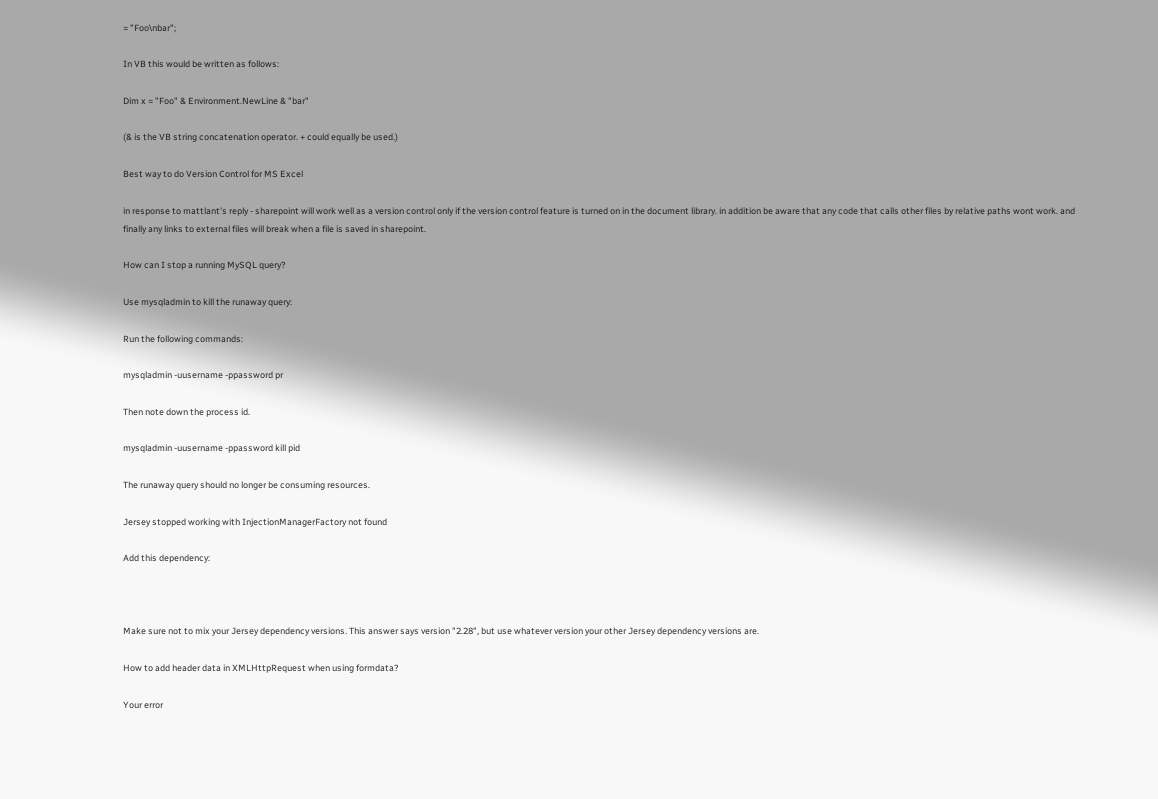= "Foo\nbar";

In VB this would be written as follows:

Dim x = "Foo" & Environment.NewLine & "bar"

(& is the VB string concatenation operator. + could equally be used.)

Best way to do Version Control for MS Excel

in response to mattlant's reply - sharepoint will work well as a version control only if the version control feature is turned on in the document library. in addition be aware that any code that calls other files by relative paths wont work. and finally any links to external files will break when a file is saved in sharepoint.

How can I stop a running MySQL query?

Use mysqladmin to kill the runaway query:

Run the following commands:

mysqladmin -uusername -ppassword pr

Then note down the process id.

mysqladmin -uusername -ppassword kill pid

The runaway query should no longer be consuming resources.

Jersey stopped working with InjectionManagerFactory not found

Add this dependency:



Make sure not to mix your Jersey dependency versions. This answer says version "2.28", but use whatever version your other Jersey dependency versions are.

How to add header data in XMLHttpRequest when using formdata?

Your error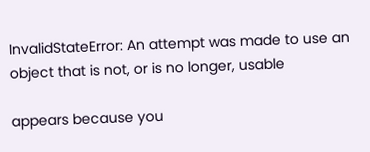InvalidStateError: An attempt was made to use an object that is not, or is no longer, usable

appears because you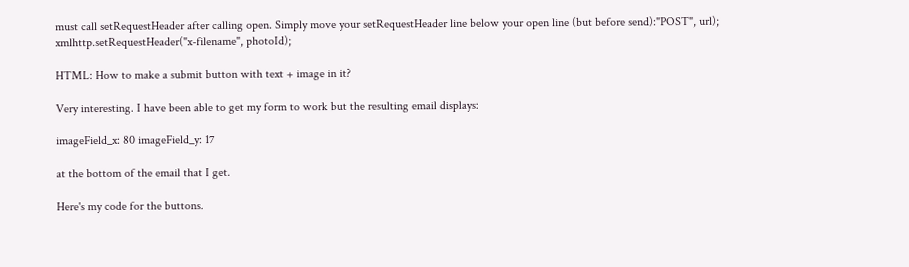must call setRequestHeader after calling open. Simply move your setRequestHeader line below your open line (but before send):"POST", url);
xmlhttp.setRequestHeader("x-filename", photoId);

HTML: How to make a submit button with text + image in it?

Very interesting. I have been able to get my form to work but the resulting email displays:

imageField_x: 80 imageField_y: 17

at the bottom of the email that I get.

Here's my code for the buttons.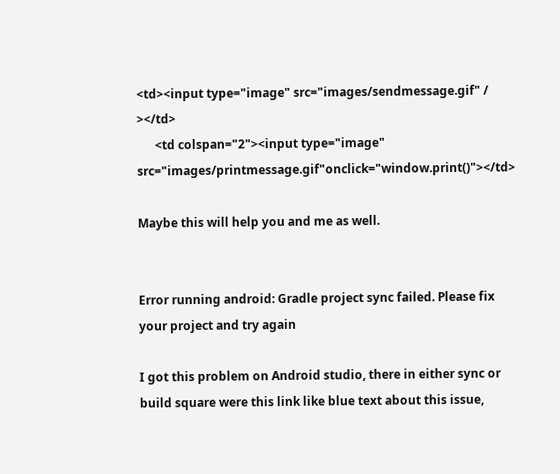<td><input type="image" src="images/sendmessage.gif" / ></td>
      <td colspan="2"><input type="image" src="images/printmessage.gif"onclick="window.print()"></td>

Maybe this will help you and me as well.


Error running android: Gradle project sync failed. Please fix your project and try again

I got this problem on Android studio, there in either sync or build square were this link like blue text about this issue,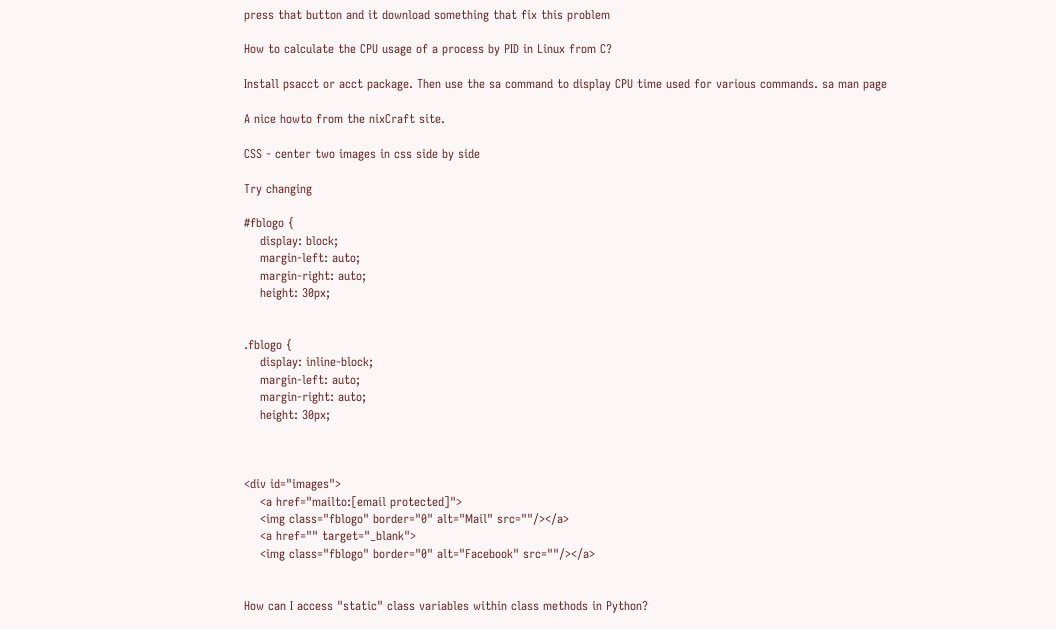press that button and it download something that fix this problem

How to calculate the CPU usage of a process by PID in Linux from C?

Install psacct or acct package. Then use the sa command to display CPU time used for various commands. sa man page

A nice howto from the nixCraft site.

CSS - center two images in css side by side

Try changing

#fblogo {
    display: block;
    margin-left: auto;
    margin-right: auto;
    height: 30px;


.fblogo {
    display: inline-block;
    margin-left: auto;
    margin-right: auto;
    height: 30px;



<div id="images">
    <a href="mailto:[email protected]">
    <img class="fblogo" border="0" alt="Mail" src=""/></a>
    <a href="" target="_blank">
    <img class="fblogo" border="0" alt="Facebook" src=""/></a>


How can I access "static" class variables within class methods in Python?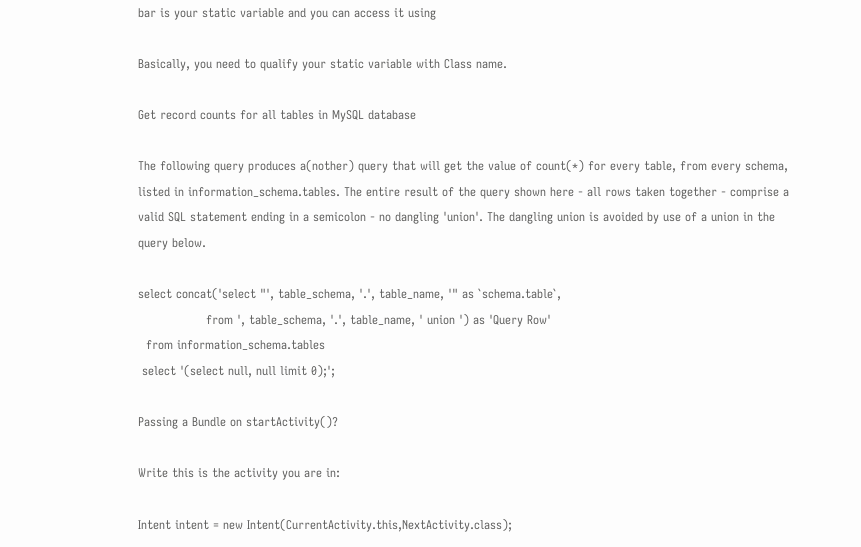bar is your static variable and you can access it using

Basically, you need to qualify your static variable with Class name.

Get record counts for all tables in MySQL database

The following query produces a(nother) query that will get the value of count(*) for every table, from every schema, listed in information_schema.tables. The entire result of the query shown here - all rows taken together - comprise a valid SQL statement ending in a semicolon - no dangling 'union'. The dangling union is avoided by use of a union in the query below.

select concat('select "', table_schema, '.', table_name, '" as `schema.table`,
                 from ', table_schema, '.', table_name, ' union ') as 'Query Row'
  from information_schema.tables
 select '(select null, null limit 0);';

Passing a Bundle on startActivity()?

Write this is the activity you are in:

Intent intent = new Intent(CurrentActivity.this,NextActivity.class);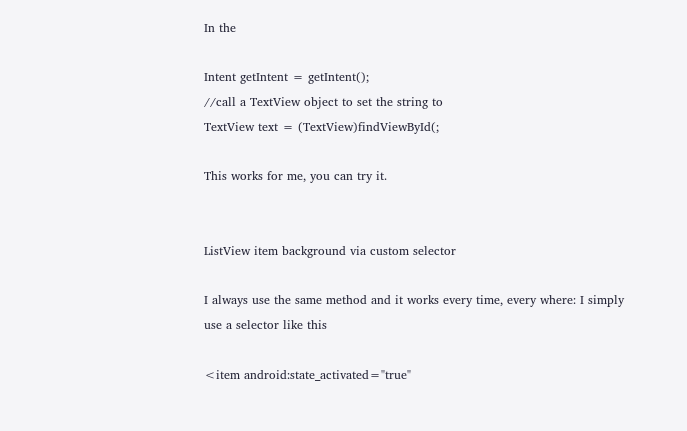In the

Intent getIntent = getIntent();
//call a TextView object to set the string to
TextView text = (TextView)findViewById(;

This works for me, you can try it.


ListView item background via custom selector

I always use the same method and it works every time, every where: I simply use a selector like this

<item android:state_activated="true"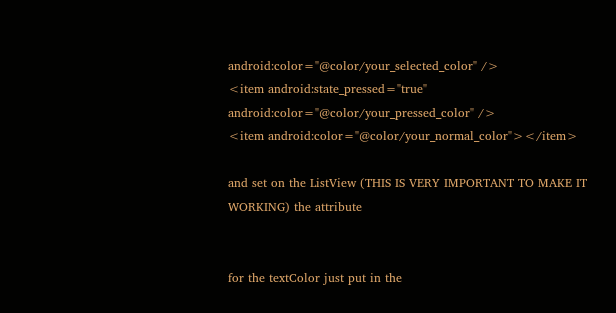android:color="@color/your_selected_color" />
<item android:state_pressed="true" android:color="@color/your_pressed_color" />
<item android:color="@color/your_normal_color"></item>

and set on the ListView (THIS IS VERY IMPORTANT TO MAKE IT WORKING) the attribute


for the textColor just put in the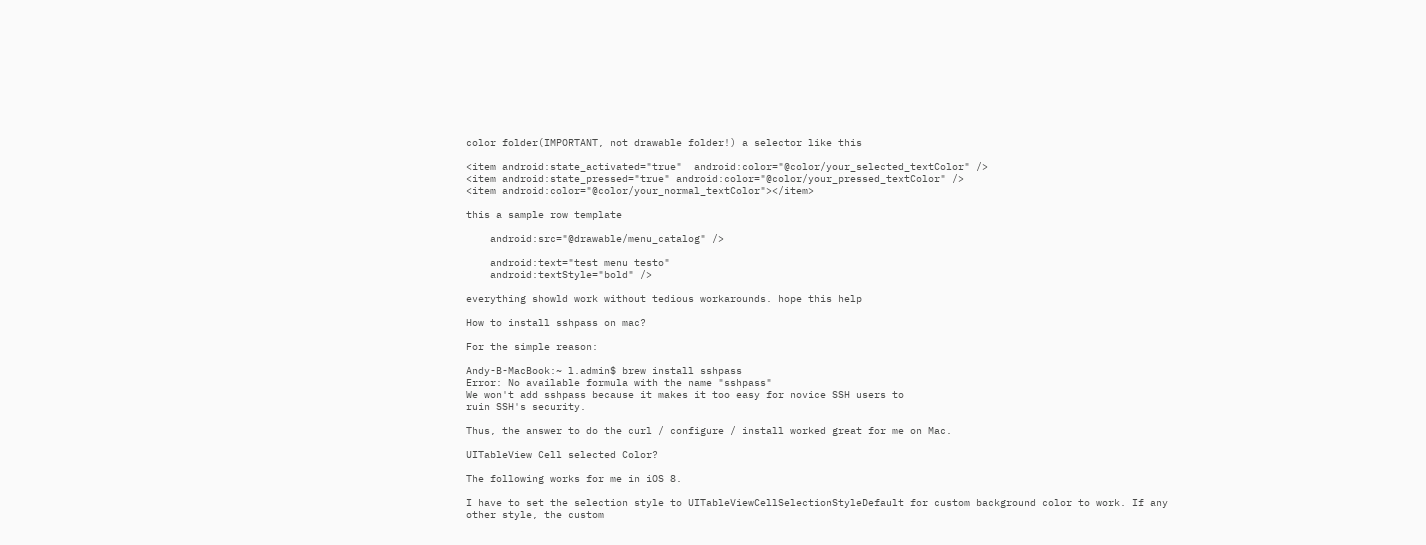color folder(IMPORTANT, not drawable folder!) a selector like this

<item android:state_activated="true"  android:color="@color/your_selected_textColor" />
<item android:state_pressed="true" android:color="@color/your_pressed_textColor" />
<item android:color="@color/your_normal_textColor"></item>

this a sample row template

    android:src="@drawable/menu_catalog" />

    android:text="test menu testo"
    android:textStyle="bold" />

everything showld work without tedious workarounds. hope this help

How to install sshpass on mac?

For the simple reason:

Andy-B-MacBook:~ l.admin$ brew install sshpass
Error: No available formula with the name "sshpass"
We won't add sshpass because it makes it too easy for novice SSH users to
ruin SSH's security.

Thus, the answer to do the curl / configure / install worked great for me on Mac.

UITableView Cell selected Color?

The following works for me in iOS 8.

I have to set the selection style to UITableViewCellSelectionStyleDefault for custom background color to work. If any other style, the custom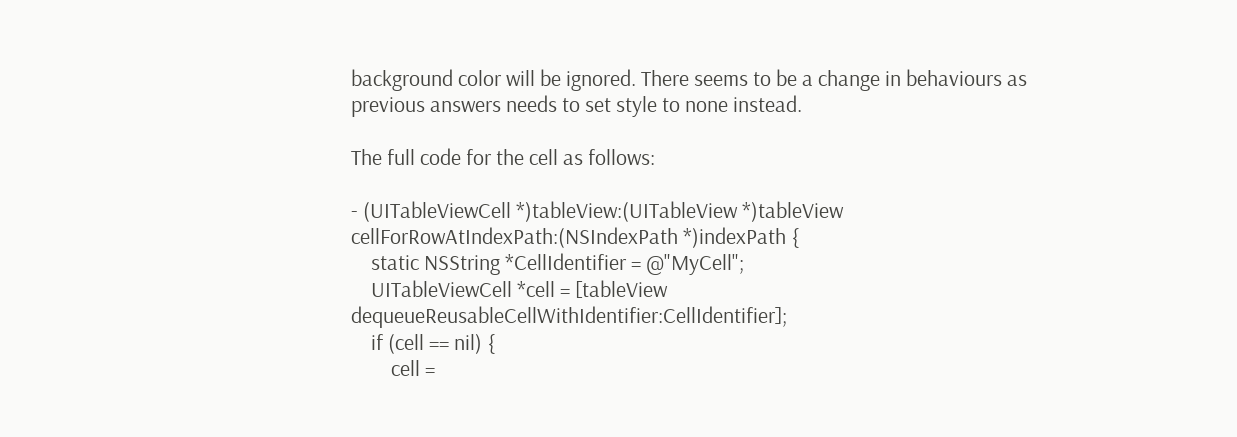background color will be ignored. There seems to be a change in behaviours as previous answers needs to set style to none instead.

The full code for the cell as follows:

- (UITableViewCell *)tableView:(UITableView *)tableView cellForRowAtIndexPath:(NSIndexPath *)indexPath {
    static NSString *CellIdentifier = @"MyCell";
    UITableViewCell *cell = [tableView dequeueReusableCellWithIdentifier:CellIdentifier];
    if (cell == nil) {
        cell =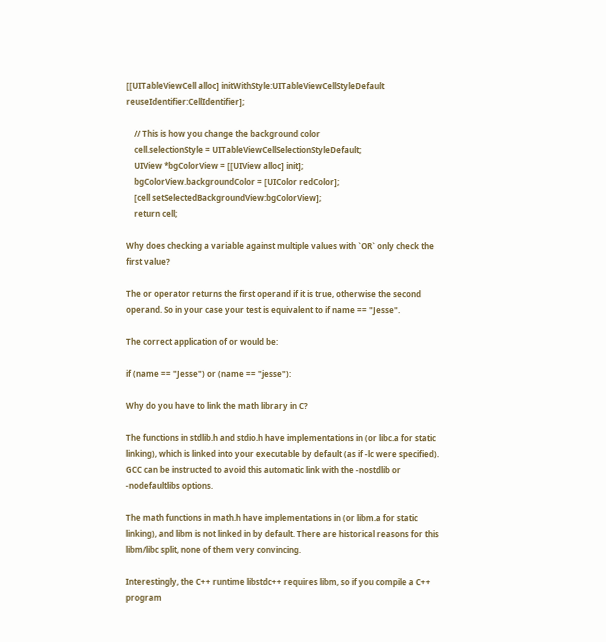[[UITableViewCell alloc] initWithStyle:UITableViewCellStyleDefault reuseIdentifier:CellIdentifier];

    // This is how you change the background color
    cell.selectionStyle = UITableViewCellSelectionStyleDefault;
    UIView *bgColorView = [[UIView alloc] init];
    bgColorView.backgroundColor = [UIColor redColor];
    [cell setSelectedBackgroundView:bgColorView];
    return cell;

Why does checking a variable against multiple values with `OR` only check the first value?

The or operator returns the first operand if it is true, otherwise the second operand. So in your case your test is equivalent to if name == "Jesse".

The correct application of or would be:

if (name == "Jesse") or (name == "jesse"):

Why do you have to link the math library in C?

The functions in stdlib.h and stdio.h have implementations in (or libc.a for static linking), which is linked into your executable by default (as if -lc were specified). GCC can be instructed to avoid this automatic link with the -nostdlib or -nodefaultlibs options.

The math functions in math.h have implementations in (or libm.a for static linking), and libm is not linked in by default. There are historical reasons for this libm/libc split, none of them very convincing.

Interestingly, the C++ runtime libstdc++ requires libm, so if you compile a C++ program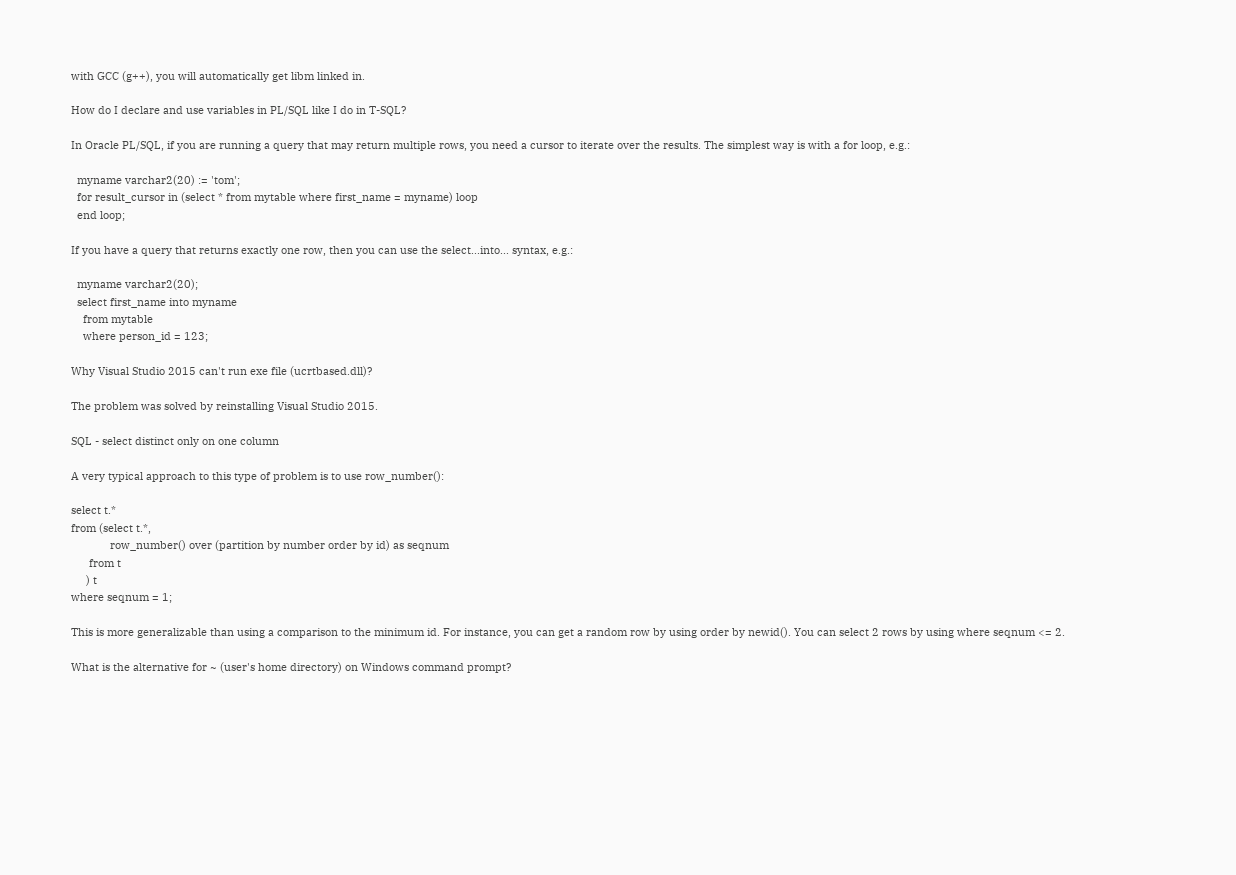with GCC (g++), you will automatically get libm linked in.

How do I declare and use variables in PL/SQL like I do in T-SQL?

In Oracle PL/SQL, if you are running a query that may return multiple rows, you need a cursor to iterate over the results. The simplest way is with a for loop, e.g.:

  myname varchar2(20) := 'tom';
  for result_cursor in (select * from mytable where first_name = myname) loop
  end loop;

If you have a query that returns exactly one row, then you can use the select...into... syntax, e.g.:

  myname varchar2(20);
  select first_name into myname
    from mytable
    where person_id = 123;

Why Visual Studio 2015 can't run exe file (ucrtbased.dll)?

The problem was solved by reinstalling Visual Studio 2015.

SQL - select distinct only on one column

A very typical approach to this type of problem is to use row_number():

select t.*
from (select t.*,
             row_number() over (partition by number order by id) as seqnum
      from t
     ) t
where seqnum = 1;

This is more generalizable than using a comparison to the minimum id. For instance, you can get a random row by using order by newid(). You can select 2 rows by using where seqnum <= 2.

What is the alternative for ~ (user's home directory) on Windows command prompt?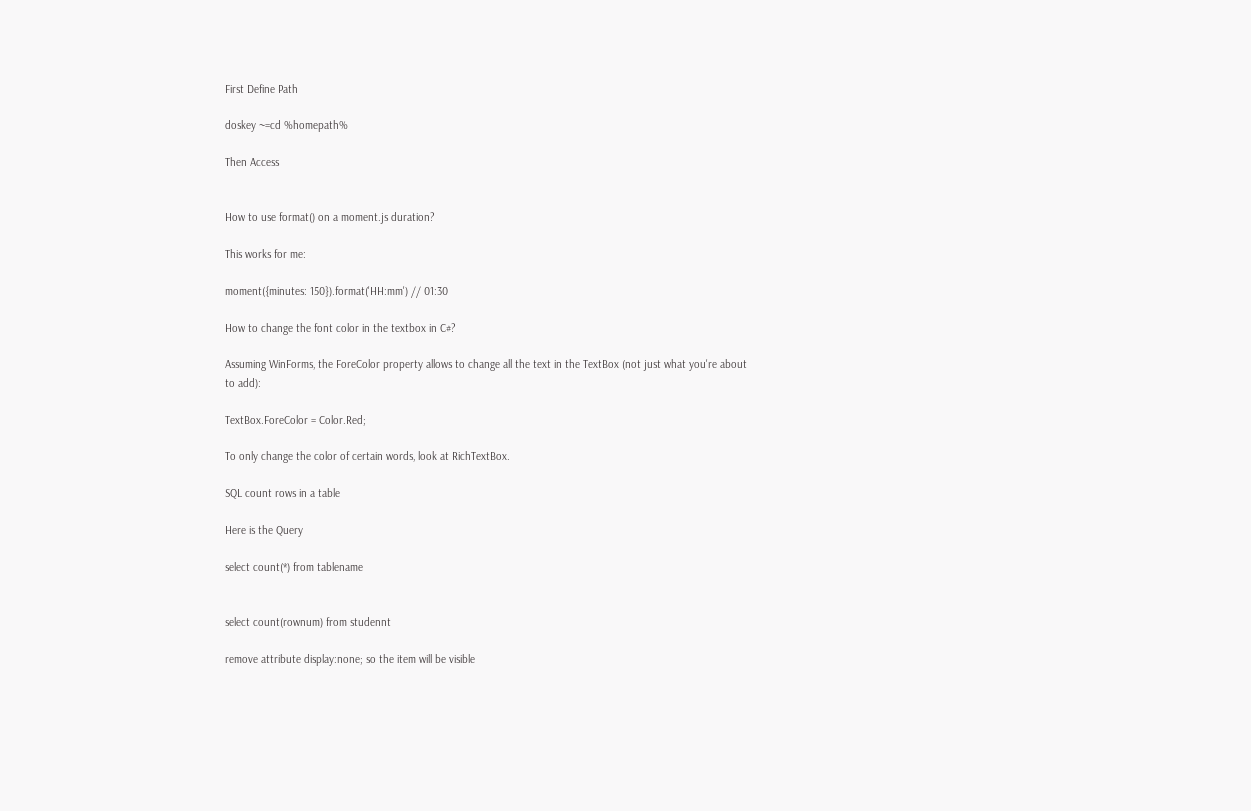First Define Path

doskey ~=cd %homepath%

Then Access


How to use format() on a moment.js duration?

This works for me:

moment({minutes: 150}).format('HH:mm') // 01:30

How to change the font color in the textbox in C#?

Assuming WinForms, the ForeColor property allows to change all the text in the TextBox (not just what you're about to add):

TextBox.ForeColor = Color.Red;

To only change the color of certain words, look at RichTextBox.

SQL count rows in a table

Here is the Query

select count(*) from tablename


select count(rownum) from studennt

remove attribute display:none; so the item will be visible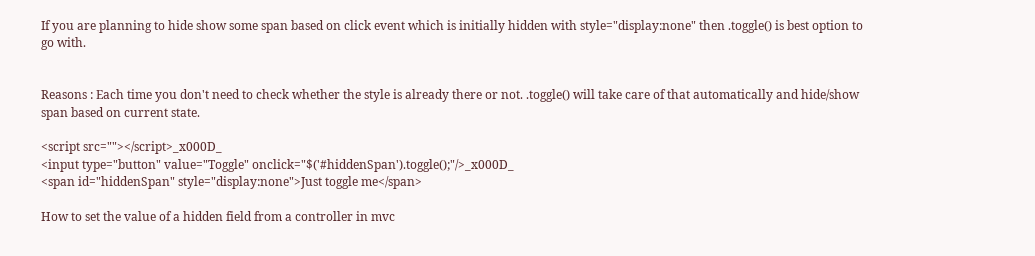If you are planning to hide show some span based on click event which is initially hidden with style="display:none" then .toggle() is best option to go with.


Reasons : Each time you don't need to check whether the style is already there or not. .toggle() will take care of that automatically and hide/show span based on current state.

<script src=""></script>_x000D_
<input type="button" value="Toggle" onclick="$('#hiddenSpan').toggle();"/>_x000D_
<span id="hiddenSpan" style="display:none">Just toggle me</span>

How to set the value of a hidden field from a controller in mvc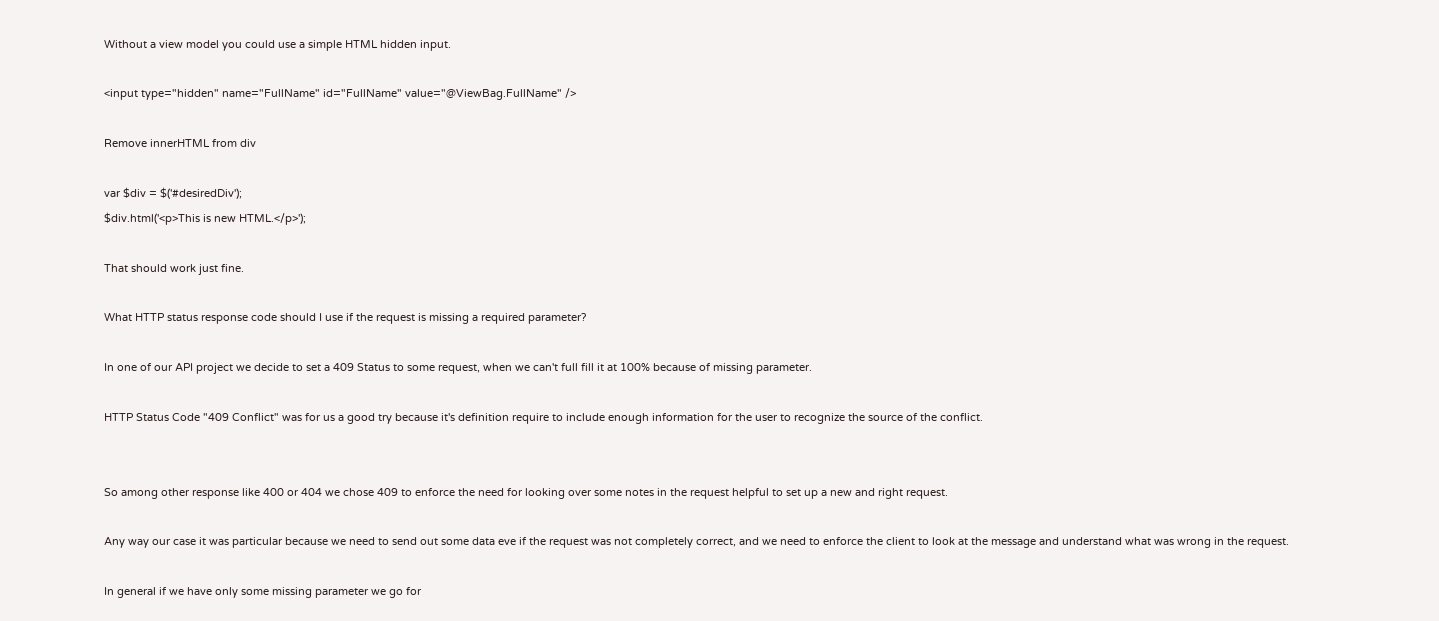Without a view model you could use a simple HTML hidden input.

<input type="hidden" name="FullName" id="FullName" value="@ViewBag.FullName" />

Remove innerHTML from div

var $div = $('#desiredDiv');
$div.html('<p>This is new HTML.</p>');

That should work just fine.

What HTTP status response code should I use if the request is missing a required parameter?

In one of our API project we decide to set a 409 Status to some request, when we can't full fill it at 100% because of missing parameter.

HTTP Status Code "409 Conflict" was for us a good try because it's definition require to include enough information for the user to recognize the source of the conflict.


So among other response like 400 or 404 we chose 409 to enforce the need for looking over some notes in the request helpful to set up a new and right request.

Any way our case it was particular because we need to send out some data eve if the request was not completely correct, and we need to enforce the client to look at the message and understand what was wrong in the request.

In general if we have only some missing parameter we go for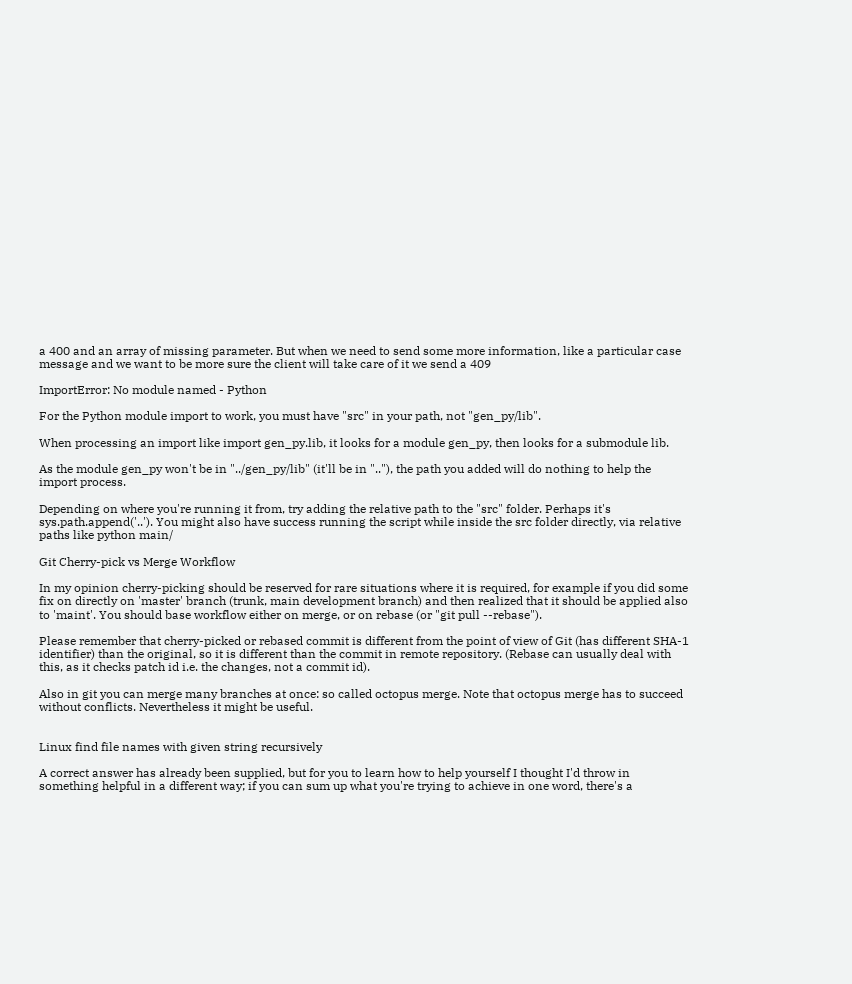a 400 and an array of missing parameter. But when we need to send some more information, like a particular case message and we want to be more sure the client will take care of it we send a 409

ImportError: No module named - Python

For the Python module import to work, you must have "src" in your path, not "gen_py/lib".

When processing an import like import gen_py.lib, it looks for a module gen_py, then looks for a submodule lib.

As the module gen_py won't be in "../gen_py/lib" (it'll be in ".."), the path you added will do nothing to help the import process.

Depending on where you're running it from, try adding the relative path to the "src" folder. Perhaps it's sys.path.append('..'). You might also have success running the script while inside the src folder directly, via relative paths like python main/

Git Cherry-pick vs Merge Workflow

In my opinion cherry-picking should be reserved for rare situations where it is required, for example if you did some fix on directly on 'master' branch (trunk, main development branch) and then realized that it should be applied also to 'maint'. You should base workflow either on merge, or on rebase (or "git pull --rebase").

Please remember that cherry-picked or rebased commit is different from the point of view of Git (has different SHA-1 identifier) than the original, so it is different than the commit in remote repository. (Rebase can usually deal with this, as it checks patch id i.e. the changes, not a commit id).

Also in git you can merge many branches at once: so called octopus merge. Note that octopus merge has to succeed without conflicts. Nevertheless it might be useful.


Linux find file names with given string recursively

A correct answer has already been supplied, but for you to learn how to help yourself I thought I'd throw in something helpful in a different way; if you can sum up what you're trying to achieve in one word, there's a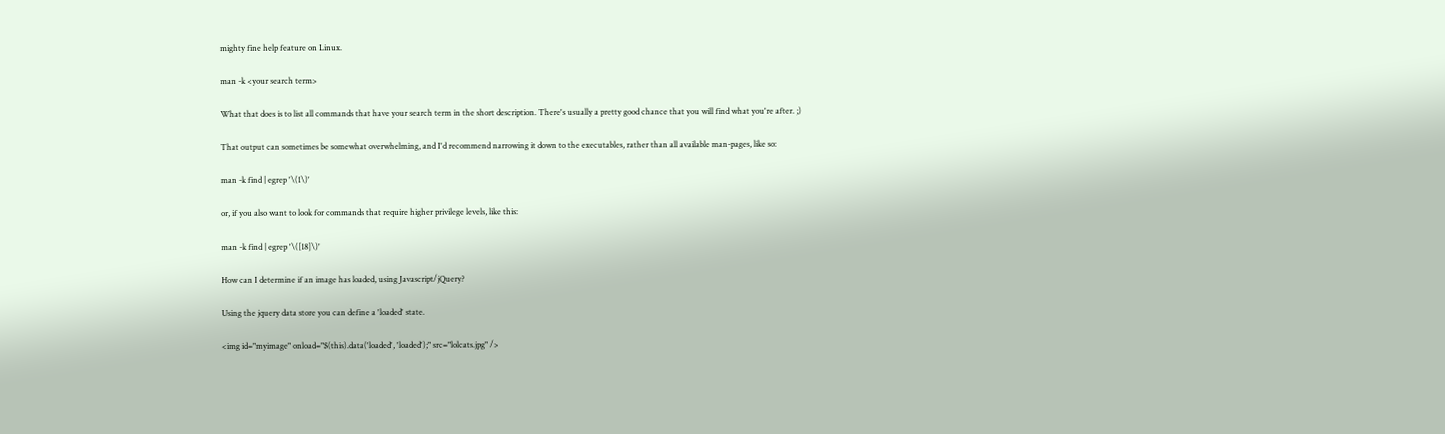mighty fine help feature on Linux.

man -k <your search term>

What that does is to list all commands that have your search term in the short description. There's usually a pretty good chance that you will find what you're after. ;)

That output can sometimes be somewhat overwhelming, and I'd recommend narrowing it down to the executables, rather than all available man-pages, like so:

man -k find | egrep '\(1\)'

or, if you also want to look for commands that require higher privilege levels, like this:

man -k find | egrep '\([18]\)'

How can I determine if an image has loaded, using Javascript/jQuery?

Using the jquery data store you can define a 'loaded' state.

<img id="myimage" onload="$(this).data('loaded', 'loaded');" src="lolcats.jpg" />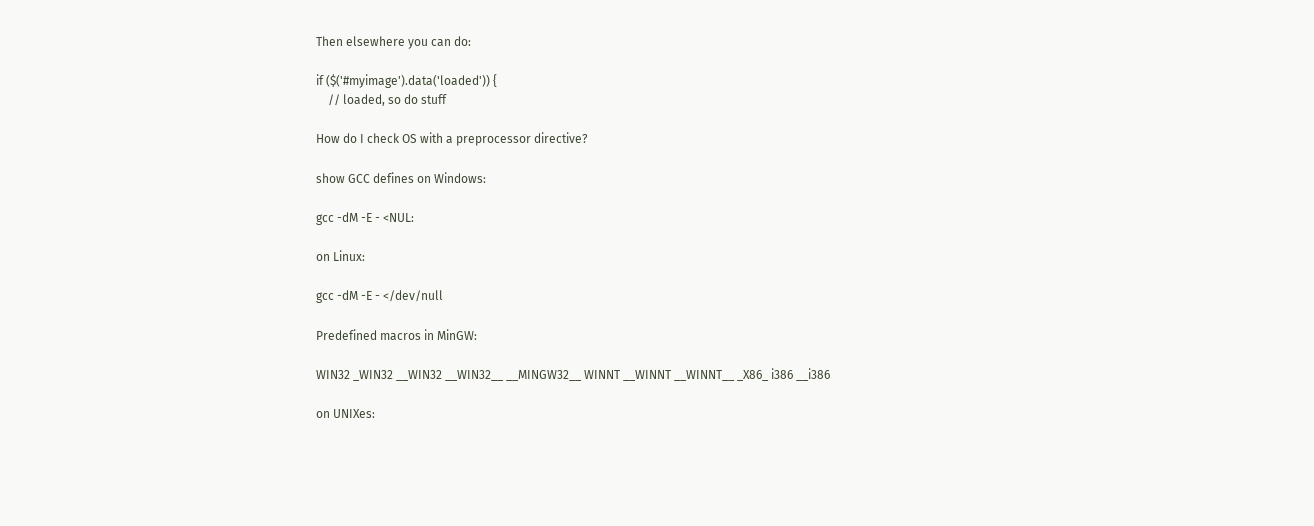Then elsewhere you can do:

if ($('#myimage').data('loaded')) {
    // loaded, so do stuff

How do I check OS with a preprocessor directive?

show GCC defines on Windows:

gcc -dM -E - <NUL:

on Linux:

gcc -dM -E - </dev/null

Predefined macros in MinGW:

WIN32 _WIN32 __WIN32 __WIN32__ __MINGW32__ WINNT __WINNT __WINNT__ _X86_ i386 __i386

on UNIXes: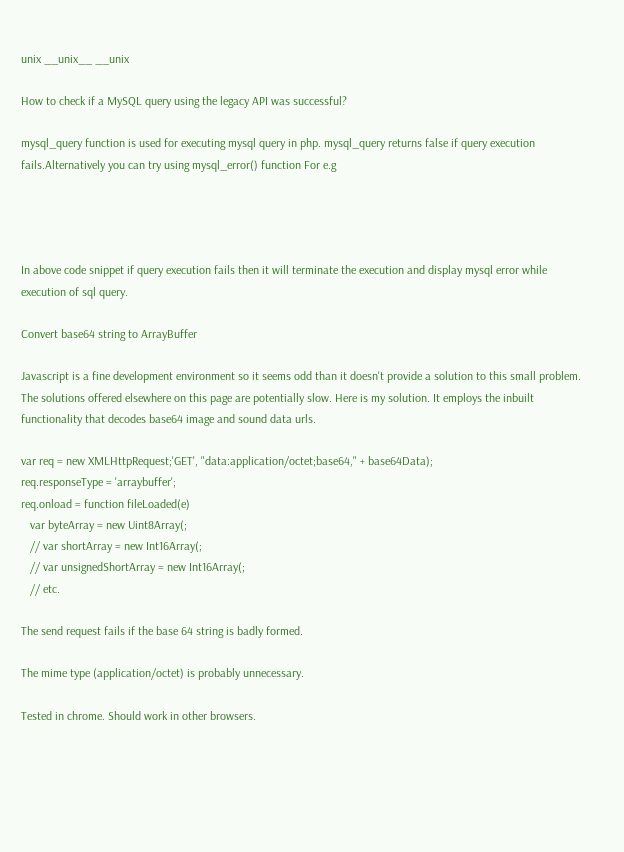unix __unix__ __unix

How to check if a MySQL query using the legacy API was successful?

mysql_query function is used for executing mysql query in php. mysql_query returns false if query execution fails.Alternatively you can try using mysql_error() function For e.g




In above code snippet if query execution fails then it will terminate the execution and display mysql error while execution of sql query.

Convert base64 string to ArrayBuffer

Javascript is a fine development environment so it seems odd than it doesn't provide a solution to this small problem. The solutions offered elsewhere on this page are potentially slow. Here is my solution. It employs the inbuilt functionality that decodes base64 image and sound data urls.

var req = new XMLHttpRequest;'GET', "data:application/octet;base64," + base64Data);
req.responseType = 'arraybuffer';
req.onload = function fileLoaded(e)
   var byteArray = new Uint8Array(;
   // var shortArray = new Int16Array(;
   // var unsignedShortArray = new Int16Array(;
   // etc.

The send request fails if the base 64 string is badly formed.

The mime type (application/octet) is probably unnecessary.

Tested in chrome. Should work in other browsers.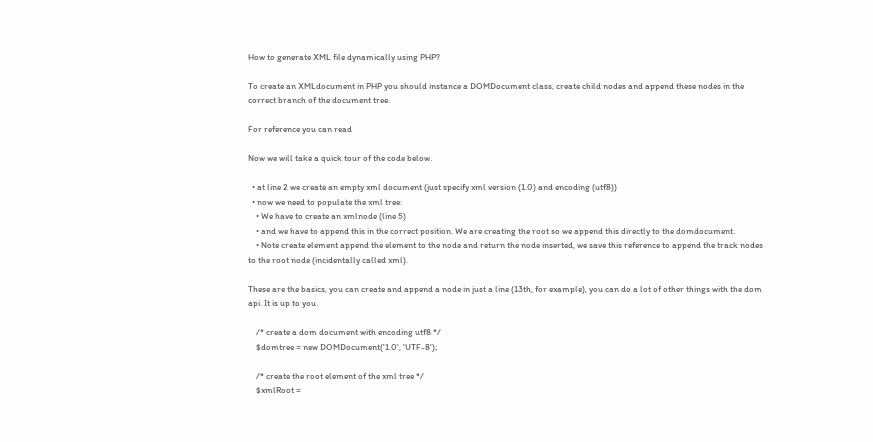How to generate XML file dynamically using PHP?

To create an XMLdocument in PHP you should instance a DOMDocument class, create child nodes and append these nodes in the correct branch of the document tree.

For reference you can read

Now we will take a quick tour of the code below.

  • at line 2 we create an empty xml document (just specify xml version (1.0) and encoding (utf8))
  • now we need to populate the xml tree:
    • We have to create an xmlnode (line 5)
    • and we have to append this in the correct position. We are creating the root so we append this directly to the domdocument.
    • Note create element append the element to the node and return the node inserted, we save this reference to append the track nodes to the root node (incidentally called xml).

These are the basics, you can create and append a node in just a line (13th, for example), you can do a lot of other things with the dom api. It is up to you.

    /* create a dom document with encoding utf8 */
    $domtree = new DOMDocument('1.0', 'UTF-8');

    /* create the root element of the xml tree */
    $xmlRoot =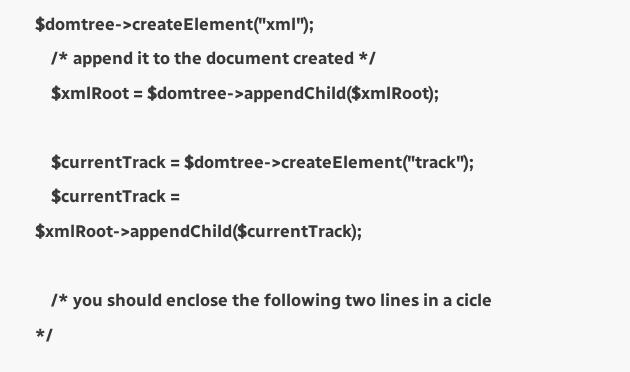$domtree->createElement("xml");
    /* append it to the document created */
    $xmlRoot = $domtree->appendChild($xmlRoot);

    $currentTrack = $domtree->createElement("track");
    $currentTrack = $xmlRoot->appendChild($currentTrack);

    /* you should enclose the following two lines in a cicle */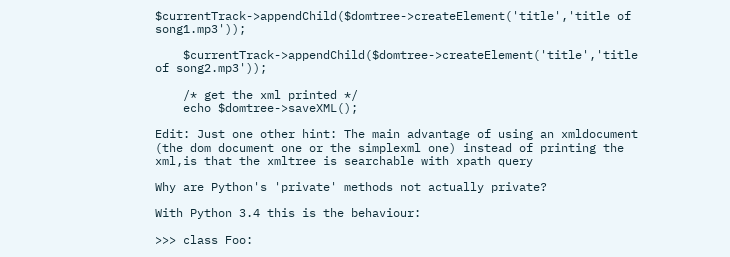$currentTrack->appendChild($domtree->createElement('title','title of song1.mp3'));

    $currentTrack->appendChild($domtree->createElement('title','title of song2.mp3'));

    /* get the xml printed */
    echo $domtree->saveXML();

Edit: Just one other hint: The main advantage of using an xmldocument (the dom document one or the simplexml one) instead of printing the xml,is that the xmltree is searchable with xpath query

Why are Python's 'private' methods not actually private?

With Python 3.4 this is the behaviour:

>>> class Foo: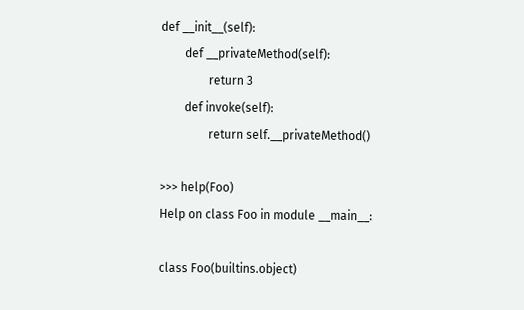def __init__(self):
        def __privateMethod(self):
                return 3
        def invoke(self):
                return self.__privateMethod()

>>> help(Foo)
Help on class Foo in module __main__:

class Foo(builtins.object)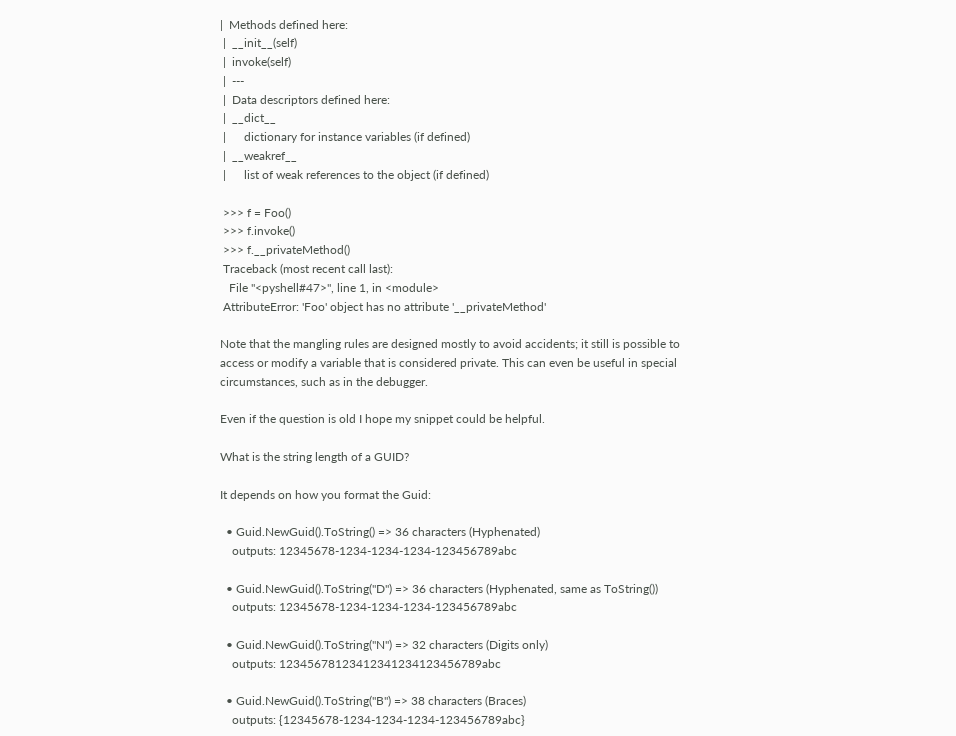|  Methods defined here:
 |  __init__(self)
 |  invoke(self)
 |  ---
 |  Data descriptors defined here:
 |  __dict__
 |      dictionary for instance variables (if defined)
 |  __weakref__
 |      list of weak references to the object (if defined)

 >>> f = Foo()
 >>> f.invoke()
 >>> f.__privateMethod()
 Traceback (most recent call last):
   File "<pyshell#47>", line 1, in <module>
 AttributeError: 'Foo' object has no attribute '__privateMethod'

Note that the mangling rules are designed mostly to avoid accidents; it still is possible to access or modify a variable that is considered private. This can even be useful in special circumstances, such as in the debugger.

Even if the question is old I hope my snippet could be helpful.

What is the string length of a GUID?

It depends on how you format the Guid:

  • Guid.NewGuid().ToString() => 36 characters (Hyphenated)
    outputs: 12345678-1234-1234-1234-123456789abc

  • Guid.NewGuid().ToString("D") => 36 characters (Hyphenated, same as ToString())
    outputs: 12345678-1234-1234-1234-123456789abc

  • Guid.NewGuid().ToString("N") => 32 characters (Digits only)
    outputs: 12345678123412341234123456789abc

  • Guid.NewGuid().ToString("B") => 38 characters (Braces)
    outputs: {12345678-1234-1234-1234-123456789abc}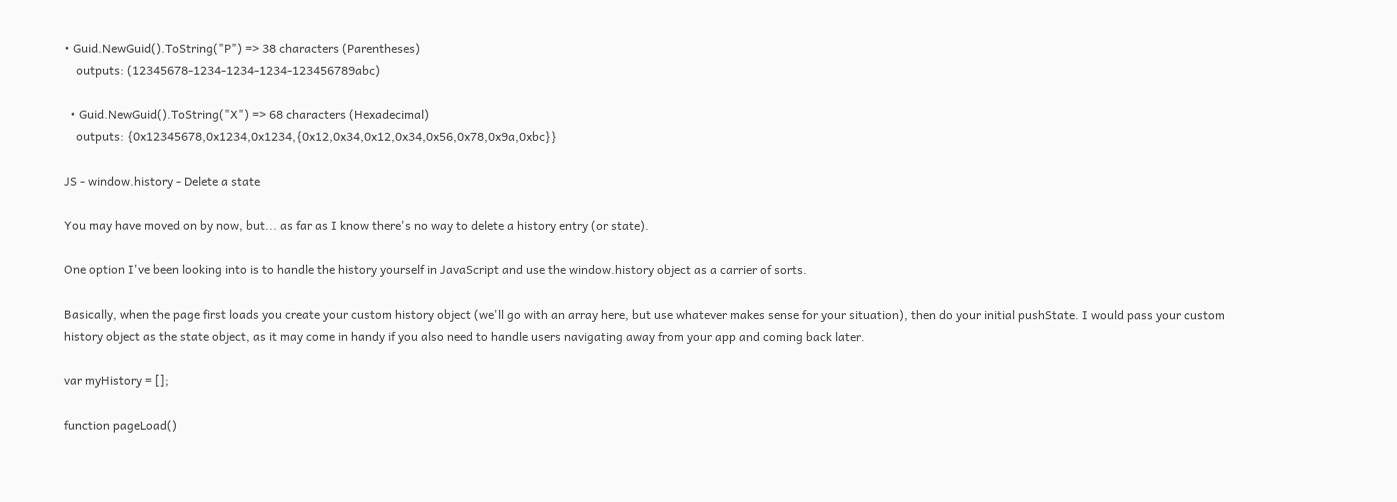• Guid.NewGuid().ToString("P") => 38 characters (Parentheses)
    outputs: (12345678-1234-1234-1234-123456789abc)

  • Guid.NewGuid().ToString("X") => 68 characters (Hexadecimal)
    outputs: {0x12345678,0x1234,0x1234,{0x12,0x34,0x12,0x34,0x56,0x78,0x9a,0xbc}}

JS - window.history - Delete a state

You may have moved on by now, but... as far as I know there's no way to delete a history entry (or state).

One option I've been looking into is to handle the history yourself in JavaScript and use the window.history object as a carrier of sorts.

Basically, when the page first loads you create your custom history object (we'll go with an array here, but use whatever makes sense for your situation), then do your initial pushState. I would pass your custom history object as the state object, as it may come in handy if you also need to handle users navigating away from your app and coming back later.

var myHistory = [];

function pageLoad()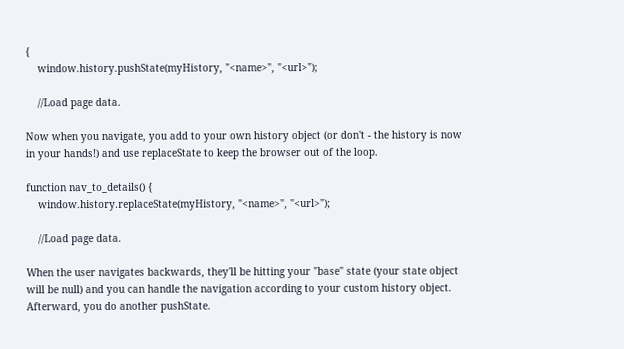{
    window.history.pushState(myHistory, "<name>", "<url>");

    //Load page data.

Now when you navigate, you add to your own history object (or don't - the history is now in your hands!) and use replaceState to keep the browser out of the loop.

function nav_to_details() {
    window.history.replaceState(myHistory, "<name>", "<url>");

    //Load page data.

When the user navigates backwards, they'll be hitting your "base" state (your state object will be null) and you can handle the navigation according to your custom history object. Afterward, you do another pushState.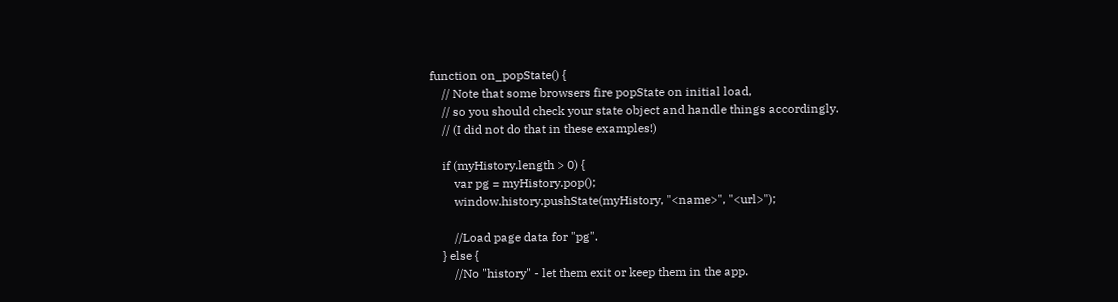function on_popState() {
    // Note that some browsers fire popState on initial load,
    // so you should check your state object and handle things accordingly.
    // (I did not do that in these examples!)

    if (myHistory.length > 0) {
        var pg = myHistory.pop();
        window.history.pushState(myHistory, "<name>", "<url>");

        //Load page data for "pg".
    } else {
        //No "history" - let them exit or keep them in the app.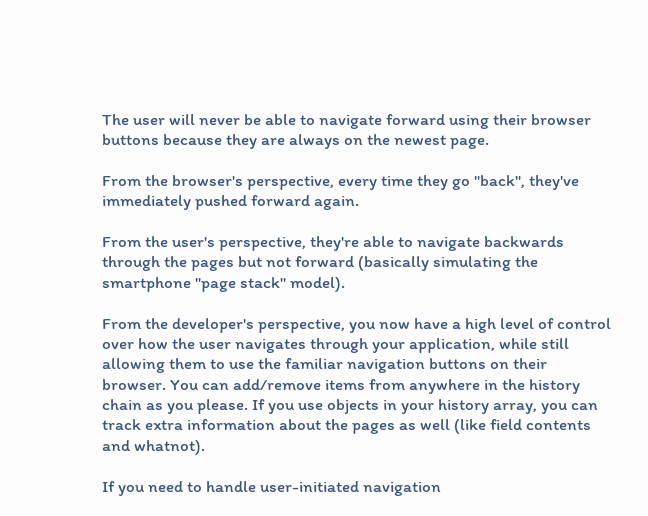The user will never be able to navigate forward using their browser buttons because they are always on the newest page.

From the browser's perspective, every time they go "back", they've immediately pushed forward again.

From the user's perspective, they're able to navigate backwards through the pages but not forward (basically simulating the smartphone "page stack" model).

From the developer's perspective, you now have a high level of control over how the user navigates through your application, while still allowing them to use the familiar navigation buttons on their browser. You can add/remove items from anywhere in the history chain as you please. If you use objects in your history array, you can track extra information about the pages as well (like field contents and whatnot).

If you need to handle user-initiated navigation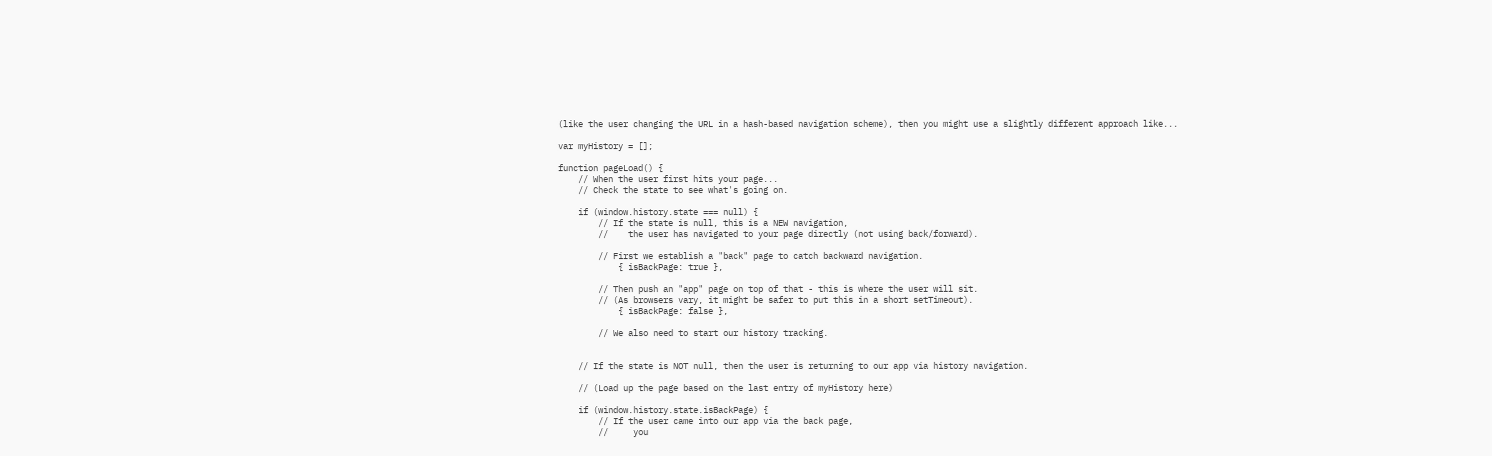(like the user changing the URL in a hash-based navigation scheme), then you might use a slightly different approach like...

var myHistory = [];

function pageLoad() {
    // When the user first hits your page...
    // Check the state to see what's going on.

    if (window.history.state === null) {
        // If the state is null, this is a NEW navigation,
        //    the user has navigated to your page directly (not using back/forward).

        // First we establish a "back" page to catch backward navigation.
            { isBackPage: true },

        // Then push an "app" page on top of that - this is where the user will sit.
        // (As browsers vary, it might be safer to put this in a short setTimeout).
            { isBackPage: false },

        // We also need to start our history tracking.


    // If the state is NOT null, then the user is returning to our app via history navigation.

    // (Load up the page based on the last entry of myHistory here)

    if (window.history.state.isBackPage) {
        // If the user came into our app via the back page,
        //     you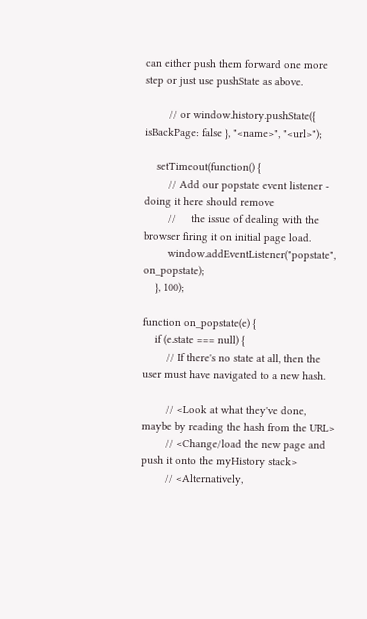can either push them forward one more step or just use pushState as above.

        // or window.history.pushState({ isBackPage: false }, "<name>", "<url>");

    setTimeout(function() {
        // Add our popstate event listener - doing it here should remove
        //     the issue of dealing with the browser firing it on initial page load.
        window.addEventListener("popstate", on_popstate);
    }, 100);

function on_popstate(e) {
    if (e.state === null) {
        // If there's no state at all, then the user must have navigated to a new hash.

        // <Look at what they've done, maybe by reading the hash from the URL>
        // <Change/load the new page and push it onto the myHistory stack>
        // <Alternatively,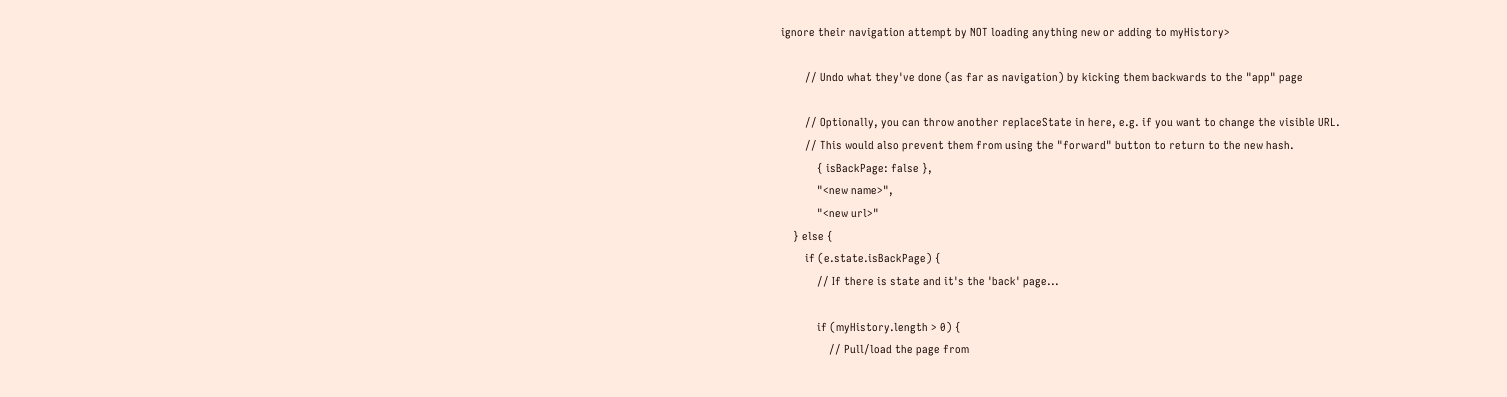ignore their navigation attempt by NOT loading anything new or adding to myHistory>

        // Undo what they've done (as far as navigation) by kicking them backwards to the "app" page

        // Optionally, you can throw another replaceState in here, e.g. if you want to change the visible URL.
        // This would also prevent them from using the "forward" button to return to the new hash.
            { isBackPage: false },
            "<new name>",
            "<new url>"
    } else {
        if (e.state.isBackPage) {
            // If there is state and it's the 'back' page...

            if (myHistory.length > 0) {
                // Pull/load the page from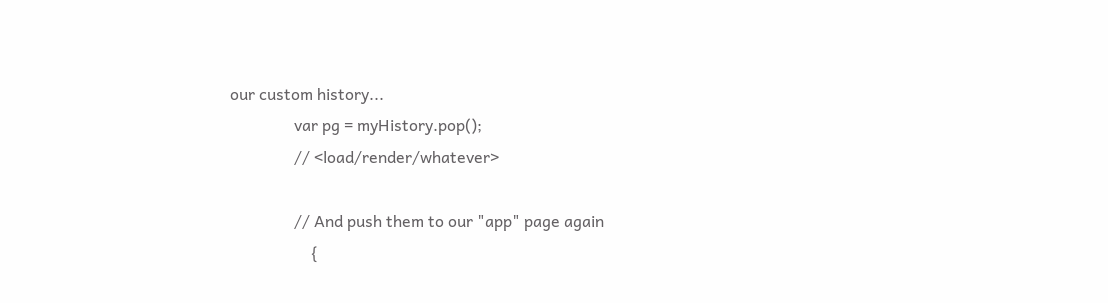our custom history...
                var pg = myHistory.pop();
                // <load/render/whatever>

                // And push them to our "app" page again
                    {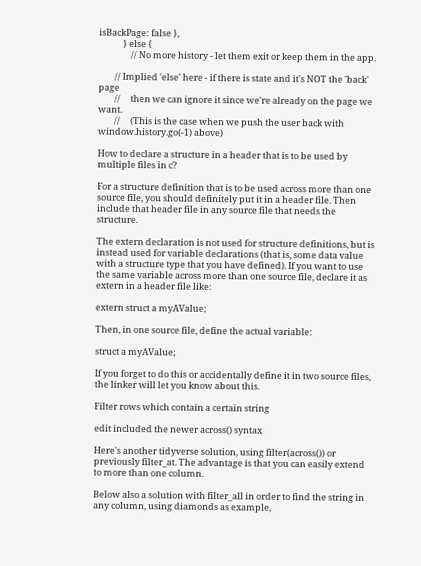isBackPage: false },
            } else {
                // No more history - let them exit or keep them in the app.

        // Implied 'else' here - if there is state and it's NOT the 'back' page
        //     then we can ignore it since we're already on the page we want.
        //     (This is the case when we push the user back with window.history.go(-1) above)

How to declare a structure in a header that is to be used by multiple files in c?

For a structure definition that is to be used across more than one source file, you should definitely put it in a header file. Then include that header file in any source file that needs the structure.

The extern declaration is not used for structure definitions, but is instead used for variable declarations (that is, some data value with a structure type that you have defined). If you want to use the same variable across more than one source file, declare it as extern in a header file like:

extern struct a myAValue;

Then, in one source file, define the actual variable:

struct a myAValue;

If you forget to do this or accidentally define it in two source files, the linker will let you know about this.

Filter rows which contain a certain string

edit included the newer across() syntax

Here's another tidyverse solution, using filter(across()) or previously filter_at. The advantage is that you can easily extend to more than one column.

Below also a solution with filter_all in order to find the string in any column, using diamonds as example,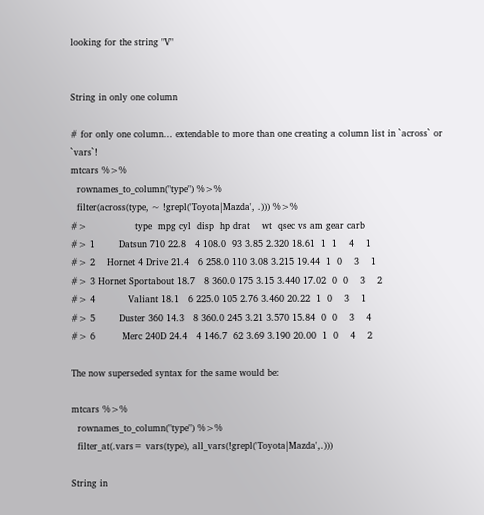looking for the string "V"


String in only one column

# for only one column... extendable to more than one creating a column list in `across` or `vars`!
mtcars %>%
  rownames_to_column("type") %>%
  filter(across(type, ~ !grepl('Toyota|Mazda', .))) %>%
#>                type  mpg cyl  disp  hp drat    wt  qsec vs am gear carb
#> 1        Datsun 710 22.8   4 108.0  93 3.85 2.320 18.61  1  1    4    1
#> 2    Hornet 4 Drive 21.4   6 258.0 110 3.08 3.215 19.44  1  0    3    1
#> 3 Hornet Sportabout 18.7   8 360.0 175 3.15 3.440 17.02  0  0    3    2
#> 4           Valiant 18.1   6 225.0 105 2.76 3.460 20.22  1  0    3    1
#> 5        Duster 360 14.3   8 360.0 245 3.21 3.570 15.84  0  0    3    4
#> 6         Merc 240D 24.4   4 146.7  62 3.69 3.190 20.00  1  0    4    2

The now superseded syntax for the same would be:

mtcars %>%
  rownames_to_column("type") %>%
  filter_at(.vars= vars(type), all_vars(!grepl('Toyota|Mazda',.)))

String in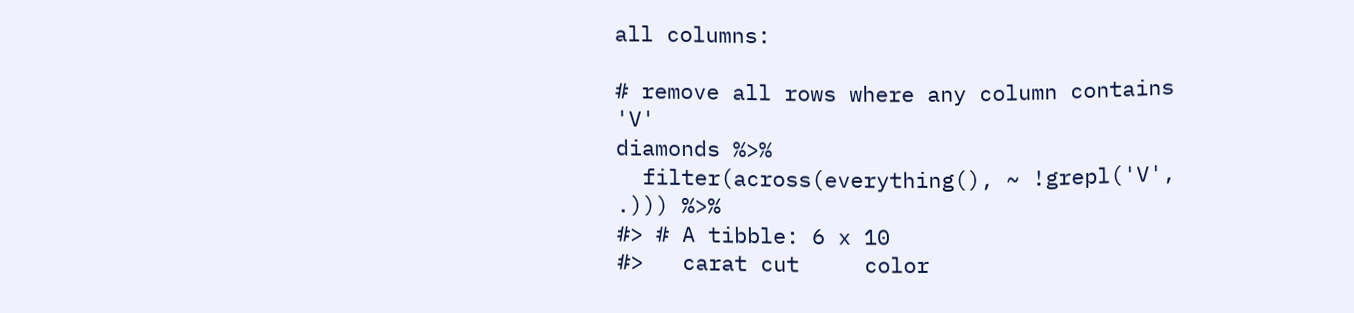all columns:

# remove all rows where any column contains 'V'
diamonds %>%
  filter(across(everything(), ~ !grepl('V', .))) %>%
#> # A tibble: 6 x 10
#>   carat cut     color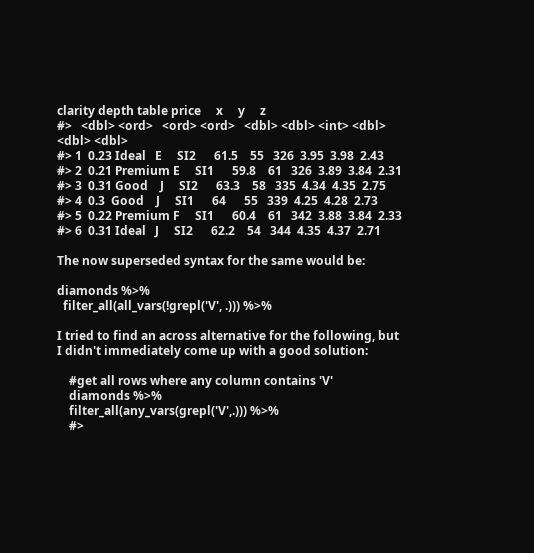clarity depth table price     x     y     z
#>   <dbl> <ord>   <ord> <ord>   <dbl> <dbl> <int> <dbl> <dbl> <dbl>
#> 1  0.23 Ideal   E     SI2      61.5    55   326  3.95  3.98  2.43
#> 2  0.21 Premium E     SI1      59.8    61   326  3.89  3.84  2.31
#> 3  0.31 Good    J     SI2      63.3    58   335  4.34  4.35  2.75
#> 4  0.3  Good    J     SI1      64      55   339  4.25  4.28  2.73
#> 5  0.22 Premium F     SI1      60.4    61   342  3.88  3.84  2.33
#> 6  0.31 Ideal   J     SI2      62.2    54   344  4.35  4.37  2.71

The now superseded syntax for the same would be:

diamonds %>%
  filter_all(all_vars(!grepl('V', .))) %>%

I tried to find an across alternative for the following, but I didn't immediately come up with a good solution:

    #get all rows where any column contains 'V'
    diamonds %>%
    filter_all(any_vars(grepl('V',.))) %>%
    #>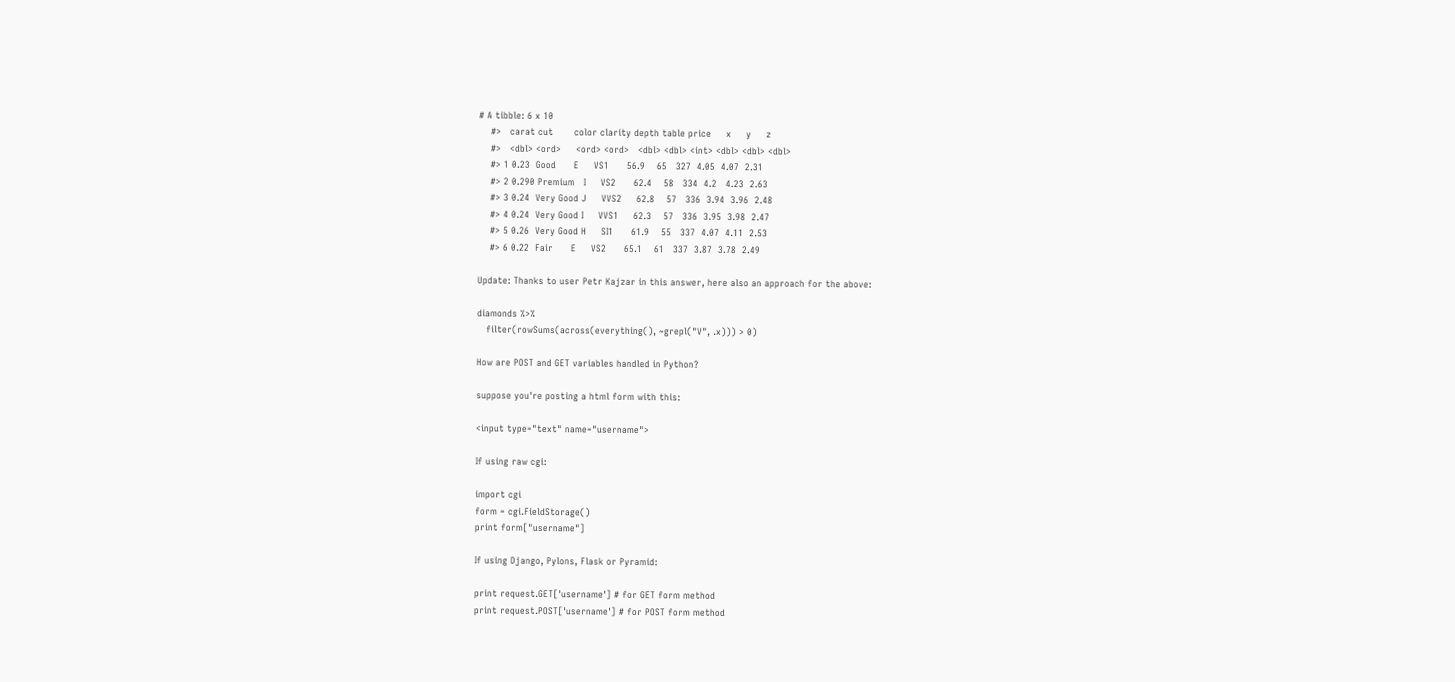# A tibble: 6 x 10
    #>   carat cut       color clarity depth table price     x     y     z
    #>   <dbl> <ord>     <ord> <ord>   <dbl> <dbl> <int> <dbl> <dbl> <dbl>
    #> 1 0.23  Good      E     VS1      56.9    65   327  4.05  4.07  2.31
    #> 2 0.290 Premium   I     VS2      62.4    58   334  4.2   4.23  2.63
    #> 3 0.24  Very Good J     VVS2     62.8    57   336  3.94  3.96  2.48
    #> 4 0.24  Very Good I     VVS1     62.3    57   336  3.95  3.98  2.47
    #> 5 0.26  Very Good H     SI1      61.9    55   337  4.07  4.11  2.53
    #> 6 0.22  Fair      E     VS2      65.1    61   337  3.87  3.78  2.49

Update: Thanks to user Petr Kajzar in this answer, here also an approach for the above:

diamonds %>%
   filter(rowSums(across(everything(), ~grepl("V", .x))) > 0)

How are POST and GET variables handled in Python?

suppose you're posting a html form with this:

<input type="text" name="username">

If using raw cgi:

import cgi
form = cgi.FieldStorage()
print form["username"]

If using Django, Pylons, Flask or Pyramid:

print request.GET['username'] # for GET form method
print request.POST['username'] # for POST form method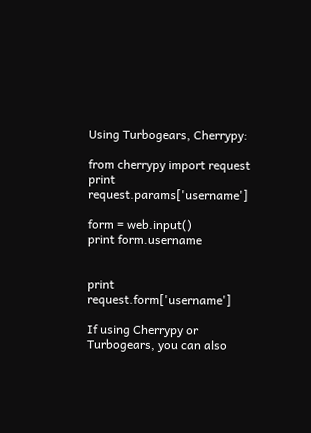Using Turbogears, Cherrypy:

from cherrypy import request
print request.params['username']

form = web.input()
print form.username


print request.form['username']

If using Cherrypy or Turbogears, you can also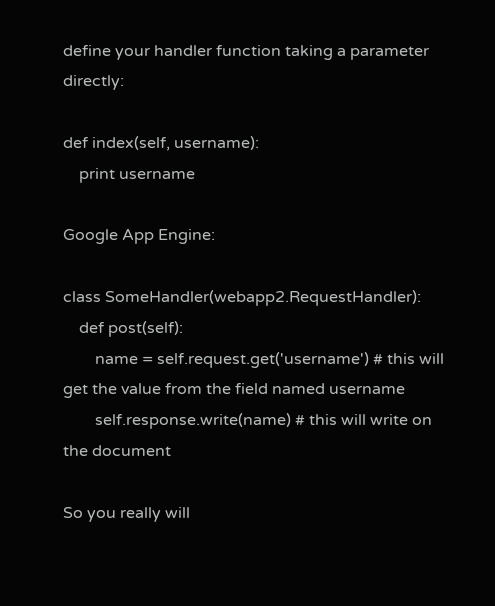define your handler function taking a parameter directly:

def index(self, username):
    print username

Google App Engine:

class SomeHandler(webapp2.RequestHandler):
    def post(self):
        name = self.request.get('username') # this will get the value from the field named username
        self.response.write(name) # this will write on the document

So you really will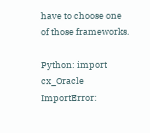have to choose one of those frameworks.

Python: import cx_Oracle ImportError: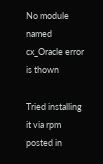No module named cx_Oracle error is thown

Tried installing it via rpm posted in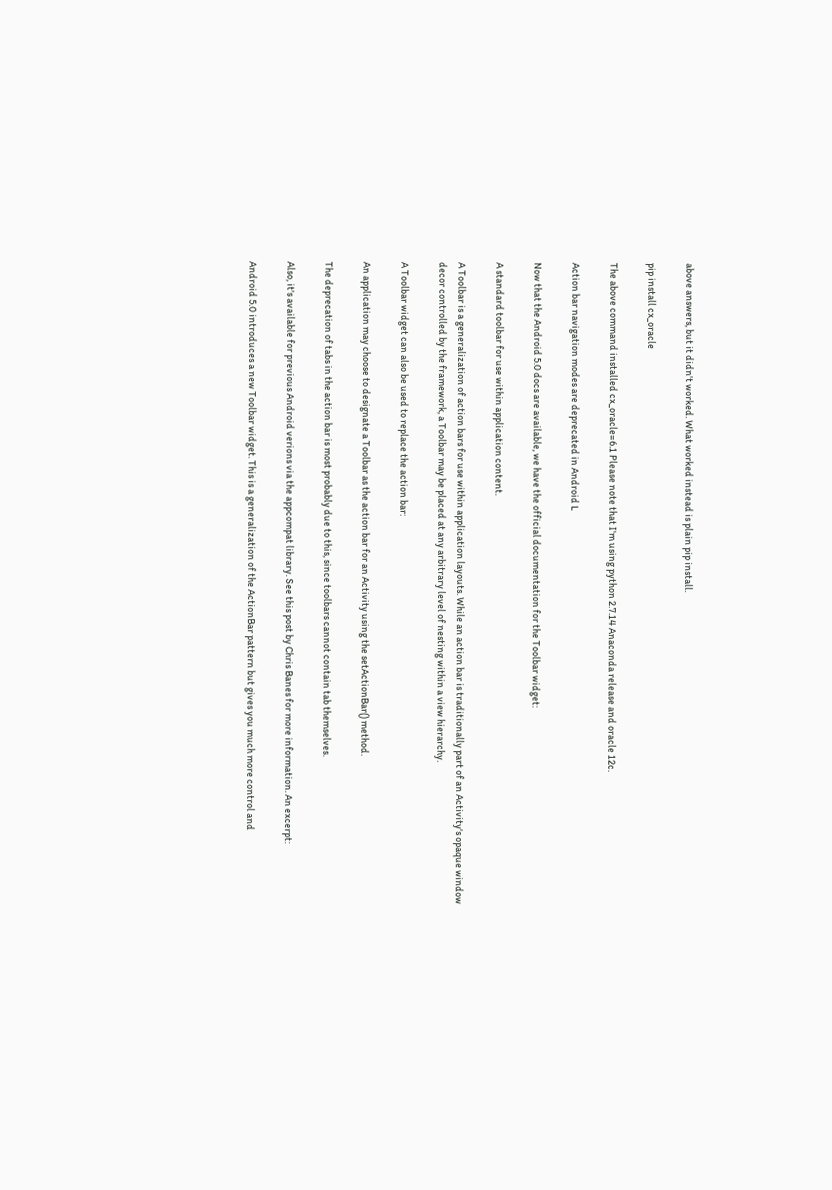above answers, but it didn't worked. What worked instead is plain pip install.

pip install cx_oracle

The above command installed cx_oracle=6.1 Please note that I'm using python 2.7.14 Anaconda release and oracle 12c.

Action bar navigation modes are deprecated in Android L

Now that the Android 5.0 docs are available, we have the official documentation for the Toolbar widget:

A standard toolbar for use within application content.

A Toolbar is a generalization of action bars for use within application layouts. While an action bar is traditionally part of an Activity's opaque window decor controlled by the framework, a Toolbar may be placed at any arbitrary level of nesting within a view hierarchy.

A Toolbar widget can also be used to replace the action bar:

An application may choose to designate a Toolbar as the action bar for an Activity using the setActionBar() method.

The deprecation of tabs in the action bar is most probably due to this, since toolbars cannot contain tab themselves.

Also, it's available for previous Android verions via the appcompat library. See this post by Chris Banes for more information. An excerpt:

Android 5.0 introduces a new Toolbar widget. This is a generalization of the ActionBar pattern but gives you much more control and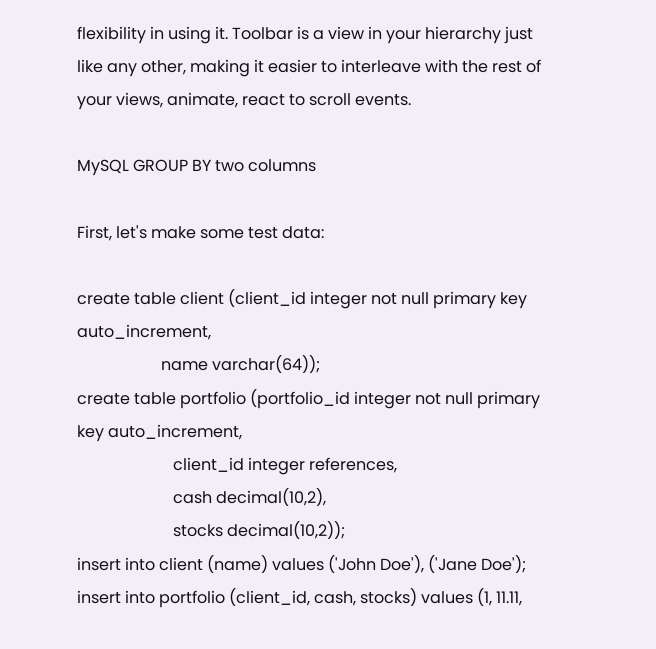flexibility in using it. Toolbar is a view in your hierarchy just like any other, making it easier to interleave with the rest of your views, animate, react to scroll events.

MySQL GROUP BY two columns

First, let's make some test data:

create table client (client_id integer not null primary key auto_increment,
                     name varchar(64));
create table portfolio (portfolio_id integer not null primary key auto_increment,
                        client_id integer references,
                        cash decimal(10,2),
                        stocks decimal(10,2));
insert into client (name) values ('John Doe'), ('Jane Doe');
insert into portfolio (client_id, cash, stocks) values (1, 11.11,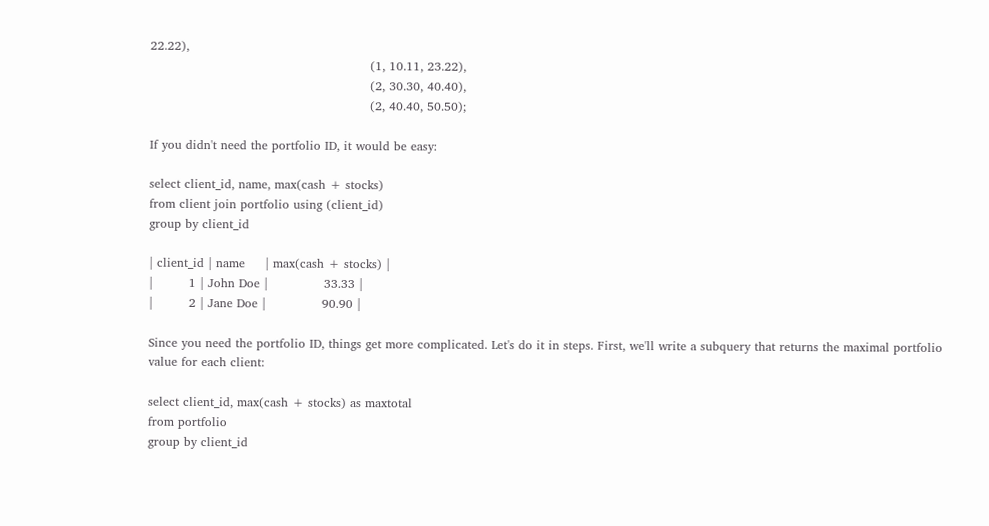22.22),
                                                       (1, 10.11, 23.22),
                                                       (2, 30.30, 40.40),
                                                       (2, 40.40, 50.50);

If you didn't need the portfolio ID, it would be easy:

select client_id, name, max(cash + stocks)
from client join portfolio using (client_id)
group by client_id

| client_id | name     | max(cash + stocks) |
|         1 | John Doe |              33.33 |
|         2 | Jane Doe |              90.90 |

Since you need the portfolio ID, things get more complicated. Let's do it in steps. First, we'll write a subquery that returns the maximal portfolio value for each client:

select client_id, max(cash + stocks) as maxtotal
from portfolio
group by client_id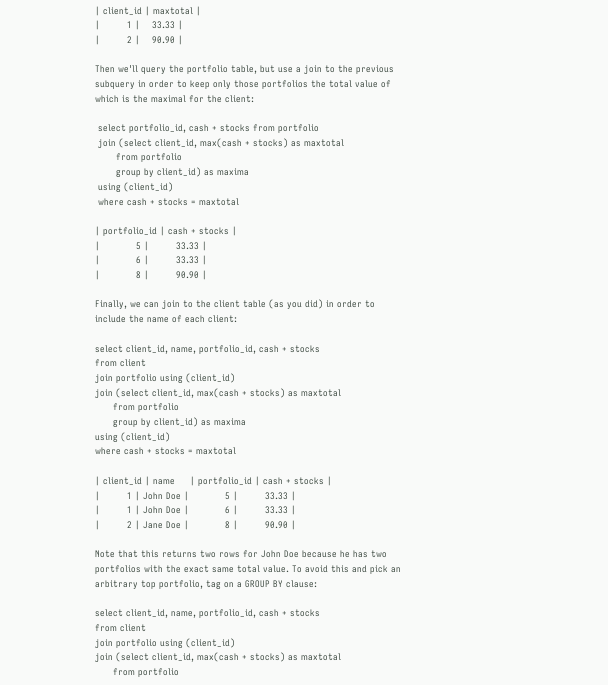| client_id | maxtotal |
|         1 |    33.33 |
|         2 |    90.90 |

Then we'll query the portfolio table, but use a join to the previous subquery in order to keep only those portfolios the total value of which is the maximal for the client:

 select portfolio_id, cash + stocks from portfolio
 join (select client_id, max(cash + stocks) as maxtotal
       from portfolio
       group by client_id) as maxima
 using (client_id)
 where cash + stocks = maxtotal

| portfolio_id | cash + stocks |
|            5 |         33.33 |
|            6 |         33.33 |
|            8 |         90.90 |

Finally, we can join to the client table (as you did) in order to include the name of each client:

select client_id, name, portfolio_id, cash + stocks
from client
join portfolio using (client_id)
join (select client_id, max(cash + stocks) as maxtotal
      from portfolio
      group by client_id) as maxima
using (client_id)
where cash + stocks = maxtotal

| client_id | name     | portfolio_id | cash + stocks |
|         1 | John Doe |            5 |         33.33 |
|         1 | John Doe |            6 |         33.33 |
|         2 | Jane Doe |            8 |         90.90 |

Note that this returns two rows for John Doe because he has two portfolios with the exact same total value. To avoid this and pick an arbitrary top portfolio, tag on a GROUP BY clause:

select client_id, name, portfolio_id, cash + stocks
from client
join portfolio using (client_id)
join (select client_id, max(cash + stocks) as maxtotal
      from portfolio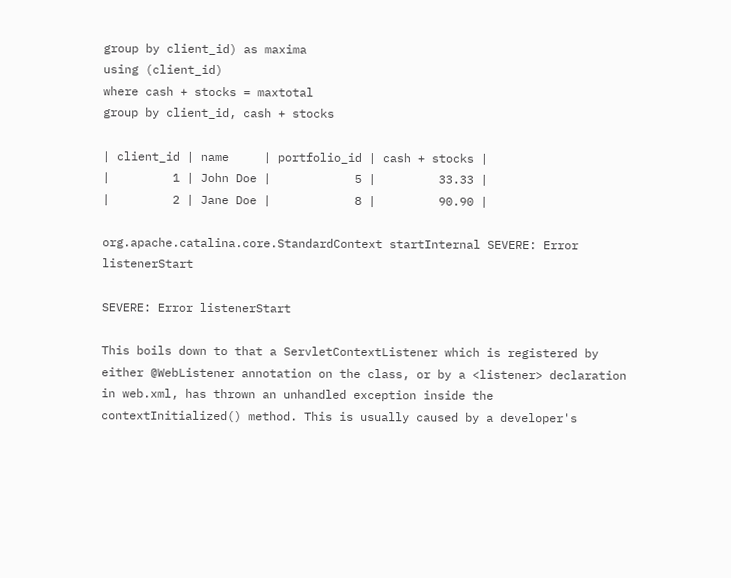group by client_id) as maxima
using (client_id)
where cash + stocks = maxtotal
group by client_id, cash + stocks

| client_id | name     | portfolio_id | cash + stocks |
|         1 | John Doe |            5 |         33.33 |
|         2 | Jane Doe |            8 |         90.90 |

org.apache.catalina.core.StandardContext startInternal SEVERE: Error listenerStart

SEVERE: Error listenerStart

This boils down to that a ServletContextListener which is registered by either @WebListener annotation on the class, or by a <listener> declaration in web.xml, has thrown an unhandled exception inside the contextInitialized() method. This is usually caused by a developer's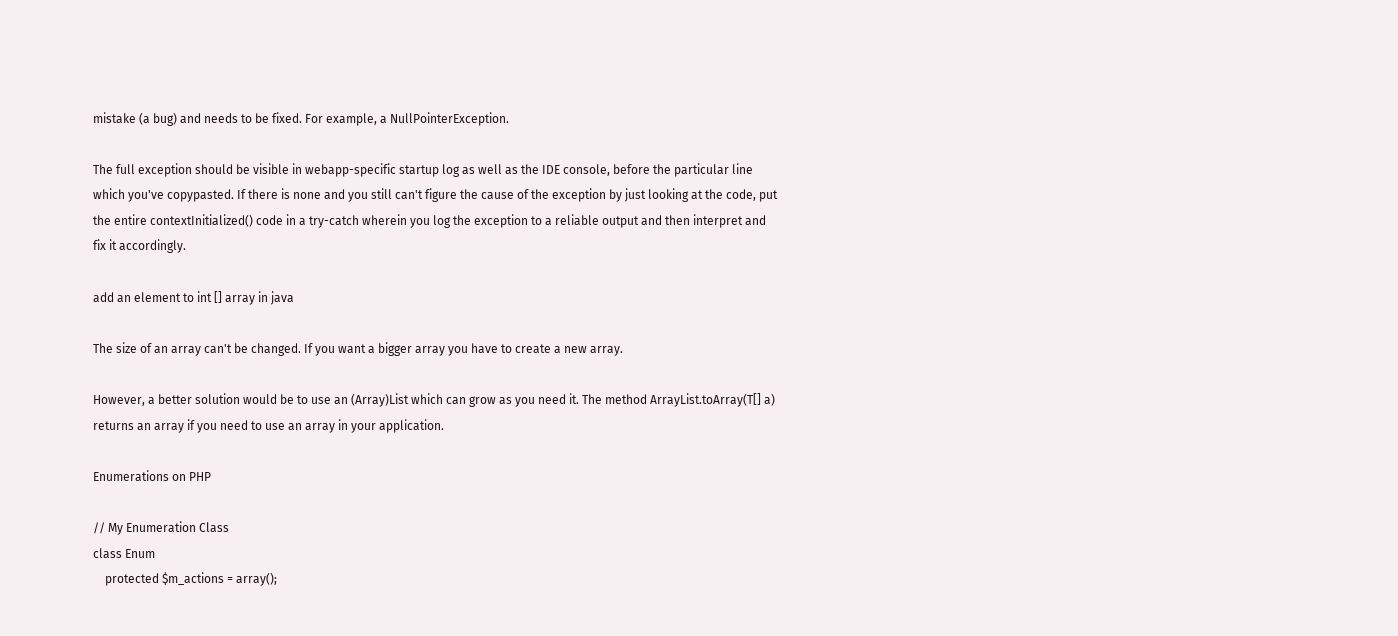mistake (a bug) and needs to be fixed. For example, a NullPointerException.

The full exception should be visible in webapp-specific startup log as well as the IDE console, before the particular line which you've copypasted. If there is none and you still can't figure the cause of the exception by just looking at the code, put the entire contextInitialized() code in a try-catch wherein you log the exception to a reliable output and then interpret and fix it accordingly.

add an element to int [] array in java

The size of an array can't be changed. If you want a bigger array you have to create a new array.

However, a better solution would be to use an (Array)List which can grow as you need it. The method ArrayList.toArray(T[] a) returns an array if you need to use an array in your application.

Enumerations on PHP

// My Enumeration Class
class Enum
    protected $m_actions = array();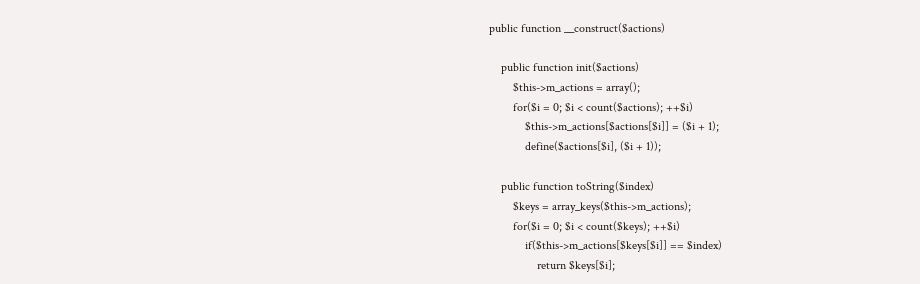public function __construct($actions)

    public function init($actions)
        $this->m_actions = array();
        for($i = 0; $i < count($actions); ++$i)
            $this->m_actions[$actions[$i]] = ($i + 1);
            define($actions[$i], ($i + 1));

    public function toString($index)
        $keys = array_keys($this->m_actions);
        for($i = 0; $i < count($keys); ++$i)
            if($this->m_actions[$keys[$i]] == $index)
                return $keys[$i];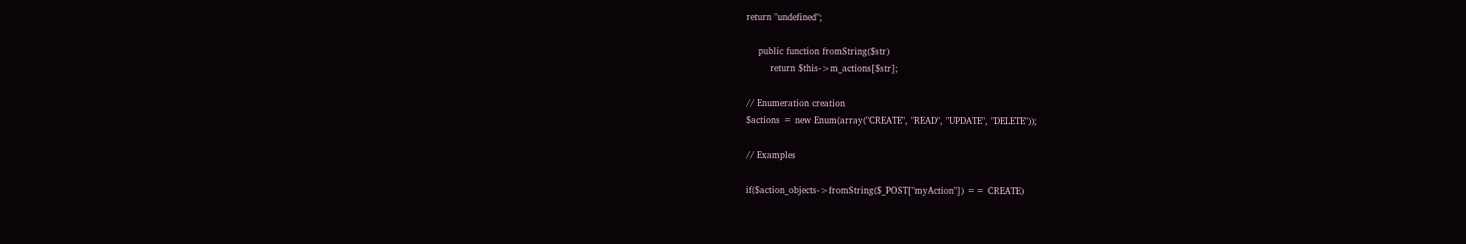return "undefined";

    public function fromString($str)
        return $this->m_actions[$str];

// Enumeration creation
$actions = new Enum(array("CREATE", "READ", "UPDATE", "DELETE"));

// Examples

if($action_objects->fromString($_POST["myAction"]) == CREATE)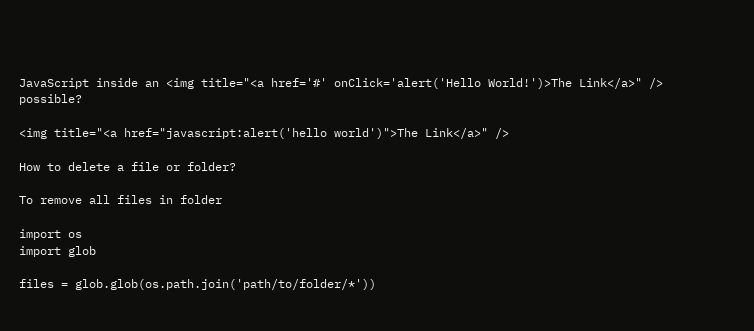JavaScript inside an <img title="<a href='#' onClick='alert('Hello World!')>The Link</a>" /> possible?

<img title="<a href="javascript:alert('hello world')">The Link</a>" />

How to delete a file or folder?

To remove all files in folder

import os
import glob

files = glob.glob(os.path.join('path/to/folder/*'))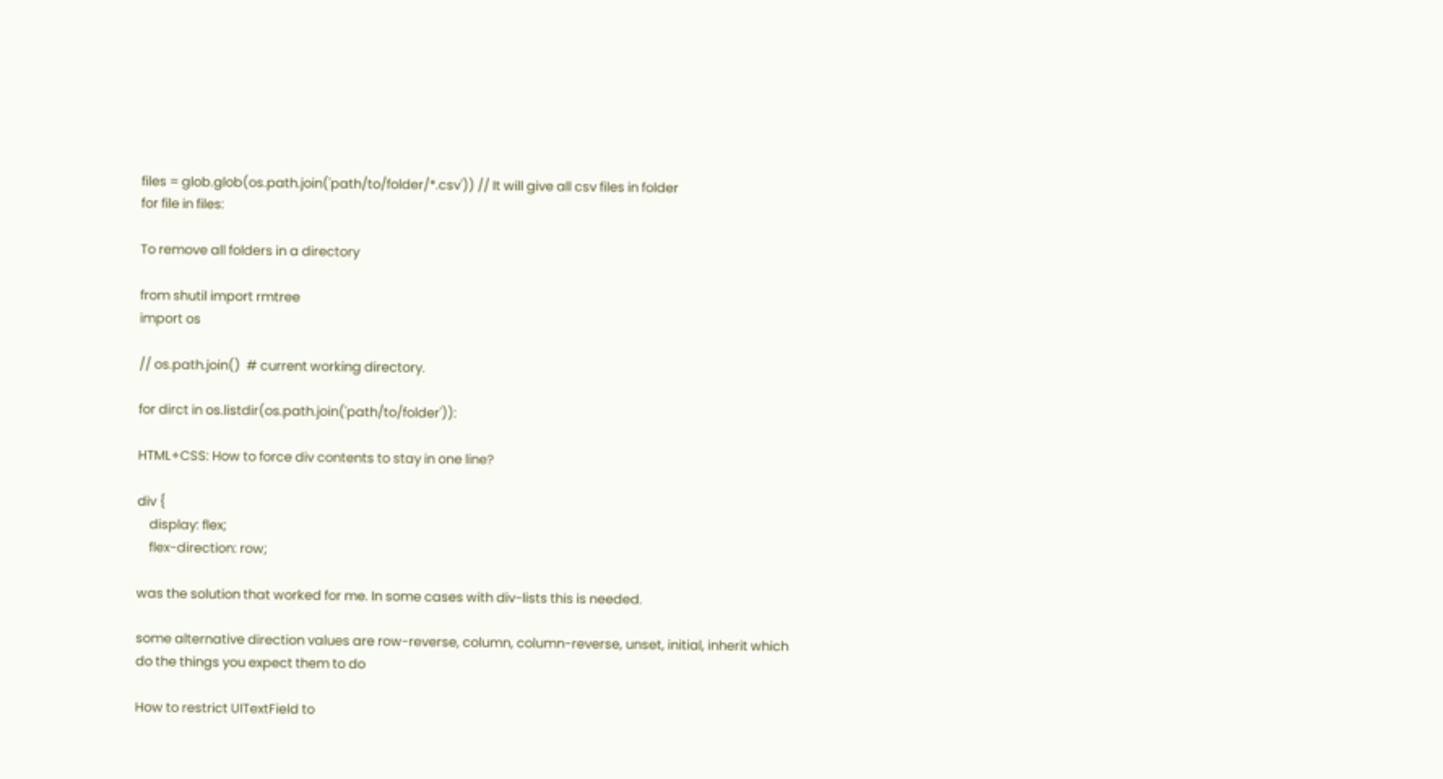files = glob.glob(os.path.join('path/to/folder/*.csv')) // It will give all csv files in folder
for file in files:

To remove all folders in a directory

from shutil import rmtree
import os

// os.path.join()  # current working directory.

for dirct in os.listdir(os.path.join('path/to/folder')):

HTML+CSS: How to force div contents to stay in one line?

div {
    display: flex;
    flex-direction: row;

was the solution that worked for me. In some cases with div-lists this is needed.

some alternative direction values are row-reverse, column, column-reverse, unset, initial, inherit which do the things you expect them to do

How to restrict UITextField to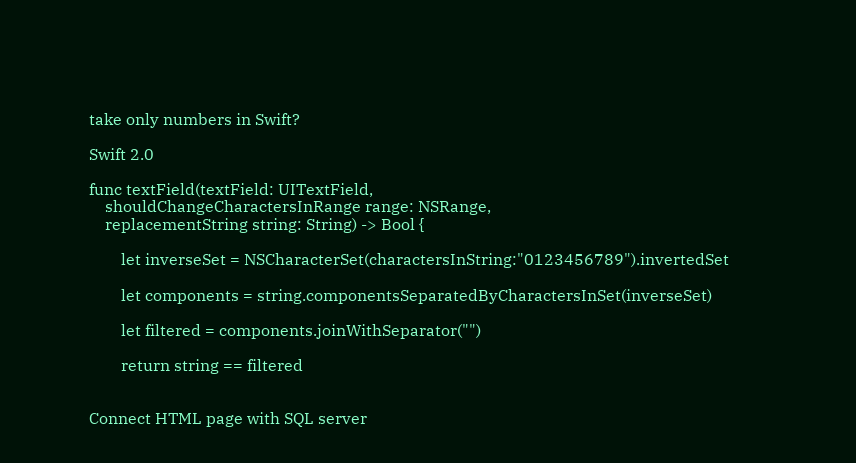take only numbers in Swift?

Swift 2.0

func textField(textField: UITextField,
    shouldChangeCharactersInRange range: NSRange,
    replacementString string: String) -> Bool {

        let inverseSet = NSCharacterSet(charactersInString:"0123456789").invertedSet

        let components = string.componentsSeparatedByCharactersInSet(inverseSet)

        let filtered = components.joinWithSeparator("")

        return string == filtered


Connect HTML page with SQL server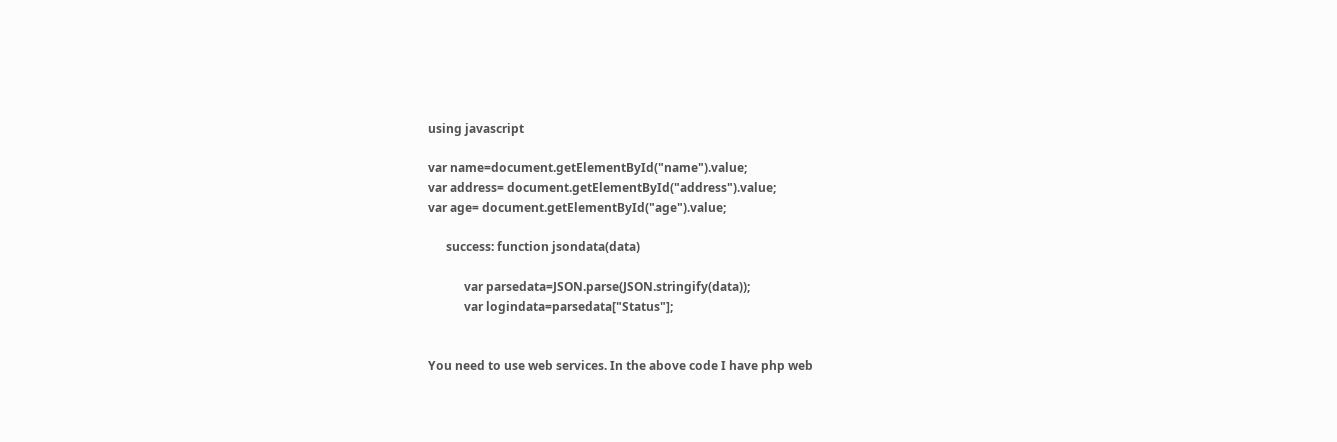using javascript

var name=document.getElementById("name").value;
var address= document.getElementById("address").value;
var age= document.getElementById("age").value;

      success: function jsondata(data)

            var parsedata=JSON.parse(JSON.stringify(data));
            var logindata=parsedata["Status"];


You need to use web services. In the above code I have php web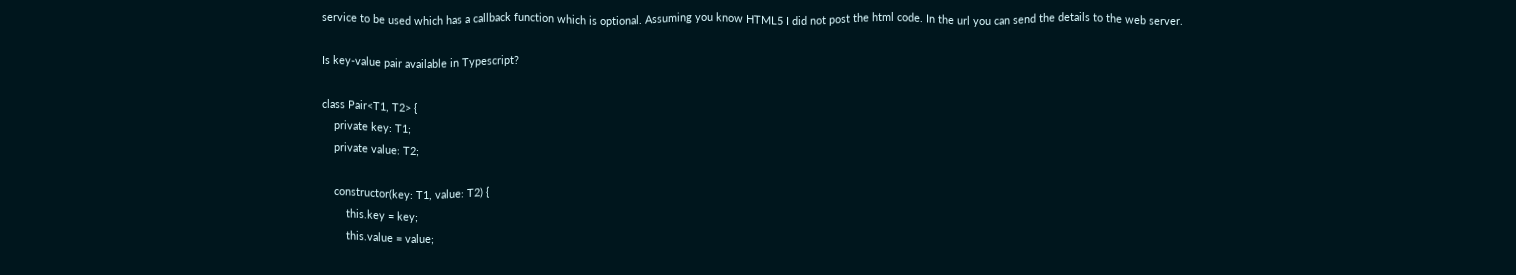service to be used which has a callback function which is optional. Assuming you know HTML5 I did not post the html code. In the url you can send the details to the web server.

Is key-value pair available in Typescript?

class Pair<T1, T2> {
    private key: T1;
    private value: T2;

    constructor(key: T1, value: T2) {
        this.key = key;
        this.value = value;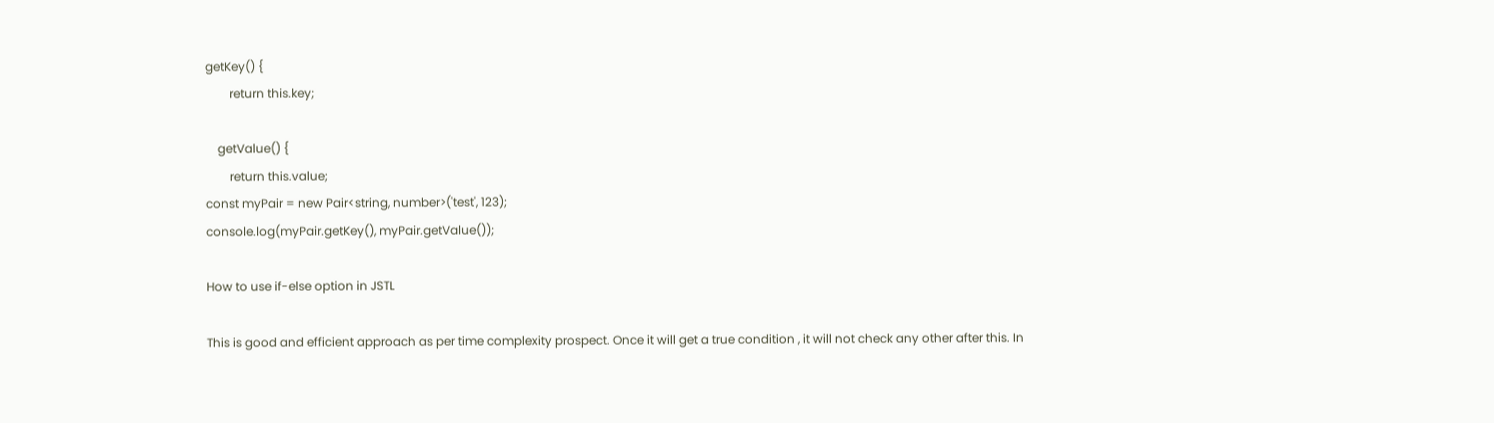getKey() {
        return this.key;

    getValue() {
        return this.value;
const myPair = new Pair<string, number>('test', 123);
console.log(myPair.getKey(), myPair.getValue());

How to use if-else option in JSTL

This is good and efficient approach as per time complexity prospect. Once it will get a true condition , it will not check any other after this. In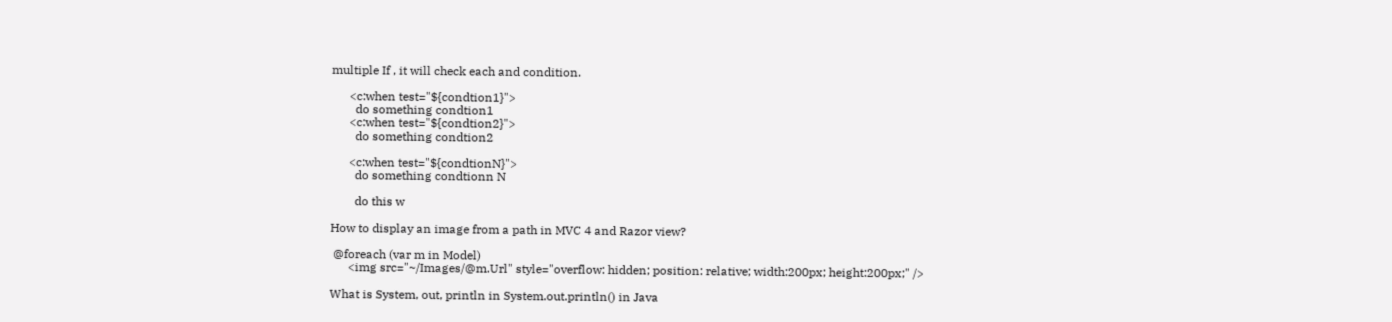multiple If , it will check each and condition.

      <c:when test="${condtion1}">
        do something condtion1
      <c:when test="${condtion2}">
        do something condtion2

      <c:when test="${condtionN}">
        do something condtionn N

        do this w

How to display an image from a path in MVC 4 and Razor view?

 @foreach (var m in Model)
      <img src="~/Images/@m.Url" style="overflow: hidden; position: relative; width:200px; height:200px;" />

What is System, out, println in System.out.println() in Java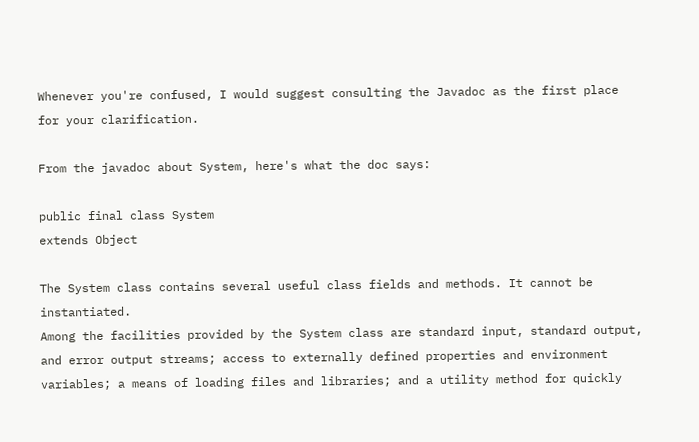Whenever you're confused, I would suggest consulting the Javadoc as the first place for your clarification.

From the javadoc about System, here's what the doc says:

public final class System
extends Object

The System class contains several useful class fields and methods. It cannot be instantiated.
Among the facilities provided by the System class are standard input, standard output, and error output streams; access to externally defined properties and environment variables; a means of loading files and libraries; and a utility method for quickly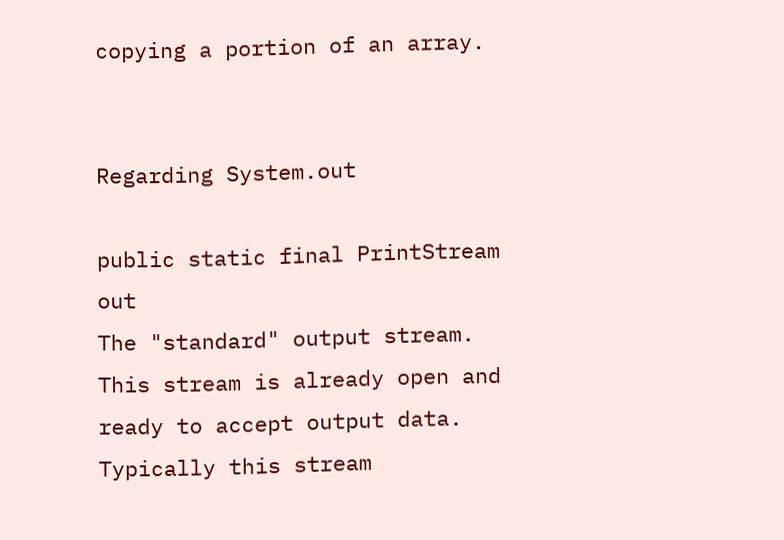copying a portion of an array.


Regarding System.out

public static final PrintStream out
The "standard" output stream. This stream is already open and ready to accept output data. Typically this stream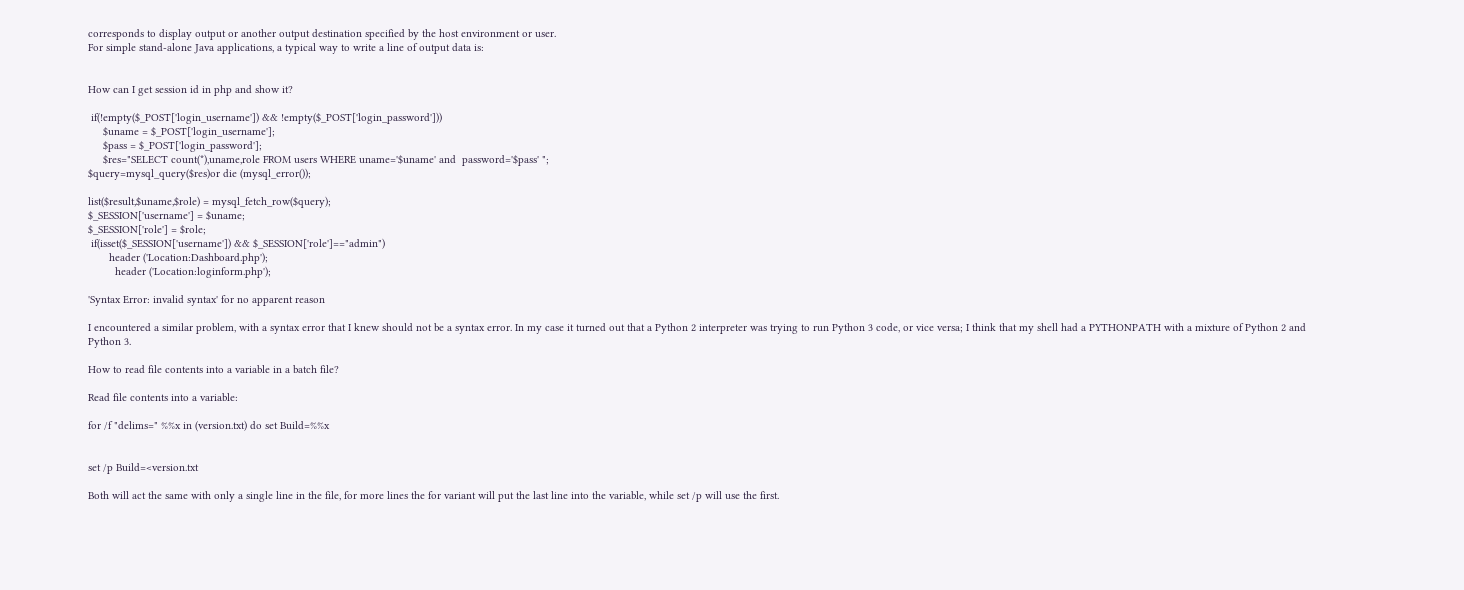corresponds to display output or another output destination specified by the host environment or user.
For simple stand-alone Java applications, a typical way to write a line of output data is:


How can I get session id in php and show it?

 if(!empty($_POST['login_username']) && !empty($_POST['login_password']))
     $uname = $_POST['login_username'];
     $pass = $_POST['login_password'];
     $res="SELECT count(*),uname,role FROM users WHERE uname='$uname' and  password='$pass' ";
$query=mysql_query($res)or die (mysql_error());

list($result,$uname,$role) = mysql_fetch_row($query);
$_SESSION['username'] = $uname;
$_SESSION['role'] = $role;
 if(isset($_SESSION['username']) && $_SESSION['role']=="admin")
       header ('Location:Dashboard.php');
         header ('Location:loginform.php');

'Syntax Error: invalid syntax' for no apparent reason

I encountered a similar problem, with a syntax error that I knew should not be a syntax error. In my case it turned out that a Python 2 interpreter was trying to run Python 3 code, or vice versa; I think that my shell had a PYTHONPATH with a mixture of Python 2 and Python 3.

How to read file contents into a variable in a batch file?

Read file contents into a variable:

for /f "delims=" %%x in (version.txt) do set Build=%%x


set /p Build=<version.txt

Both will act the same with only a single line in the file, for more lines the for variant will put the last line into the variable, while set /p will use the first.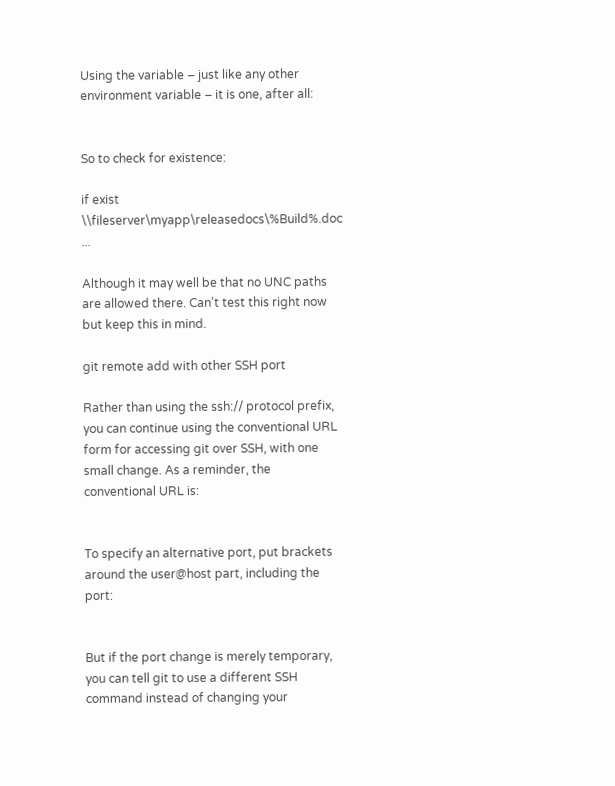Using the variable – just like any other environment variable – it is one, after all:


So to check for existence:

if exist \\fileserver\myapp\releasedocs\%Build%.doc ...

Although it may well be that no UNC paths are allowed there. Can't test this right now but keep this in mind.

git remote add with other SSH port

Rather than using the ssh:// protocol prefix, you can continue using the conventional URL form for accessing git over SSH, with one small change. As a reminder, the conventional URL is:


To specify an alternative port, put brackets around the user@host part, including the port:


But if the port change is merely temporary, you can tell git to use a different SSH command instead of changing your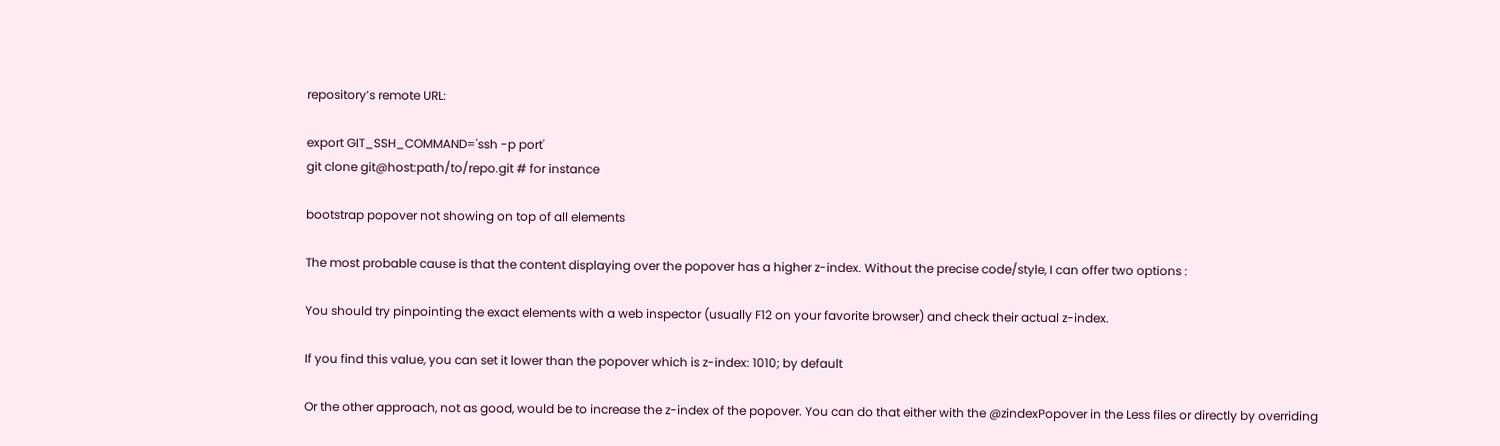repository’s remote URL:

export GIT_SSH_COMMAND='ssh -p port'
git clone git@host:path/to/repo.git # for instance

bootstrap popover not showing on top of all elements

The most probable cause is that the content displaying over the popover has a higher z-index. Without the precise code/style, I can offer two options :

You should try pinpointing the exact elements with a web inspector (usually F12 on your favorite browser) and check their actual z-index.

If you find this value, you can set it lower than the popover which is z-index: 1010; by default

Or the other approach, not as good, would be to increase the z-index of the popover. You can do that either with the @zindexPopover in the Less files or directly by overriding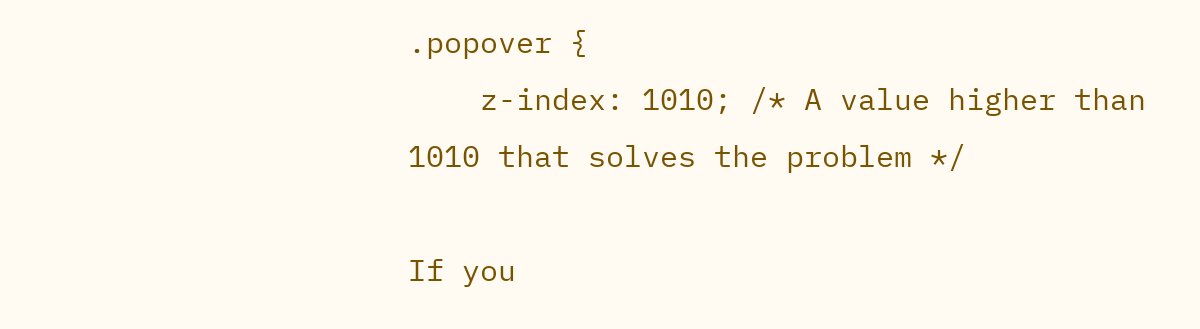.popover {
    z-index: 1010; /* A value higher than 1010 that solves the problem */

If you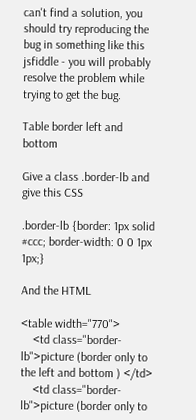can't find a solution, you should try reproducing the bug in something like this jsfiddle - you will probably resolve the problem while trying to get the bug.

Table border left and bottom

Give a class .border-lb and give this CSS

.border-lb {border: 1px solid #ccc; border-width: 0 0 1px 1px;}

And the HTML

<table width="770">
    <td class="border-lb">picture (border only to the left and bottom ) </td>
    <td class="border-lb">picture (border only to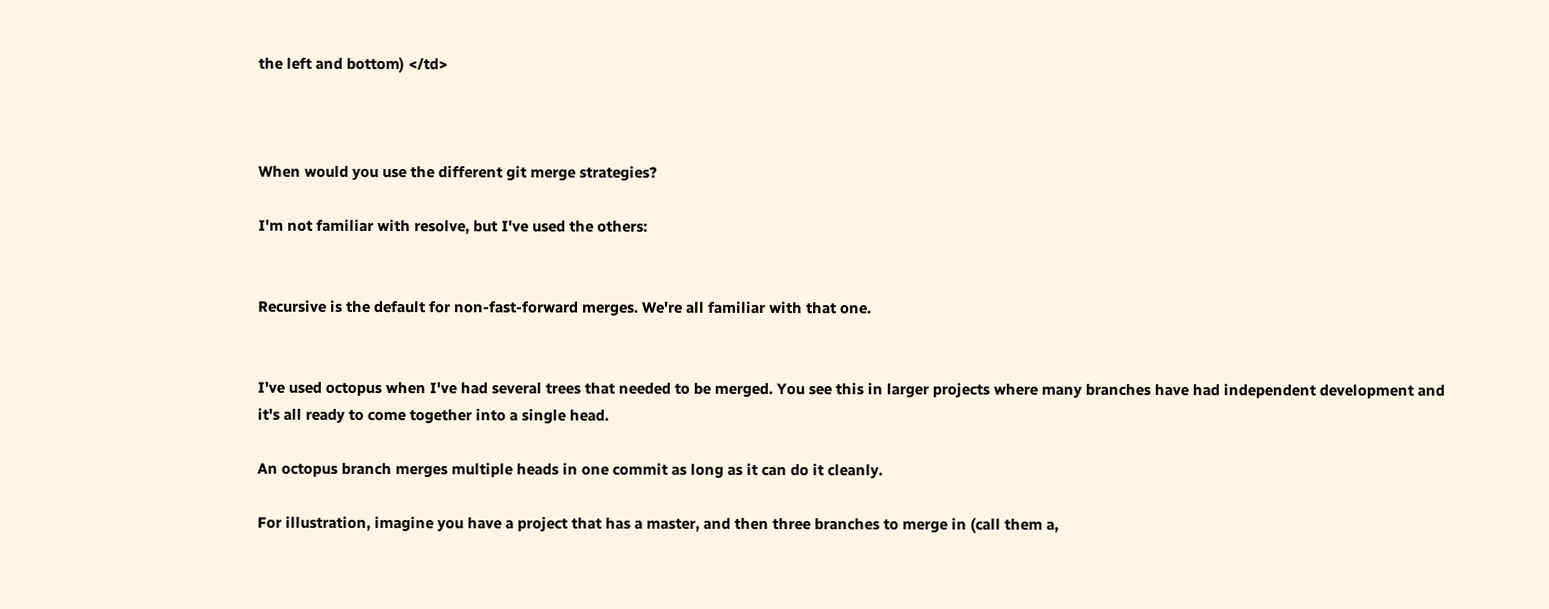the left and bottom) </td>



When would you use the different git merge strategies?

I'm not familiar with resolve, but I've used the others:


Recursive is the default for non-fast-forward merges. We're all familiar with that one.


I've used octopus when I've had several trees that needed to be merged. You see this in larger projects where many branches have had independent development and it's all ready to come together into a single head.

An octopus branch merges multiple heads in one commit as long as it can do it cleanly.

For illustration, imagine you have a project that has a master, and then three branches to merge in (call them a,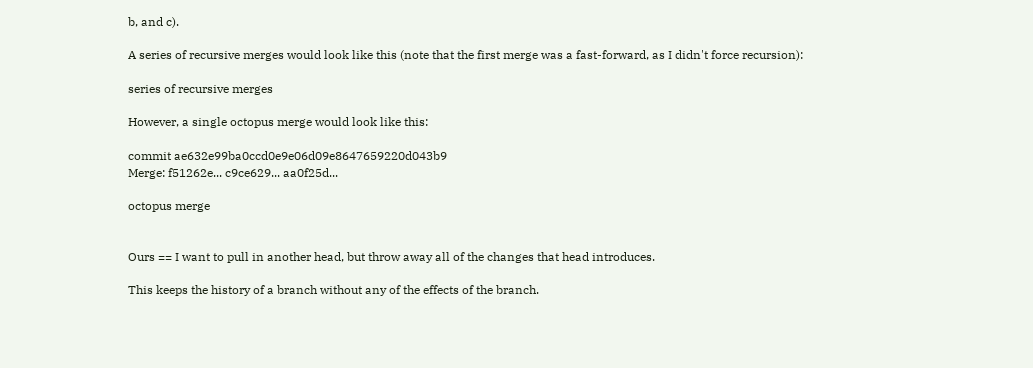b, and c).

A series of recursive merges would look like this (note that the first merge was a fast-forward, as I didn't force recursion):

series of recursive merges

However, a single octopus merge would look like this:

commit ae632e99ba0ccd0e9e06d09e8647659220d043b9
Merge: f51262e... c9ce629... aa0f25d...

octopus merge


Ours == I want to pull in another head, but throw away all of the changes that head introduces.

This keeps the history of a branch without any of the effects of the branch.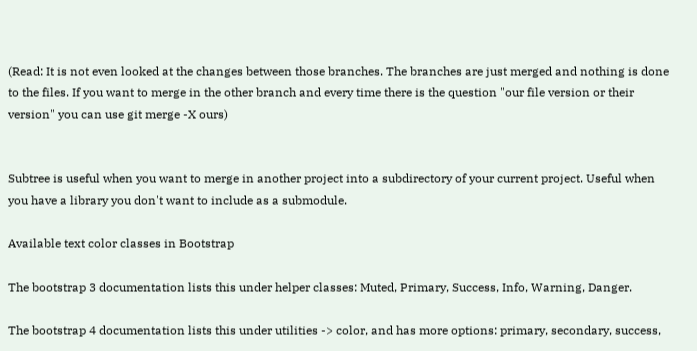(Read: It is not even looked at the changes between those branches. The branches are just merged and nothing is done to the files. If you want to merge in the other branch and every time there is the question "our file version or their version" you can use git merge -X ours)


Subtree is useful when you want to merge in another project into a subdirectory of your current project. Useful when you have a library you don't want to include as a submodule.

Available text color classes in Bootstrap

The bootstrap 3 documentation lists this under helper classes: Muted, Primary, Success, Info, Warning, Danger.

The bootstrap 4 documentation lists this under utilities -> color, and has more options: primary, secondary, success,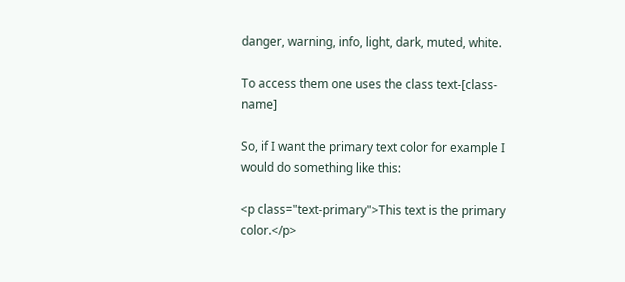danger, warning, info, light, dark, muted, white.

To access them one uses the class text-[class-name]

So, if I want the primary text color for example I would do something like this:

<p class="text-primary">This text is the primary color.</p>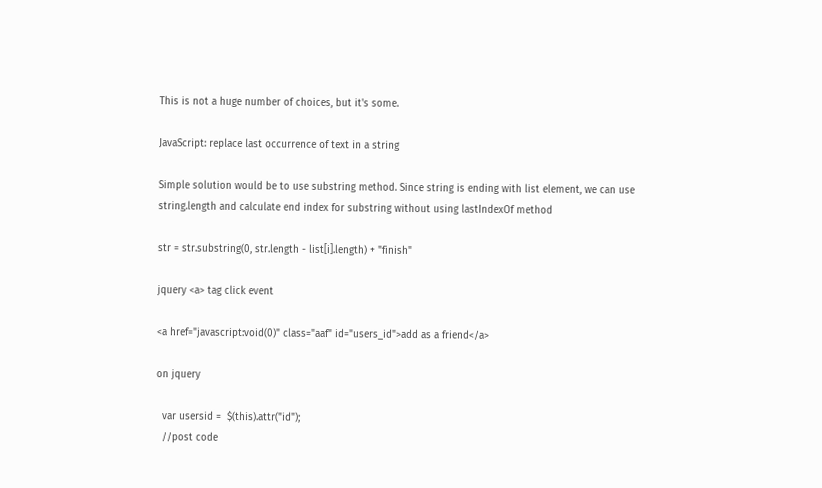This is not a huge number of choices, but it's some.

JavaScript: replace last occurrence of text in a string

Simple solution would be to use substring method. Since string is ending with list element, we can use string.length and calculate end index for substring without using lastIndexOf method

str = str.substring(0, str.length - list[i].length) + "finish"

jquery <a> tag click event

<a href="javascript:void(0)" class="aaf" id="users_id">add as a friend</a>

on jquery

  var usersid =  $(this).attr("id");
  //post code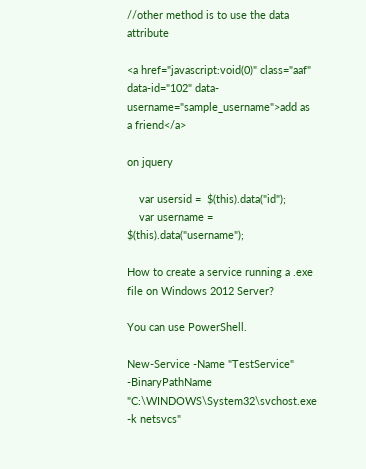//other method is to use the data attribute

<a href="javascript:void(0)" class="aaf" data-id="102" data-username="sample_username">add as a friend</a>

on jquery

    var usersid =  $(this).data("id");
    var username = $(this).data("username");

How to create a service running a .exe file on Windows 2012 Server?

You can use PowerShell.

New-Service -Name "TestService" -BinaryPathName "C:\WINDOWS\System32\svchost.exe -k netsvcs"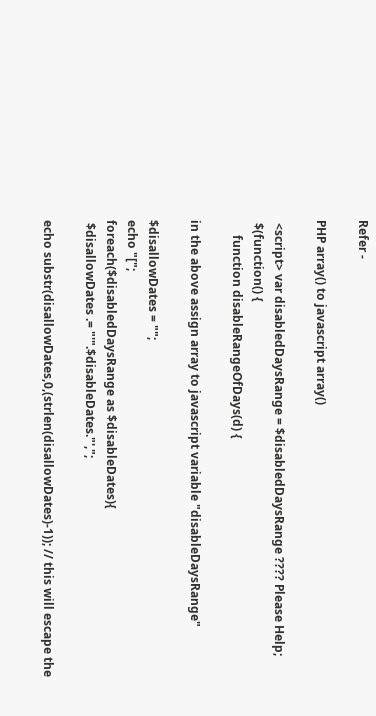Refer -

PHP array() to javascript array()

 <script> var disabledDaysRange = $disabledDaysRange ???? Please Help;
 $(function() {
     function disableRangeOfDays(d) {

in the above assign array to javascript variable "disableDaysRange"

$disallowDates = "";
echo "[";
foreach($disabledDaysRange as $disableDates){
 $disallowDates .= "'".$disableDates."',";

echo substr(disallowDates,0,(strlen(disallowDates)-1)); // this will escape the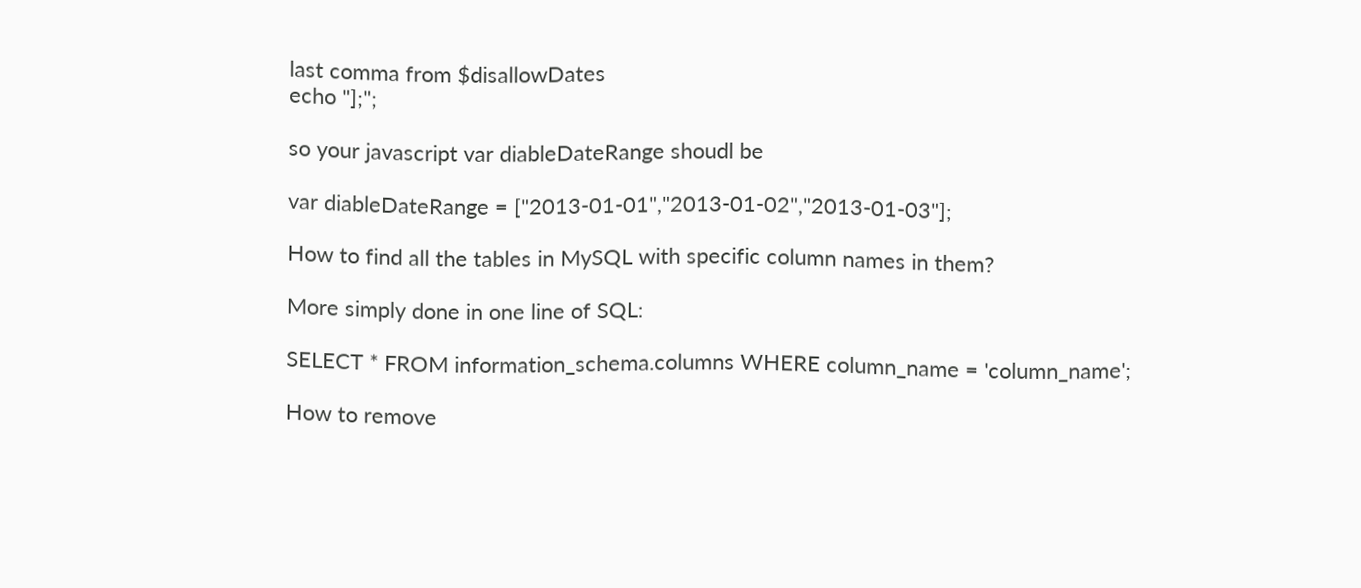last comma from $disallowDates
echo "];";

so your javascript var diableDateRange shoudl be

var diableDateRange = ["2013-01-01","2013-01-02","2013-01-03"];

How to find all the tables in MySQL with specific column names in them?

More simply done in one line of SQL:

SELECT * FROM information_schema.columns WHERE column_name = 'column_name';

How to remove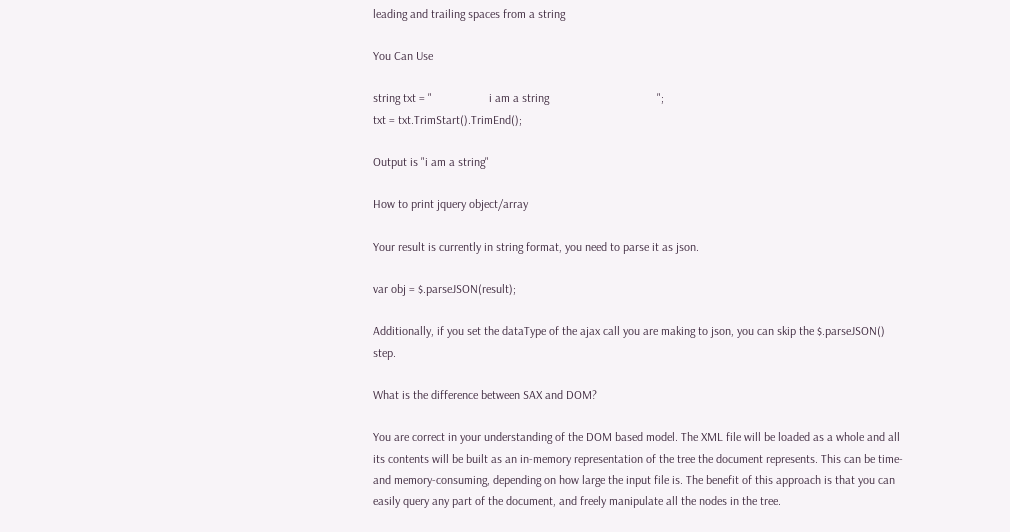leading and trailing spaces from a string

You Can Use

string txt = "                   i am a string                                    ";
txt = txt.TrimStart().TrimEnd();

Output is "i am a string"

How to print jquery object/array

Your result is currently in string format, you need to parse it as json.

var obj = $.parseJSON(result);

Additionally, if you set the dataType of the ajax call you are making to json, you can skip the $.parseJSON() step.

What is the difference between SAX and DOM?

You are correct in your understanding of the DOM based model. The XML file will be loaded as a whole and all its contents will be built as an in-memory representation of the tree the document represents. This can be time- and memory-consuming, depending on how large the input file is. The benefit of this approach is that you can easily query any part of the document, and freely manipulate all the nodes in the tree.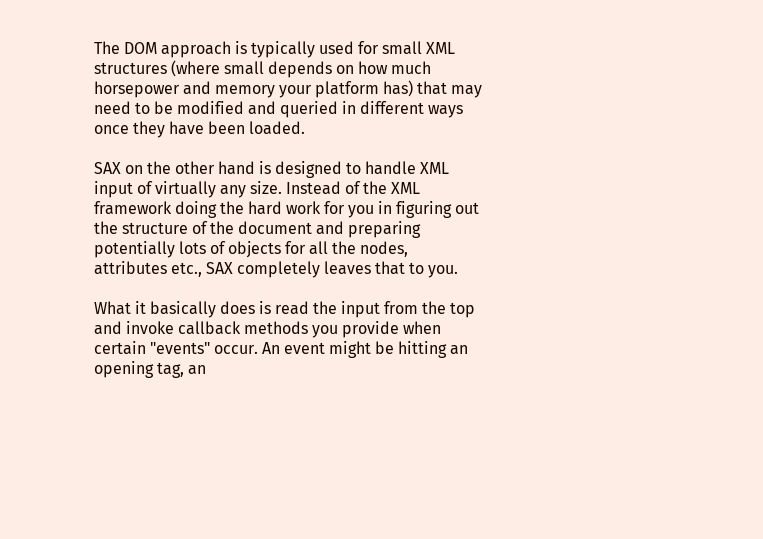The DOM approach is typically used for small XML structures (where small depends on how much horsepower and memory your platform has) that may need to be modified and queried in different ways once they have been loaded.

SAX on the other hand is designed to handle XML input of virtually any size. Instead of the XML framework doing the hard work for you in figuring out the structure of the document and preparing potentially lots of objects for all the nodes, attributes etc., SAX completely leaves that to you.

What it basically does is read the input from the top and invoke callback methods you provide when certain "events" occur. An event might be hitting an opening tag, an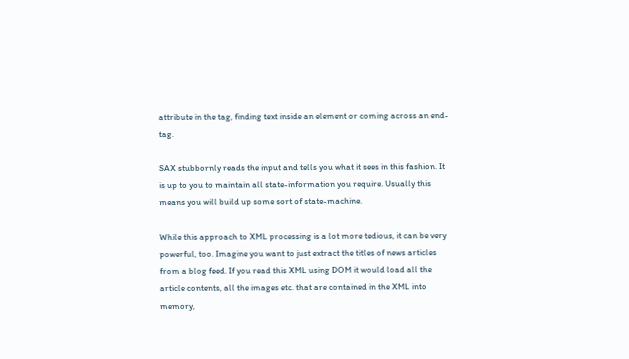attribute in the tag, finding text inside an element or coming across an end-tag.

SAX stubbornly reads the input and tells you what it sees in this fashion. It is up to you to maintain all state-information you require. Usually this means you will build up some sort of state-machine.

While this approach to XML processing is a lot more tedious, it can be very powerful, too. Imagine you want to just extract the titles of news articles from a blog feed. If you read this XML using DOM it would load all the article contents, all the images etc. that are contained in the XML into memory,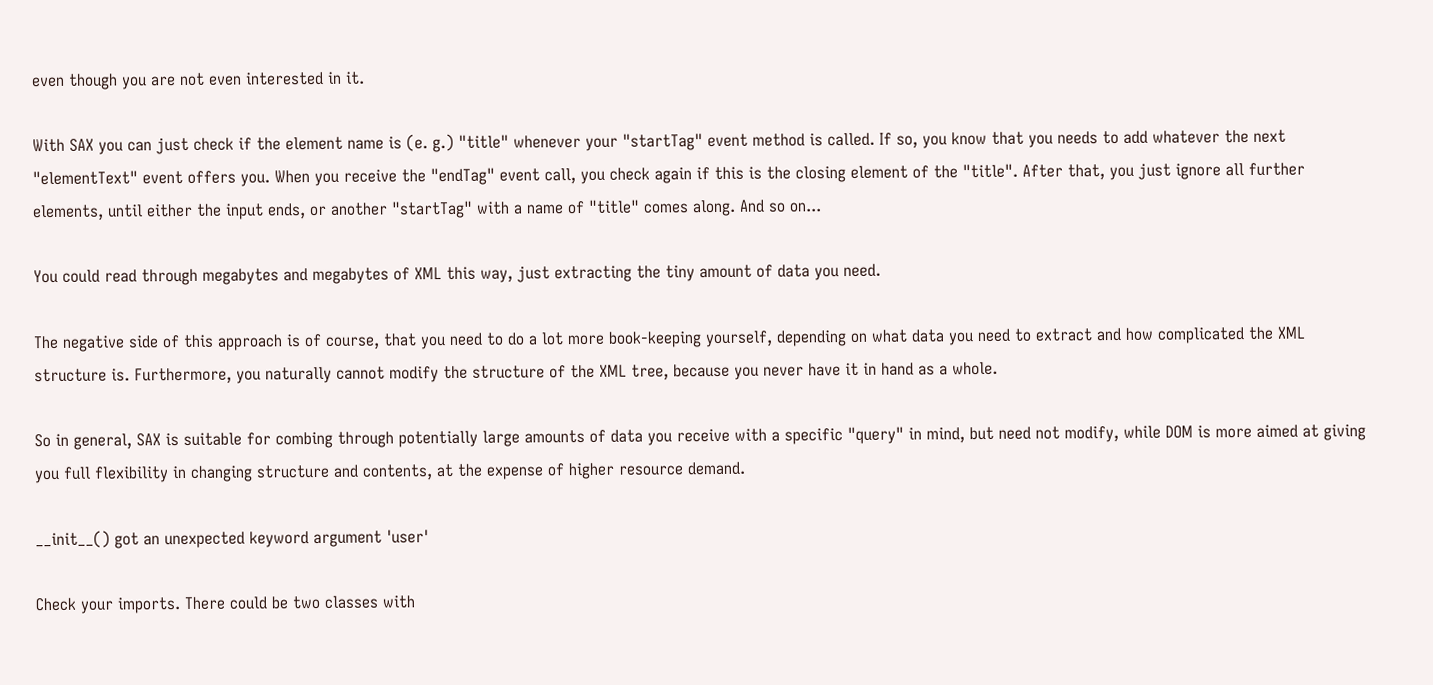even though you are not even interested in it.

With SAX you can just check if the element name is (e. g.) "title" whenever your "startTag" event method is called. If so, you know that you needs to add whatever the next "elementText" event offers you. When you receive the "endTag" event call, you check again if this is the closing element of the "title". After that, you just ignore all further elements, until either the input ends, or another "startTag" with a name of "title" comes along. And so on...

You could read through megabytes and megabytes of XML this way, just extracting the tiny amount of data you need.

The negative side of this approach is of course, that you need to do a lot more book-keeping yourself, depending on what data you need to extract and how complicated the XML structure is. Furthermore, you naturally cannot modify the structure of the XML tree, because you never have it in hand as a whole.

So in general, SAX is suitable for combing through potentially large amounts of data you receive with a specific "query" in mind, but need not modify, while DOM is more aimed at giving you full flexibility in changing structure and contents, at the expense of higher resource demand.

__init__() got an unexpected keyword argument 'user'

Check your imports. There could be two classes with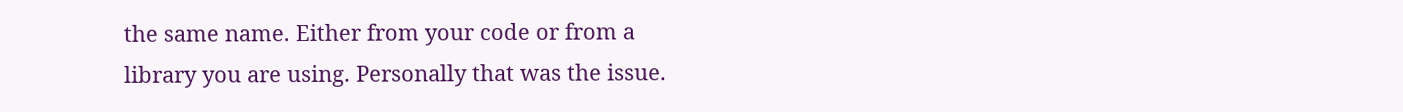the same name. Either from your code or from a library you are using. Personally that was the issue.